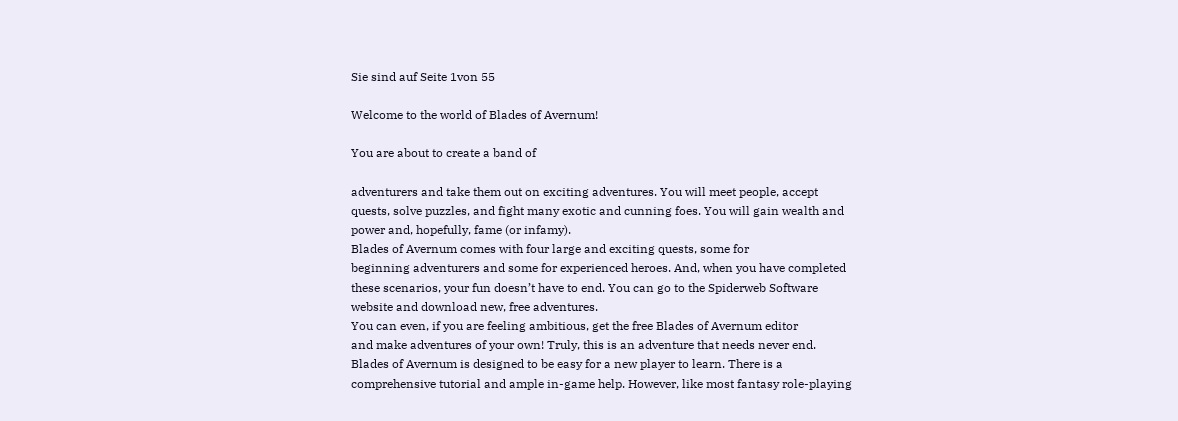Sie sind auf Seite 1von 55

Welcome to the world of Blades of Avernum!

You are about to create a band of

adventurers and take them out on exciting adventures. You will meet people, accept
quests, solve puzzles, and fight many exotic and cunning foes. You will gain wealth and
power and, hopefully, fame (or infamy).
Blades of Avernum comes with four large and exciting quests, some for
beginning adventurers and some for experienced heroes. And, when you have completed
these scenarios, your fun doesn’t have to end. You can go to the Spiderweb Software
website and download new, free adventures.
You can even, if you are feeling ambitious, get the free Blades of Avernum editor
and make adventures of your own! Truly, this is an adventure that needs never end.
Blades of Avernum is designed to be easy for a new player to learn. There is a
comprehensive tutorial and ample in-game help. However, like most fantasy role-playing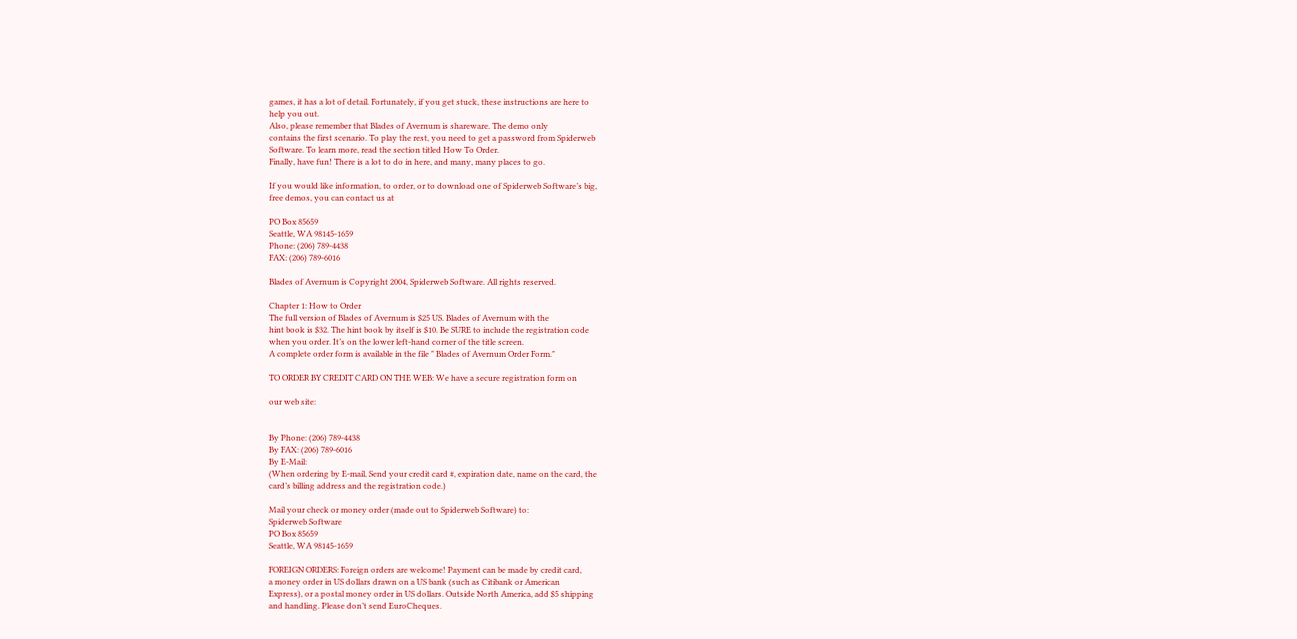games, it has a lot of detail. Fortunately, if you get stuck, these instructions are here to
help you out.
Also, please remember that Blades of Avernum is shareware. The demo only
contains the first scenario. To play the rest, you need to get a password from Spiderweb
Software. To learn more, read the section titled How To Order.
Finally, have fun! There is a lot to do in here, and many, many places to go.

If you would like information, to order, or to download one of Spiderweb Software’s big,
free demos, you can contact us at

PO Box 85659
Seattle, WA 98145-1659
Phone: (206) 789-4438
FAX: (206) 789-6016

Blades of Avernum is Copyright 2004, Spiderweb Software. All rights reserved.

Chapter 1: How to Order
The full version of Blades of Avernum is $25 US. Blades of Avernum with the
hint book is $32. The hint book by itself is $10. Be SURE to include the registration code
when you order. It’s on the lower left-hand corner of the title screen.
A complete order form is available in the file " Blades of Avernum Order Form."

TO ORDER BY CREDIT CARD ON THE WEB: We have a secure registration form on

our web site:


By Phone: (206) 789-4438
By FAX: (206) 789-6016
By E-Mail:
(When ordering by E-mail, Send your credit card #, expiration date, name on the card, the
card’s billing address and the registration code.)

Mail your check or money order (made out to Spiderweb Software) to:
Spiderweb Software
PO Box 85659
Seattle, WA 98145-1659

FOREIGN ORDERS: Foreign orders are welcome! Payment can be made by credit card,
a money order in US dollars drawn on a US bank (such as Citibank or American
Express), or a postal money order in US dollars. Outside North America, add $5 shipping
and handling. Please don’t send EuroCheques.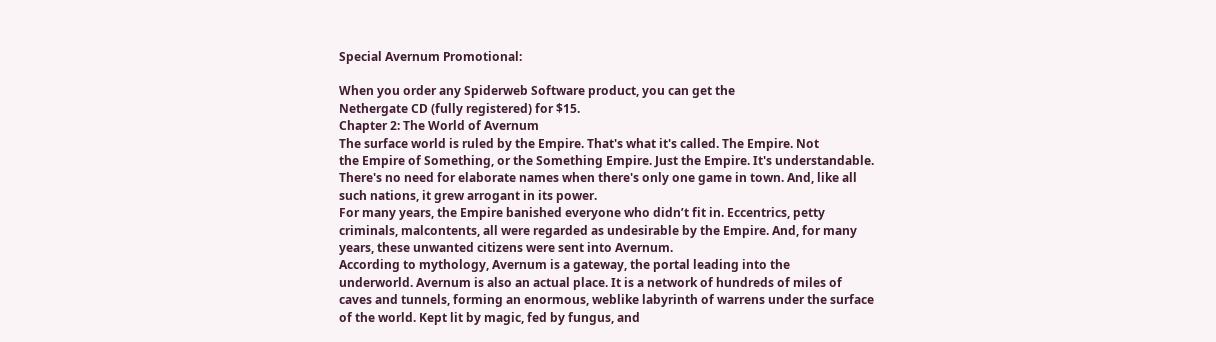Special Avernum Promotional:

When you order any Spiderweb Software product, you can get the
Nethergate CD (fully registered) for $15.
Chapter 2: The World of Avernum
The surface world is ruled by the Empire. That's what it's called. The Empire. Not
the Empire of Something, or the Something Empire. Just the Empire. It's understandable.
There's no need for elaborate names when there's only one game in town. And, like all
such nations, it grew arrogant in its power.
For many years, the Empire banished everyone who didn’t fit in. Eccentrics, petty
criminals, malcontents, all were regarded as undesirable by the Empire. And, for many
years, these unwanted citizens were sent into Avernum.
According to mythology, Avernum is a gateway, the portal leading into the
underworld. Avernum is also an actual place. It is a network of hundreds of miles of
caves and tunnels, forming an enormous, weblike labyrinth of warrens under the surface
of the world. Kept lit by magic, fed by fungus, and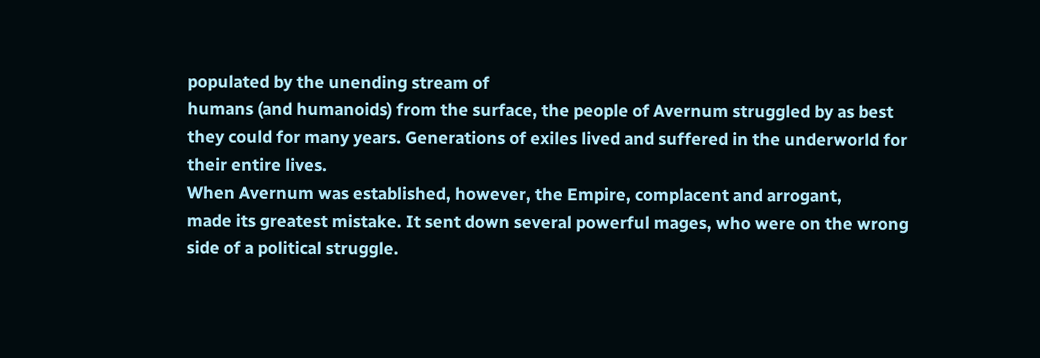populated by the unending stream of
humans (and humanoids) from the surface, the people of Avernum struggled by as best
they could for many years. Generations of exiles lived and suffered in the underworld for
their entire lives.
When Avernum was established, however, the Empire, complacent and arrogant,
made its greatest mistake. It sent down several powerful mages, who were on the wrong
side of a political struggle.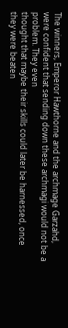The winners, Emperor Hawthorne and the archmage Garzahd,
were confident that sending down these archmagi would not be a problem. They even
thought that maybe their skills could later be harnessed, once they were beaten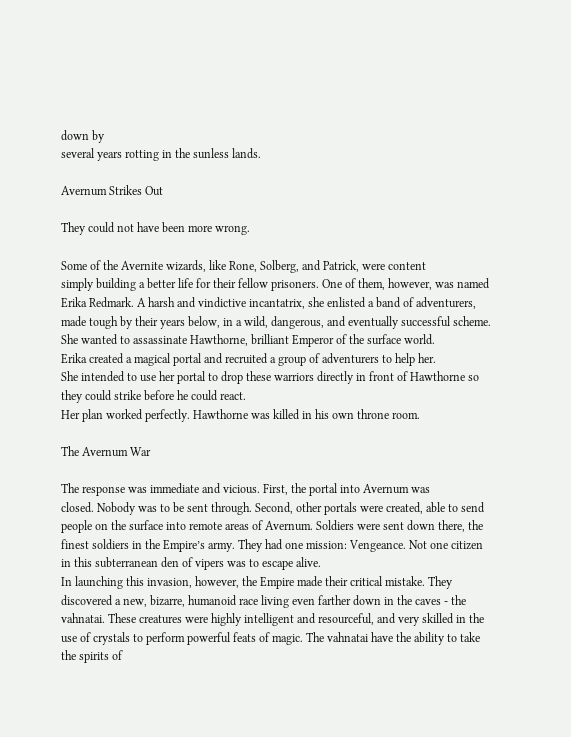down by
several years rotting in the sunless lands.

Avernum Strikes Out

They could not have been more wrong.

Some of the Avernite wizards, like Rone, Solberg, and Patrick, were content
simply building a better life for their fellow prisoners. One of them, however, was named
Erika Redmark. A harsh and vindictive incantatrix, she enlisted a band of adventurers,
made tough by their years below, in a wild, dangerous, and eventually successful scheme.
She wanted to assassinate Hawthorne, brilliant Emperor of the surface world.
Erika created a magical portal and recruited a group of adventurers to help her.
She intended to use her portal to drop these warriors directly in front of Hawthorne so
they could strike before he could react.
Her plan worked perfectly. Hawthorne was killed in his own throne room.

The Avernum War

The response was immediate and vicious. First, the portal into Avernum was
closed. Nobody was to be sent through. Second, other portals were created, able to send
people on the surface into remote areas of Avernum. Soldiers were sent down there, the
finest soldiers in the Empire’s army. They had one mission: Vengeance. Not one citizen
in this subterranean den of vipers was to escape alive.
In launching this invasion, however, the Empire made their critical mistake. They
discovered a new, bizarre, humanoid race living even farther down in the caves - the
vahnatai. These creatures were highly intelligent and resourceful, and very skilled in the
use of crystals to perform powerful feats of magic. The vahnatai have the ability to take
the spirits of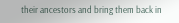their ancestors and bring them back in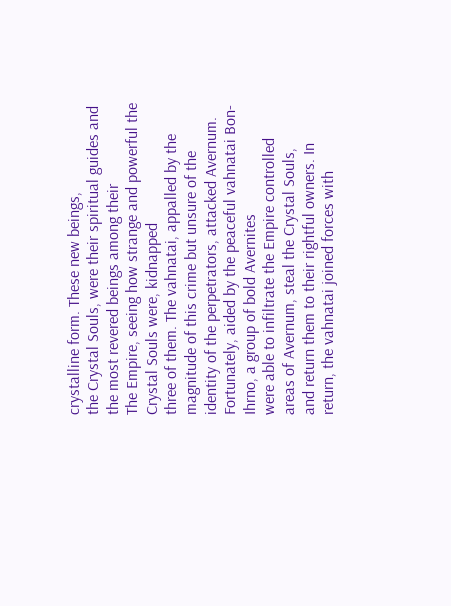crystalline form. These new beings,
the Crystal Souls, were their spiritual guides and the most revered beings among their
The Empire, seeing how strange and powerful the Crystal Souls were, kidnapped
three of them. The vahnatai, appalled by the magnitude of this crime but unsure of the
identity of the perpetrators, attacked Avernum.
Fortunately, aided by the peaceful vahnatai Bon-Ihrno, a group of bold Avernites
were able to infiltrate the Empire controlled areas of Avernum, steal the Crystal Souls,
and return them to their rightful owners. In return, the vahnatai joined forces with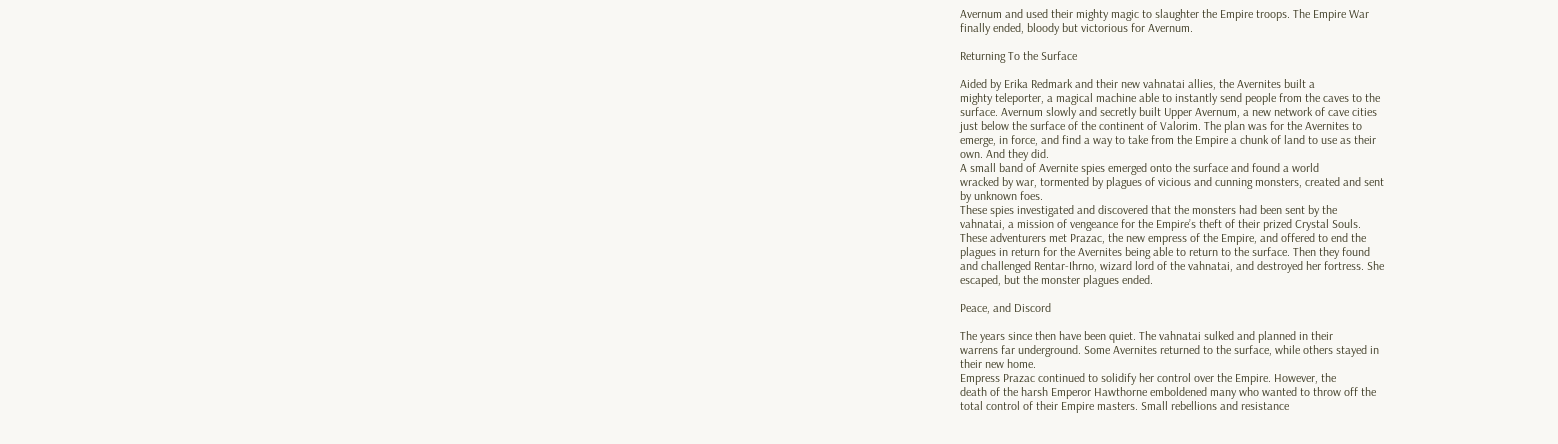Avernum and used their mighty magic to slaughter the Empire troops. The Empire War
finally ended, bloody but victorious for Avernum.

Returning To the Surface

Aided by Erika Redmark and their new vahnatai allies, the Avernites built a
mighty teleporter, a magical machine able to instantly send people from the caves to the
surface. Avernum slowly and secretly built Upper Avernum, a new network of cave cities
just below the surface of the continent of Valorim. The plan was for the Avernites to
emerge, in force, and find a way to take from the Empire a chunk of land to use as their
own. And they did.
A small band of Avernite spies emerged onto the surface and found a world
wracked by war, tormented by plagues of vicious and cunning monsters, created and sent
by unknown foes.
These spies investigated and discovered that the monsters had been sent by the
vahnatai, a mission of vengeance for the Empire’s theft of their prized Crystal Souls.
These adventurers met Prazac, the new empress of the Empire, and offered to end the
plagues in return for the Avernites being able to return to the surface. Then they found
and challenged Rentar-Ihrno, wizard lord of the vahnatai, and destroyed her fortress. She
escaped, but the monster plagues ended.

Peace, and Discord

The years since then have been quiet. The vahnatai sulked and planned in their
warrens far underground. Some Avernites returned to the surface, while others stayed in
their new home.
Empress Prazac continued to solidify her control over the Empire. However, the
death of the harsh Emperor Hawthorne emboldened many who wanted to throw off the
total control of their Empire masters. Small rebellions and resistance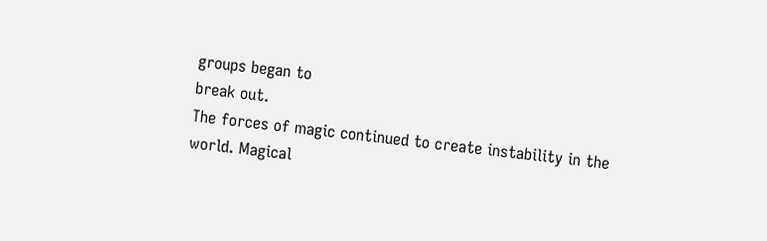groups began to
break out.
The forces of magic continued to create instability in the world. Magical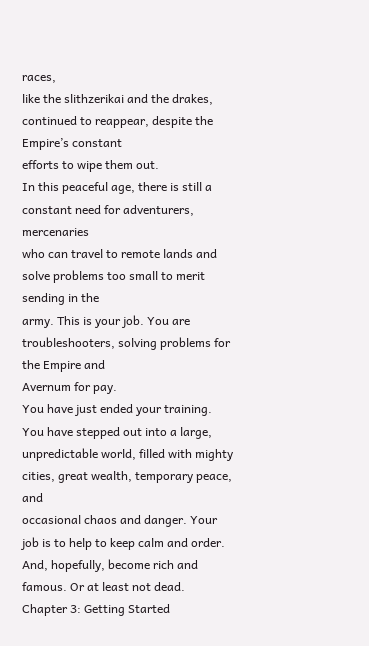races,
like the slithzerikai and the drakes, continued to reappear, despite the Empire’s constant
efforts to wipe them out.
In this peaceful age, there is still a constant need for adventurers, mercenaries
who can travel to remote lands and solve problems too small to merit sending in the
army. This is your job. You are troubleshooters, solving problems for the Empire and
Avernum for pay.
You have just ended your training. You have stepped out into a large,
unpredictable world, filled with mighty cities, great wealth, temporary peace, and
occasional chaos and danger. Your job is to help to keep calm and order.
And, hopefully, become rich and famous. Or at least not dead.
Chapter 3: Getting Started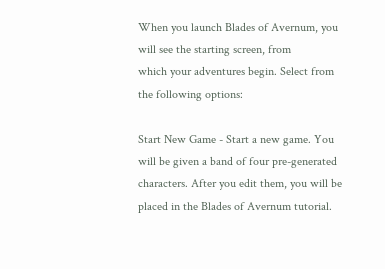When you launch Blades of Avernum, you will see the starting screen, from
which your adventures begin. Select from the following options:

Start New Game - Start a new game. You will be given a band of four pre-generated
characters. After you edit them, you will be placed in the Blades of Avernum tutorial.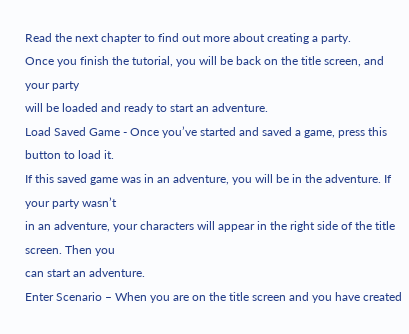Read the next chapter to find out more about creating a party.
Once you finish the tutorial, you will be back on the title screen, and your party
will be loaded and ready to start an adventure.
Load Saved Game - Once you’ve started and saved a game, press this button to load it.
If this saved game was in an adventure, you will be in the adventure. If your party wasn’t
in an adventure, your characters will appear in the right side of the title screen. Then you
can start an adventure.
Enter Scenario – When you are on the title screen and you have created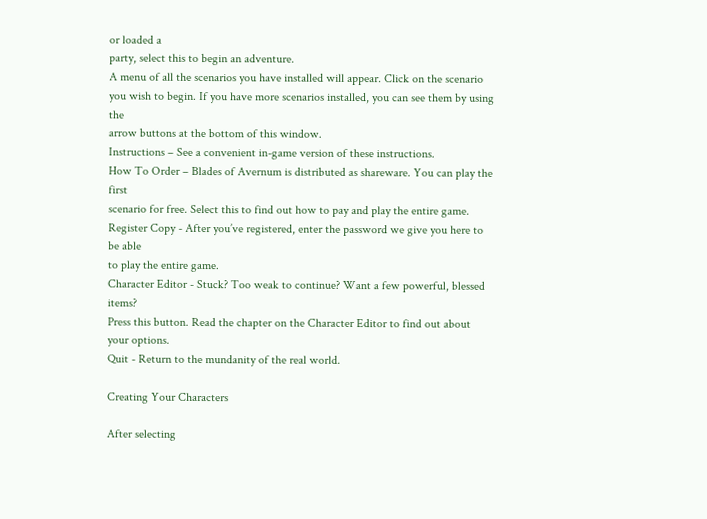or loaded a
party, select this to begin an adventure.
A menu of all the scenarios you have installed will appear. Click on the scenario
you wish to begin. If you have more scenarios installed, you can see them by using the
arrow buttons at the bottom of this window.
Instructions – See a convenient in-game version of these instructions.
How To Order – Blades of Avernum is distributed as shareware. You can play the first
scenario for free. Select this to find out how to pay and play the entire game.
Register Copy - After you’ve registered, enter the password we give you here to be able
to play the entire game.
Character Editor - Stuck? Too weak to continue? Want a few powerful, blessed items?
Press this button. Read the chapter on the Character Editor to find out about your options.
Quit - Return to the mundanity of the real world.

Creating Your Characters

After selecting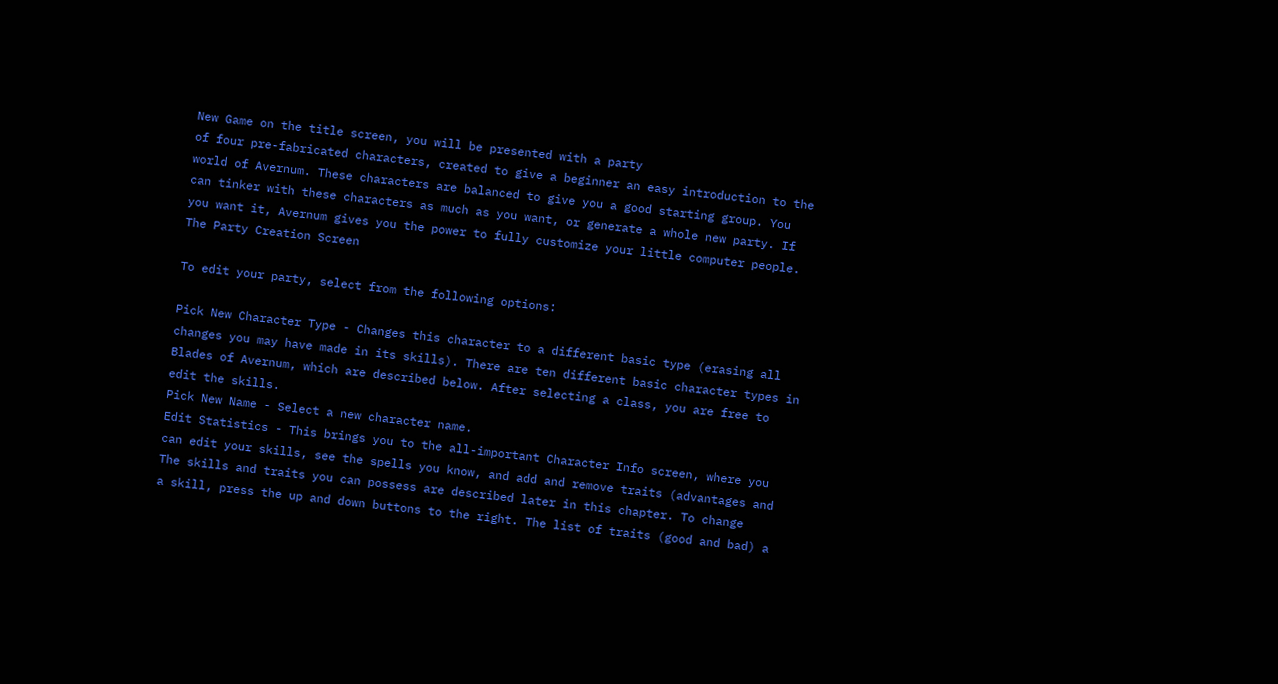New Game on the title screen, you will be presented with a party
of four pre-fabricated characters, created to give a beginner an easy introduction to the
world of Avernum. These characters are balanced to give you a good starting group. You
can tinker with these characters as much as you want, or generate a whole new party. If
you want it, Avernum gives you the power to fully customize your little computer people.
The Party Creation Screen

To edit your party, select from the following options:

Pick New Character Type - Changes this character to a different basic type (erasing all
changes you may have made in its skills). There are ten different basic character types in
Blades of Avernum, which are described below. After selecting a class, you are free to
edit the skills.
Pick New Name - Select a new character name.
Edit Statistics - This brings you to the all-important Character Info screen, where you
can edit your skills, see the spells you know, and add and remove traits (advantages and
The skills and traits you can possess are described later in this chapter. To change
a skill, press the up and down buttons to the right. The list of traits (good and bad) a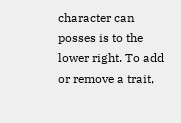character can posses is to the lower right. To add or remove a trait,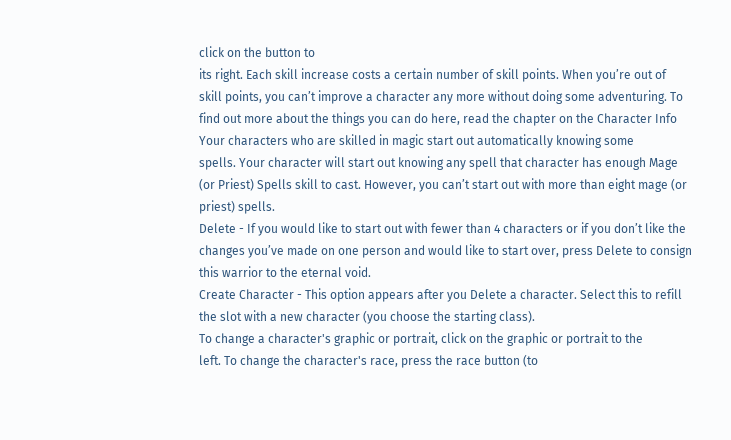click on the button to
its right. Each skill increase costs a certain number of skill points. When you’re out of
skill points, you can’t improve a character any more without doing some adventuring. To
find out more about the things you can do here, read the chapter on the Character Info
Your characters who are skilled in magic start out automatically knowing some
spells. Your character will start out knowing any spell that character has enough Mage
(or Priest) Spells skill to cast. However, you can’t start out with more than eight mage (or
priest) spells.
Delete - If you would like to start out with fewer than 4 characters or if you don’t like the
changes you’ve made on one person and would like to start over, press Delete to consign
this warrior to the eternal void.
Create Character - This option appears after you Delete a character. Select this to refill
the slot with a new character (you choose the starting class).
To change a character's graphic or portrait, click on the graphic or portrait to the
left. To change the character's race, press the race button (to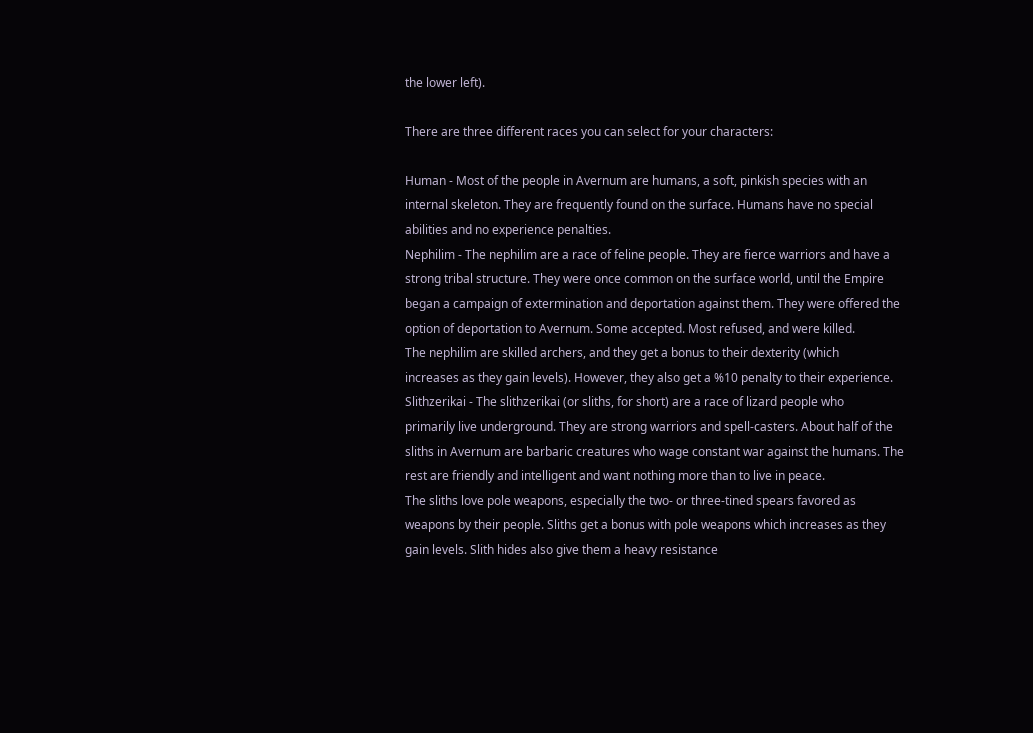the lower left).

There are three different races you can select for your characters:

Human - Most of the people in Avernum are humans, a soft, pinkish species with an
internal skeleton. They are frequently found on the surface. Humans have no special
abilities and no experience penalties.
Nephilim - The nephilim are a race of feline people. They are fierce warriors and have a
strong tribal structure. They were once common on the surface world, until the Empire
began a campaign of extermination and deportation against them. They were offered the
option of deportation to Avernum. Some accepted. Most refused, and were killed.
The nephilim are skilled archers, and they get a bonus to their dexterity (which
increases as they gain levels). However, they also get a %10 penalty to their experience.
Slithzerikai - The slithzerikai (or sliths, for short) are a race of lizard people who
primarily live underground. They are strong warriors and spell-casters. About half of the
sliths in Avernum are barbaric creatures who wage constant war against the humans. The
rest are friendly and intelligent and want nothing more than to live in peace.
The sliths love pole weapons, especially the two- or three-tined spears favored as
weapons by their people. Sliths get a bonus with pole weapons which increases as they
gain levels. Slith hides also give them a heavy resistance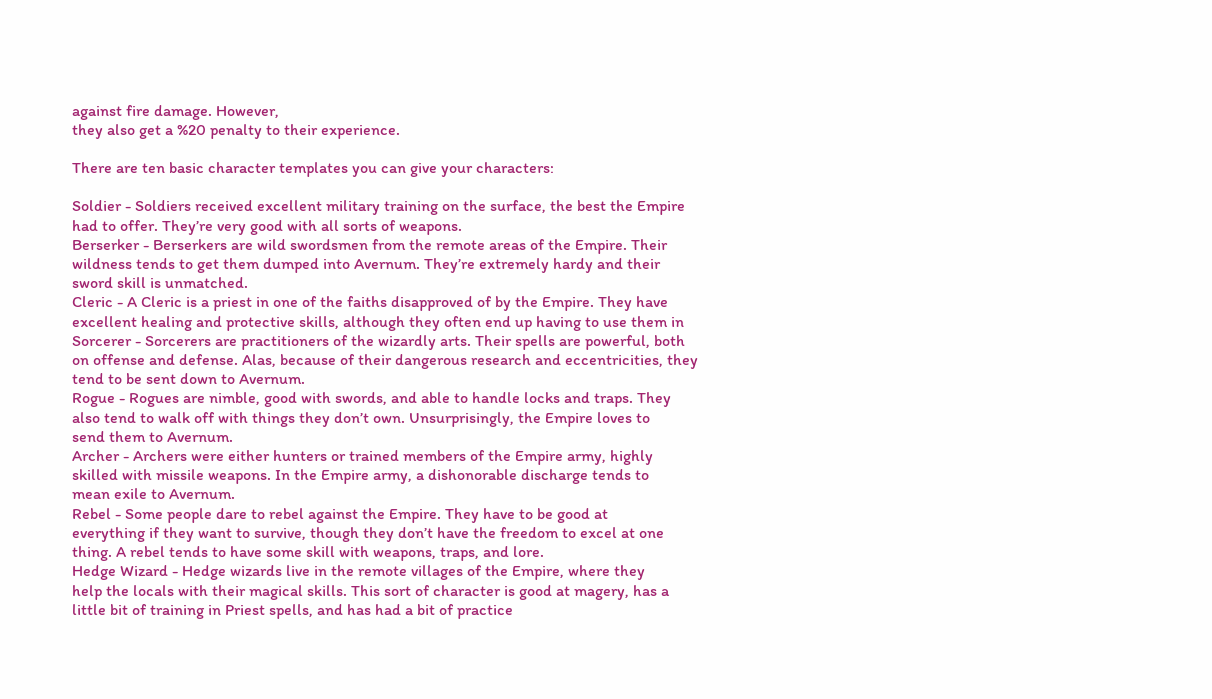against fire damage. However,
they also get a %20 penalty to their experience.

There are ten basic character templates you can give your characters:

Soldier - Soldiers received excellent military training on the surface, the best the Empire
had to offer. They’re very good with all sorts of weapons.
Berserker - Berserkers are wild swordsmen from the remote areas of the Empire. Their
wildness tends to get them dumped into Avernum. They’re extremely hardy and their
sword skill is unmatched.
Cleric - A Cleric is a priest in one of the faiths disapproved of by the Empire. They have
excellent healing and protective skills, although they often end up having to use them in
Sorcerer - Sorcerers are practitioners of the wizardly arts. Their spells are powerful, both
on offense and defense. Alas, because of their dangerous research and eccentricities, they
tend to be sent down to Avernum.
Rogue - Rogues are nimble, good with swords, and able to handle locks and traps. They
also tend to walk off with things they don’t own. Unsurprisingly, the Empire loves to
send them to Avernum.
Archer - Archers were either hunters or trained members of the Empire army, highly
skilled with missile weapons. In the Empire army, a dishonorable discharge tends to
mean exile to Avernum.
Rebel - Some people dare to rebel against the Empire. They have to be good at
everything if they want to survive, though they don’t have the freedom to excel at one
thing. A rebel tends to have some skill with weapons, traps, and lore.
Hedge Wizard - Hedge wizards live in the remote villages of the Empire, where they
help the locals with their magical skills. This sort of character is good at magery, has a
little bit of training in Priest spells, and has had a bit of practice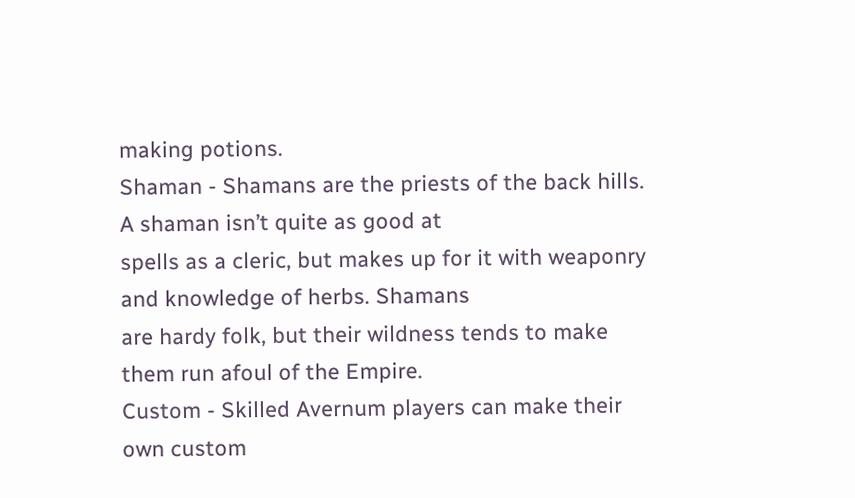making potions.
Shaman - Shamans are the priests of the back hills. A shaman isn’t quite as good at
spells as a cleric, but makes up for it with weaponry and knowledge of herbs. Shamans
are hardy folk, but their wildness tends to make them run afoul of the Empire.
Custom - Skilled Avernum players can make their own custom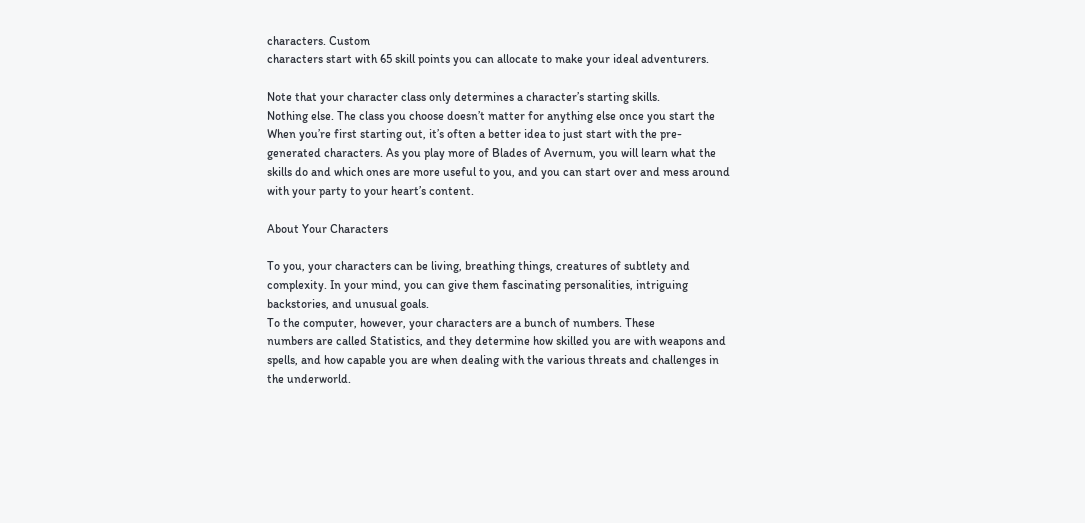characters. Custom
characters start with 65 skill points you can allocate to make your ideal adventurers.

Note that your character class only determines a character’s starting skills.
Nothing else. The class you choose doesn’t matter for anything else once you start the
When you’re first starting out, it’s often a better idea to just start with the pre-
generated characters. As you play more of Blades of Avernum, you will learn what the
skills do and which ones are more useful to you, and you can start over and mess around
with your party to your heart’s content.

About Your Characters

To you, your characters can be living, breathing things, creatures of subtlety and
complexity. In your mind, you can give them fascinating personalities, intriguing
backstories, and unusual goals.
To the computer, however, your characters are a bunch of numbers. These
numbers are called Statistics, and they determine how skilled you are with weapons and
spells, and how capable you are when dealing with the various threats and challenges in
the underworld.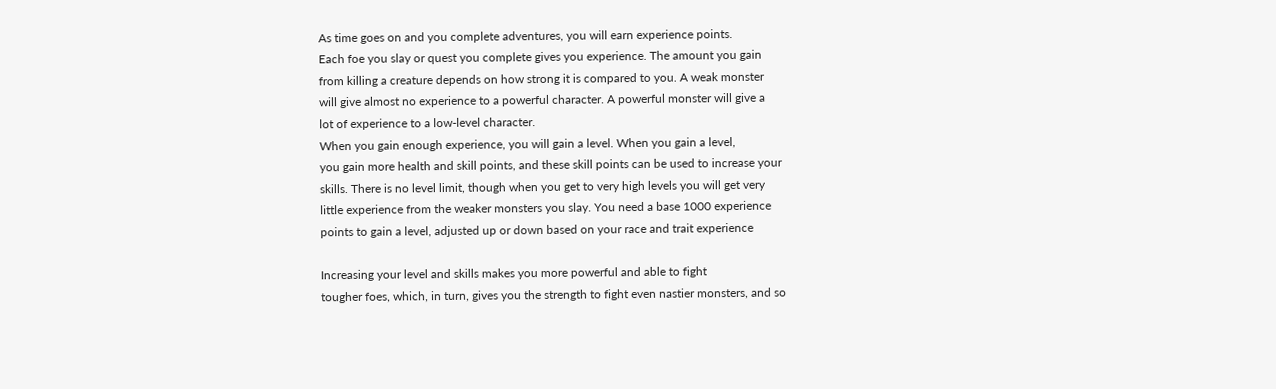As time goes on and you complete adventures, you will earn experience points.
Each foe you slay or quest you complete gives you experience. The amount you gain
from killing a creature depends on how strong it is compared to you. A weak monster
will give almost no experience to a powerful character. A powerful monster will give a
lot of experience to a low-level character.
When you gain enough experience, you will gain a level. When you gain a level,
you gain more health and skill points, and these skill points can be used to increase your
skills. There is no level limit, though when you get to very high levels you will get very
little experience from the weaker monsters you slay. You need a base 1000 experience
points to gain a level, adjusted up or down based on your race and trait experience

Increasing your level and skills makes you more powerful and able to fight
tougher foes, which, in turn, gives you the strength to fight even nastier monsters, and so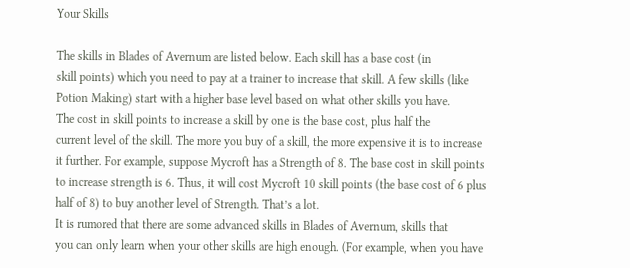Your Skills

The skills in Blades of Avernum are listed below. Each skill has a base cost (in
skill points) which you need to pay at a trainer to increase that skill. A few skills (like
Potion Making) start with a higher base level based on what other skills you have.
The cost in skill points to increase a skill by one is the base cost, plus half the
current level of the skill. The more you buy of a skill, the more expensive it is to increase
it further. For example, suppose Mycroft has a Strength of 8. The base cost in skill points
to increase strength is 6. Thus, it will cost Mycroft 10 skill points (the base cost of 6 plus
half of 8) to buy another level of Strength. That’s a lot.
It is rumored that there are some advanced skills in Blades of Avernum, skills that
you can only learn when your other skills are high enough. (For example, when you have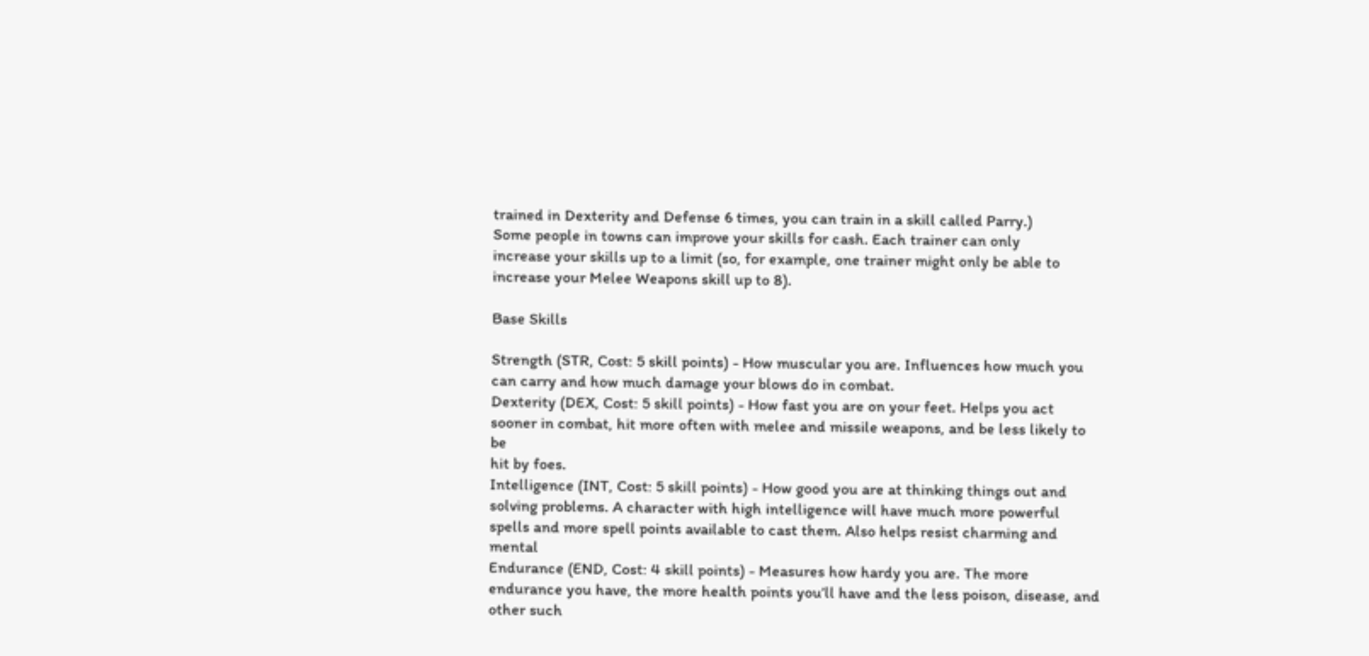trained in Dexterity and Defense 6 times, you can train in a skill called Parry.)
Some people in towns can improve your skills for cash. Each trainer can only
increase your skills up to a limit (so, for example, one trainer might only be able to
increase your Melee Weapons skill up to 8).

Base Skills

Strength (STR, Cost: 5 skill points) - How muscular you are. Influences how much you
can carry and how much damage your blows do in combat.
Dexterity (DEX, Cost: 5 skill points) - How fast you are on your feet. Helps you act
sooner in combat, hit more often with melee and missile weapons, and be less likely to be
hit by foes.
Intelligence (INT, Cost: 5 skill points) - How good you are at thinking things out and
solving problems. A character with high intelligence will have much more powerful
spells and more spell points available to cast them. Also helps resist charming and mental
Endurance (END, Cost: 4 skill points) - Measures how hardy you are. The more
endurance you have, the more health points you’ll have and the less poison, disease, and
other such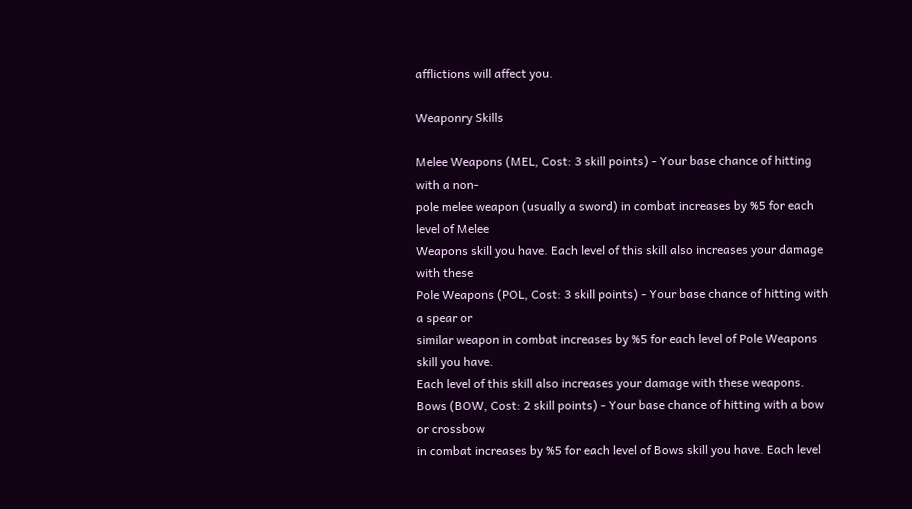afflictions will affect you.

Weaponry Skills

Melee Weapons (MEL, Cost: 3 skill points) - Your base chance of hitting with a non-
pole melee weapon (usually a sword) in combat increases by %5 for each level of Melee
Weapons skill you have. Each level of this skill also increases your damage with these
Pole Weapons (POL, Cost: 3 skill points) - Your base chance of hitting with a spear or
similar weapon in combat increases by %5 for each level of Pole Weapons skill you have.
Each level of this skill also increases your damage with these weapons.
Bows (BOW, Cost: 2 skill points) - Your base chance of hitting with a bow or crossbow
in combat increases by %5 for each level of Bows skill you have. Each level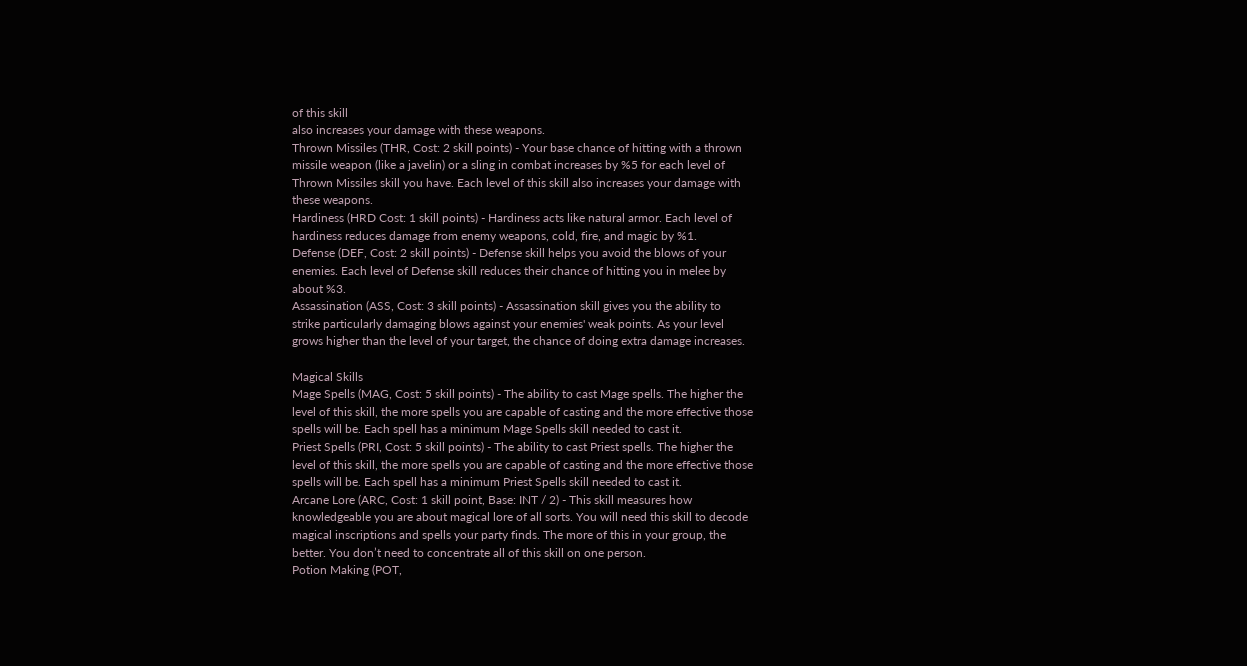of this skill
also increases your damage with these weapons.
Thrown Missiles (THR, Cost: 2 skill points) - Your base chance of hitting with a thrown
missile weapon (like a javelin) or a sling in combat increases by %5 for each level of
Thrown Missiles skill you have. Each level of this skill also increases your damage with
these weapons.
Hardiness (HRD Cost: 1 skill points) - Hardiness acts like natural armor. Each level of
hardiness reduces damage from enemy weapons, cold, fire, and magic by %1.
Defense (DEF, Cost: 2 skill points) - Defense skill helps you avoid the blows of your
enemies. Each level of Defense skill reduces their chance of hitting you in melee by
about %3.
Assassination (ASS, Cost: 3 skill points) - Assassination skill gives you the ability to
strike particularly damaging blows against your enemies' weak points. As your level
grows higher than the level of your target, the chance of doing extra damage increases.

Magical Skills
Mage Spells (MAG, Cost: 5 skill points) - The ability to cast Mage spells. The higher the
level of this skill, the more spells you are capable of casting and the more effective those
spells will be. Each spell has a minimum Mage Spells skill needed to cast it.
Priest Spells (PRI, Cost: 5 skill points) - The ability to cast Priest spells. The higher the
level of this skill, the more spells you are capable of casting and the more effective those
spells will be. Each spell has a minimum Priest Spells skill needed to cast it.
Arcane Lore (ARC, Cost: 1 skill point, Base: INT / 2) - This skill measures how
knowledgeable you are about magical lore of all sorts. You will need this skill to decode
magical inscriptions and spells your party finds. The more of this in your group, the
better. You don’t need to concentrate all of this skill on one person.
Potion Making (POT,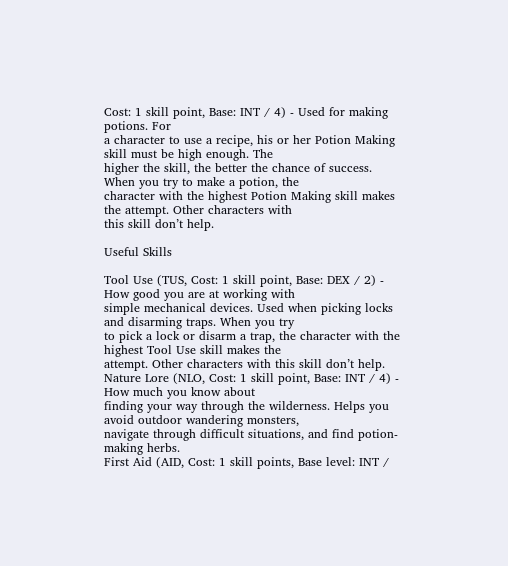Cost: 1 skill point, Base: INT / 4) - Used for making potions. For
a character to use a recipe, his or her Potion Making skill must be high enough. The
higher the skill, the better the chance of success. When you try to make a potion, the
character with the highest Potion Making skill makes the attempt. Other characters with
this skill don’t help.

Useful Skills

Tool Use (TUS, Cost: 1 skill point, Base: DEX / 2) - How good you are at working with
simple mechanical devices. Used when picking locks and disarming traps. When you try
to pick a lock or disarm a trap, the character with the highest Tool Use skill makes the
attempt. Other characters with this skill don’t help.
Nature Lore (NLO, Cost: 1 skill point, Base: INT / 4) - How much you know about
finding your way through the wilderness. Helps you avoid outdoor wandering monsters,
navigate through difficult situations, and find potion-making herbs.
First Aid (AID, Cost: 1 skill points, Base level: INT /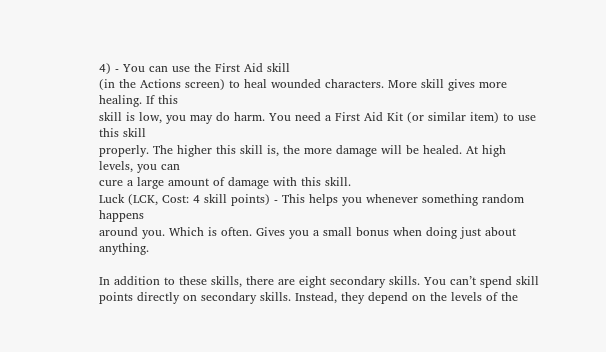4) - You can use the First Aid skill
(in the Actions screen) to heal wounded characters. More skill gives more healing. If this
skill is low, you may do harm. You need a First Aid Kit (or similar item) to use this skill
properly. The higher this skill is, the more damage will be healed. At high levels, you can
cure a large amount of damage with this skill.
Luck (LCK, Cost: 4 skill points) - This helps you whenever something random happens
around you. Which is often. Gives you a small bonus when doing just about anything.

In addition to these skills, there are eight secondary skills. You can’t spend skill
points directly on secondary skills. Instead, they depend on the levels of the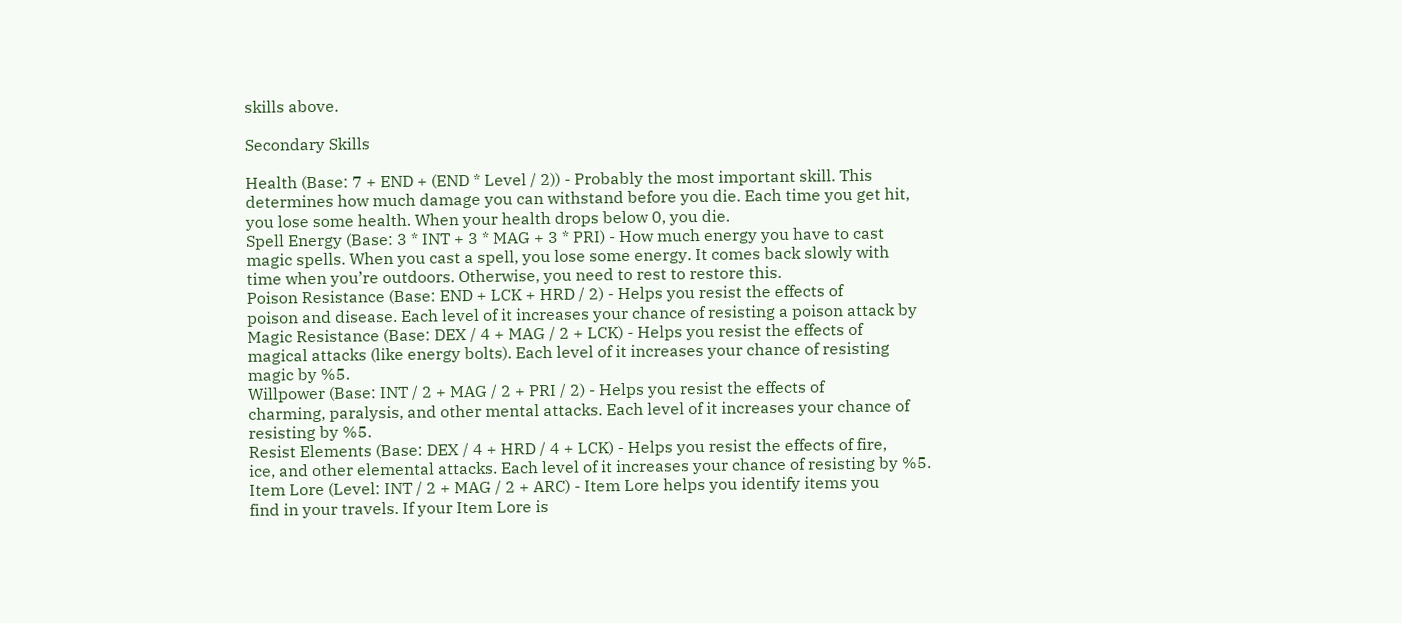skills above.

Secondary Skills

Health (Base: 7 + END + (END * Level / 2)) - Probably the most important skill. This
determines how much damage you can withstand before you die. Each time you get hit,
you lose some health. When your health drops below 0, you die.
Spell Energy (Base: 3 * INT + 3 * MAG + 3 * PRI) - How much energy you have to cast
magic spells. When you cast a spell, you lose some energy. It comes back slowly with
time when you’re outdoors. Otherwise, you need to rest to restore this.
Poison Resistance (Base: END + LCK + HRD / 2) - Helps you resist the effects of
poison and disease. Each level of it increases your chance of resisting a poison attack by
Magic Resistance (Base: DEX / 4 + MAG / 2 + LCK) - Helps you resist the effects of
magical attacks (like energy bolts). Each level of it increases your chance of resisting
magic by %5.
Willpower (Base: INT / 2 + MAG / 2 + PRI / 2) - Helps you resist the effects of
charming, paralysis, and other mental attacks. Each level of it increases your chance of
resisting by %5.
Resist Elements (Base: DEX / 4 + HRD / 4 + LCK) - Helps you resist the effects of fire,
ice, and other elemental attacks. Each level of it increases your chance of resisting by %5.
Item Lore (Level: INT / 2 + MAG / 2 + ARC) - Item Lore helps you identify items you
find in your travels. If your Item Lore is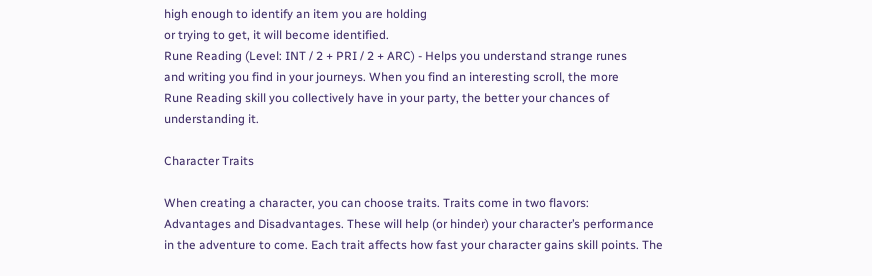high enough to identify an item you are holding
or trying to get, it will become identified.
Rune Reading (Level: INT / 2 + PRI / 2 + ARC) - Helps you understand strange runes
and writing you find in your journeys. When you find an interesting scroll, the more
Rune Reading skill you collectively have in your party, the better your chances of
understanding it.

Character Traits

When creating a character, you can choose traits. Traits come in two flavors:
Advantages and Disadvantages. These will help (or hinder) your character’s performance
in the adventure to come. Each trait affects how fast your character gains skill points. The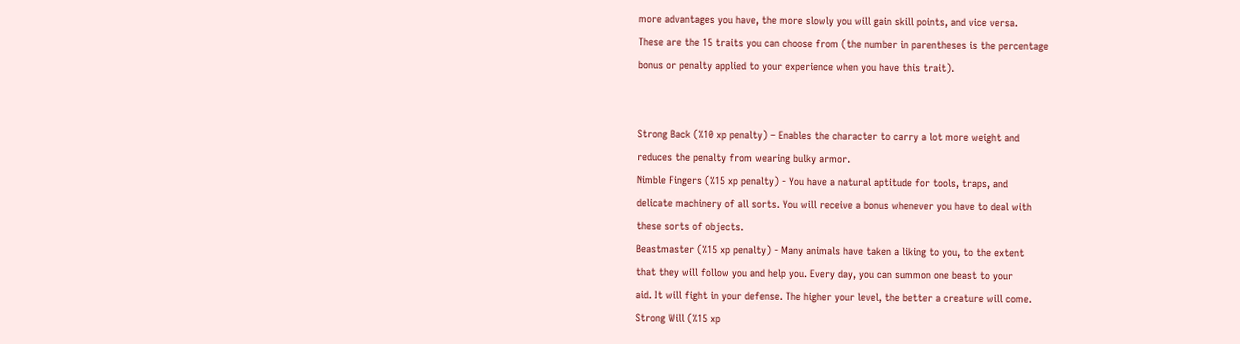more advantages you have, the more slowly you will gain skill points, and vice versa.
These are the 15 traits you can choose from (the number in parentheses is the percentage
bonus or penalty applied to your experience when you have this trait).


Strong Back (%10 xp penalty) – Enables the character to carry a lot more weight and
reduces the penalty from wearing bulky armor.
Nimble Fingers (%15 xp penalty) - You have a natural aptitude for tools, traps, and
delicate machinery of all sorts. You will receive a bonus whenever you have to deal with
these sorts of objects.
Beastmaster (%15 xp penalty) - Many animals have taken a liking to you, to the extent
that they will follow you and help you. Every day, you can summon one beast to your
aid. It will fight in your defense. The higher your level, the better a creature will come.
Strong Will (%15 xp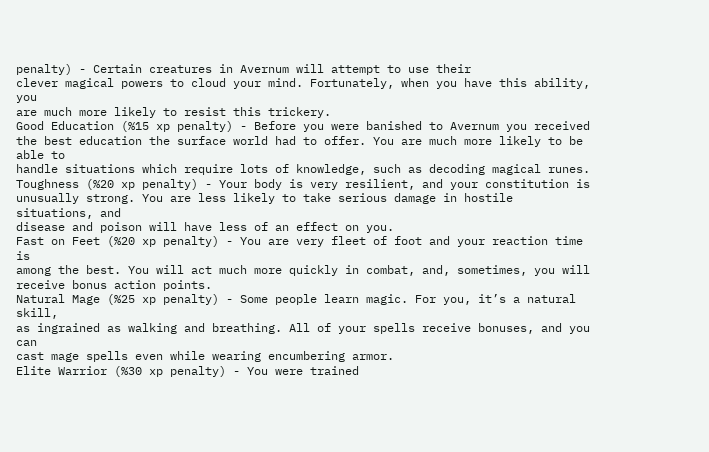penalty) - Certain creatures in Avernum will attempt to use their
clever magical powers to cloud your mind. Fortunately, when you have this ability, you
are much more likely to resist this trickery.
Good Education (%15 xp penalty) - Before you were banished to Avernum you received
the best education the surface world had to offer. You are much more likely to be able to
handle situations which require lots of knowledge, such as decoding magical runes.
Toughness (%20 xp penalty) - Your body is very resilient, and your constitution is
unusually strong. You are less likely to take serious damage in hostile situations, and
disease and poison will have less of an effect on you.
Fast on Feet (%20 xp penalty) - You are very fleet of foot and your reaction time is
among the best. You will act much more quickly in combat, and, sometimes, you will
receive bonus action points.
Natural Mage (%25 xp penalty) - Some people learn magic. For you, it’s a natural skill,
as ingrained as walking and breathing. All of your spells receive bonuses, and you can
cast mage spells even while wearing encumbering armor.
Elite Warrior (%30 xp penalty) - You were trained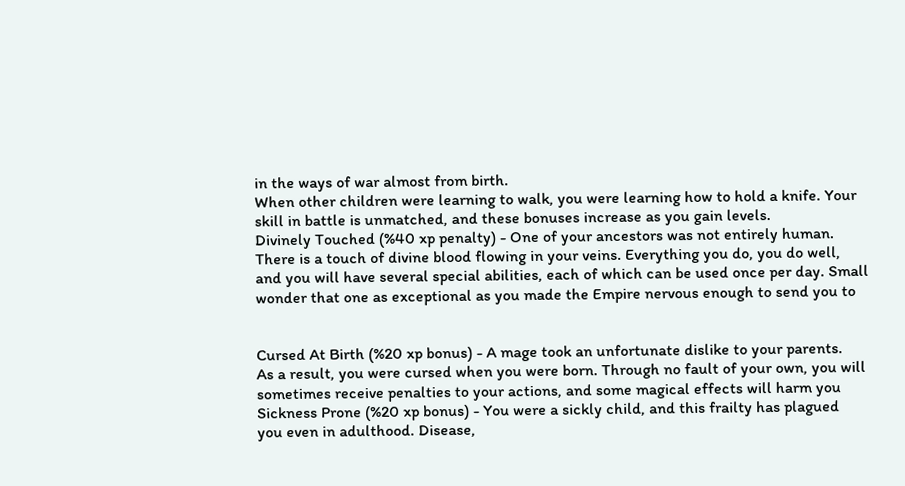in the ways of war almost from birth.
When other children were learning to walk, you were learning how to hold a knife. Your
skill in battle is unmatched, and these bonuses increase as you gain levels.
Divinely Touched (%40 xp penalty) - One of your ancestors was not entirely human.
There is a touch of divine blood flowing in your veins. Everything you do, you do well,
and you will have several special abilities, each of which can be used once per day. Small
wonder that one as exceptional as you made the Empire nervous enough to send you to


Cursed At Birth (%20 xp bonus) - A mage took an unfortunate dislike to your parents.
As a result, you were cursed when you were born. Through no fault of your own, you will
sometimes receive penalties to your actions, and some magical effects will harm you
Sickness Prone (%20 xp bonus) - You were a sickly child, and this frailty has plagued
you even in adulthood. Disease,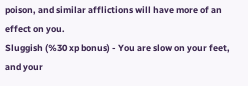poison, and similar afflictions will have more of an
effect on you.
Sluggish (%30 xp bonus) - You are slow on your feet, and your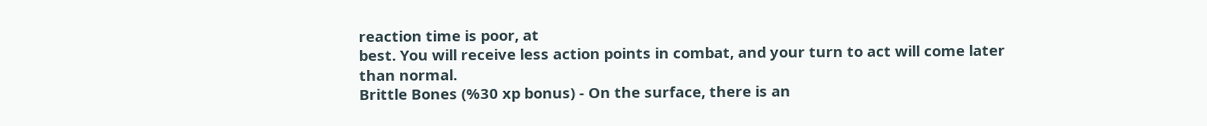reaction time is poor, at
best. You will receive less action points in combat, and your turn to act will come later
than normal.
Brittle Bones (%30 xp bonus) - On the surface, there is an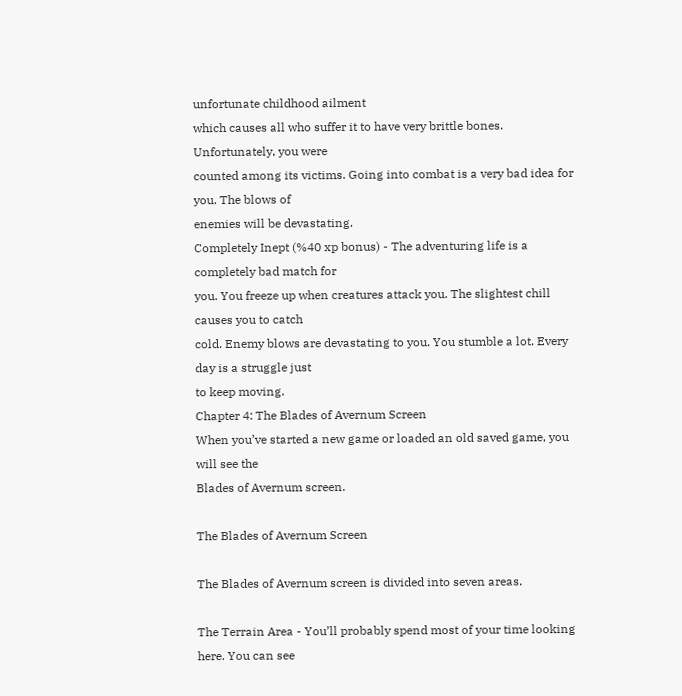unfortunate childhood ailment
which causes all who suffer it to have very brittle bones. Unfortunately, you were
counted among its victims. Going into combat is a very bad idea for you. The blows of
enemies will be devastating.
Completely Inept (%40 xp bonus) - The adventuring life is a completely bad match for
you. You freeze up when creatures attack you. The slightest chill causes you to catch
cold. Enemy blows are devastating to you. You stumble a lot. Every day is a struggle just
to keep moving.
Chapter 4: The Blades of Avernum Screen
When you’ve started a new game or loaded an old saved game, you will see the
Blades of Avernum screen.

The Blades of Avernum Screen

The Blades of Avernum screen is divided into seven areas.

The Terrain Area - You’ll probably spend most of your time looking here. You can see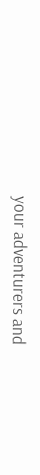your adventurers and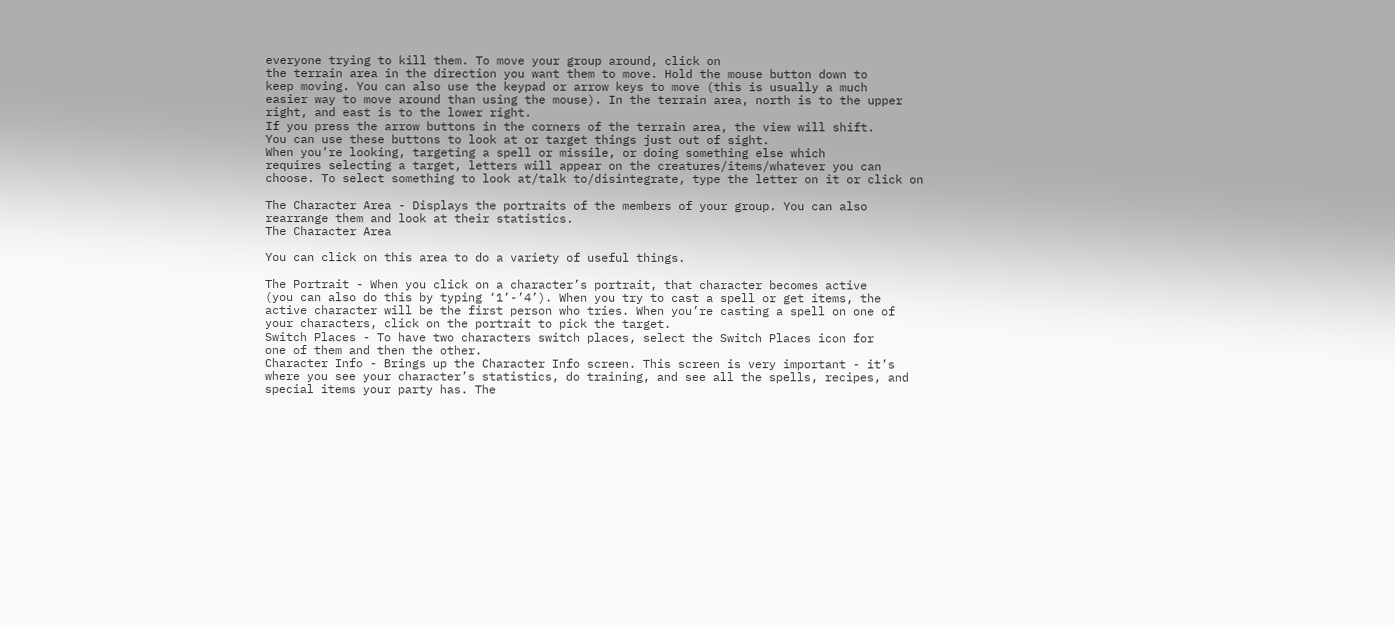everyone trying to kill them. To move your group around, click on
the terrain area in the direction you want them to move. Hold the mouse button down to
keep moving. You can also use the keypad or arrow keys to move (this is usually a much
easier way to move around than using the mouse). In the terrain area, north is to the upper
right, and east is to the lower right.
If you press the arrow buttons in the corners of the terrain area, the view will shift.
You can use these buttons to look at or target things just out of sight.
When you’re looking, targeting a spell or missile, or doing something else which
requires selecting a target, letters will appear on the creatures/items/whatever you can
choose. To select something to look at/talk to/disintegrate, type the letter on it or click on

The Character Area - Displays the portraits of the members of your group. You can also
rearrange them and look at their statistics.
The Character Area

You can click on this area to do a variety of useful things.

The Portrait - When you click on a character’s portrait, that character becomes active
(you can also do this by typing ‘1’-’4’). When you try to cast a spell or get items, the
active character will be the first person who tries. When you’re casting a spell on one of
your characters, click on the portrait to pick the target.
Switch Places - To have two characters switch places, select the Switch Places icon for
one of them and then the other.
Character Info - Brings up the Character Info screen. This screen is very important - it’s
where you see your character’s statistics, do training, and see all the spells, recipes, and
special items your party has. The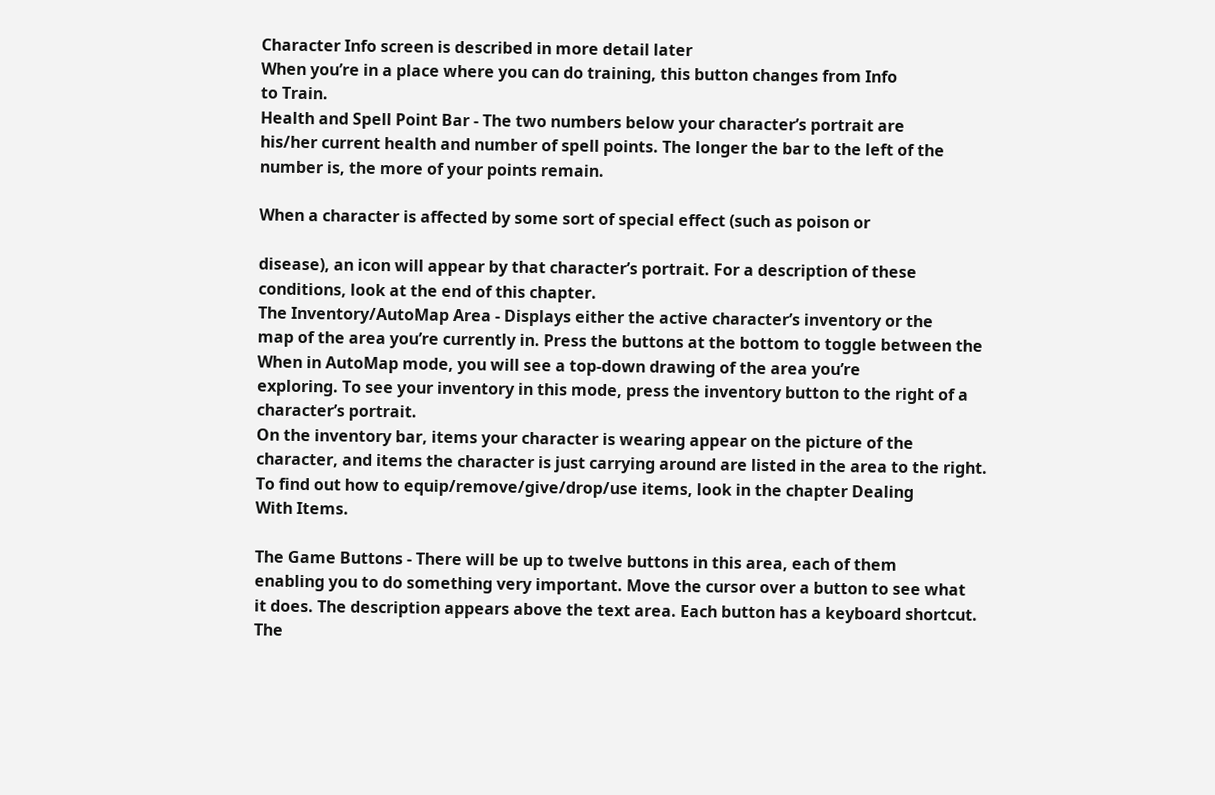Character Info screen is described in more detail later
When you’re in a place where you can do training, this button changes from Info
to Train.
Health and Spell Point Bar - The two numbers below your character’s portrait are
his/her current health and number of spell points. The longer the bar to the left of the
number is, the more of your points remain.

When a character is affected by some sort of special effect (such as poison or

disease), an icon will appear by that character’s portrait. For a description of these
conditions, look at the end of this chapter.
The Inventory/AutoMap Area - Displays either the active character’s inventory or the
map of the area you’re currently in. Press the buttons at the bottom to toggle between the
When in AutoMap mode, you will see a top-down drawing of the area you’re
exploring. To see your inventory in this mode, press the inventory button to the right of a
character’s portrait.
On the inventory bar, items your character is wearing appear on the picture of the
character, and items the character is just carrying around are listed in the area to the right.
To find out how to equip/remove/give/drop/use items, look in the chapter Dealing
With Items.

The Game Buttons - There will be up to twelve buttons in this area, each of them
enabling you to do something very important. Move the cursor over a button to see what
it does. The description appears above the text area. Each button has a keyboard shortcut.
The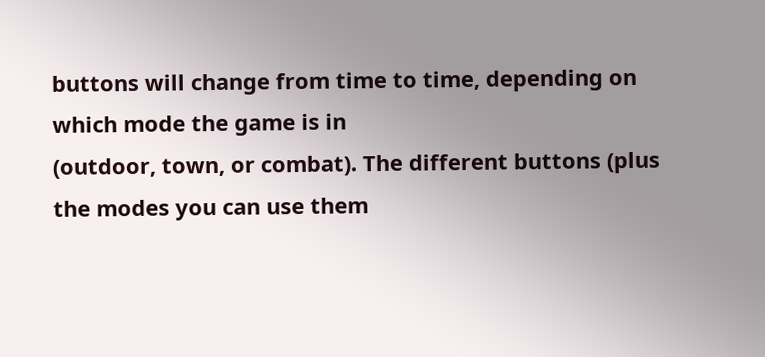buttons will change from time to time, depending on which mode the game is in
(outdoor, town, or combat). The different buttons (plus the modes you can use them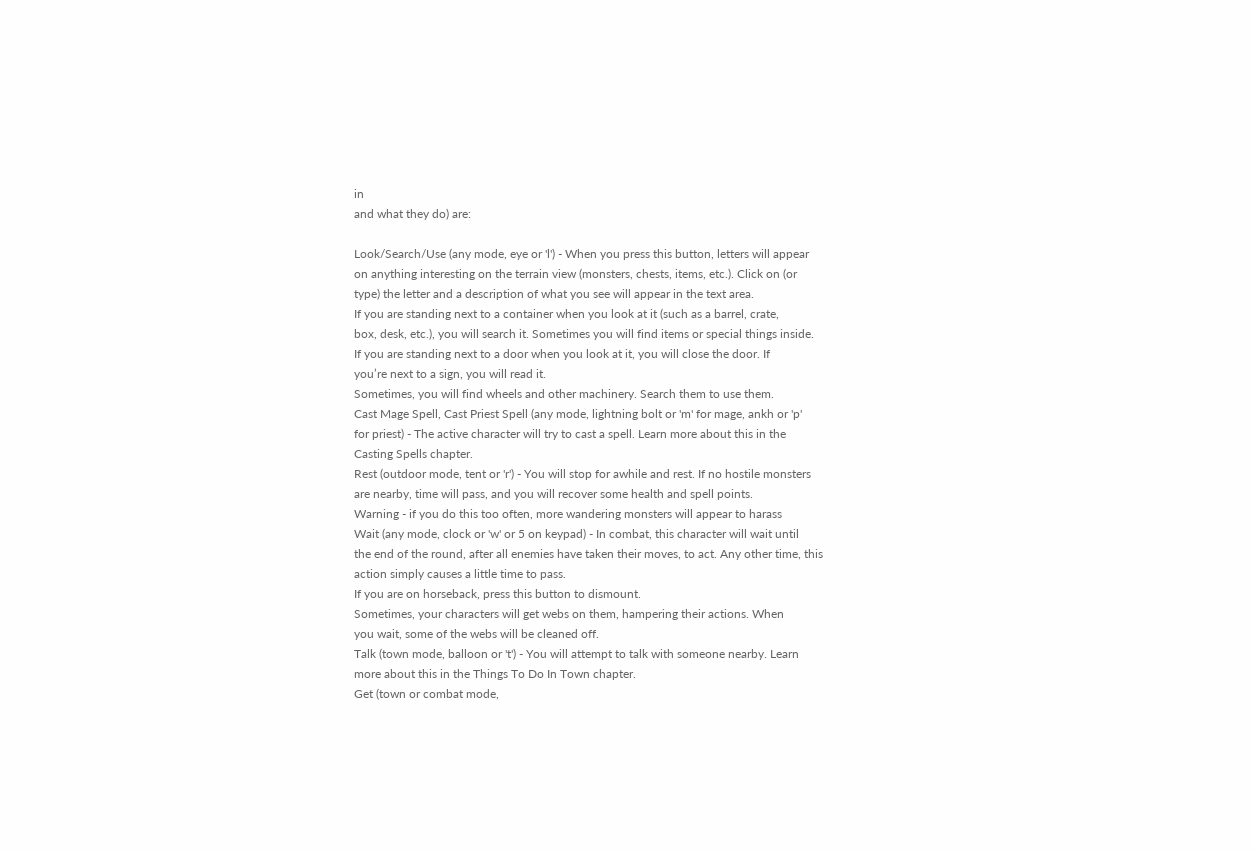in
and what they do) are:

Look/Search/Use (any mode, eye or 'l') - When you press this button, letters will appear
on anything interesting on the terrain view (monsters, chests, items, etc.). Click on (or
type) the letter and a description of what you see will appear in the text area.
If you are standing next to a container when you look at it (such as a barrel, crate,
box, desk, etc.), you will search it. Sometimes you will find items or special things inside.
If you are standing next to a door when you look at it, you will close the door. If
you’re next to a sign, you will read it.
Sometimes, you will find wheels and other machinery. Search them to use them.
Cast Mage Spell, Cast Priest Spell (any mode, lightning bolt or 'm' for mage, ankh or 'p'
for priest) - The active character will try to cast a spell. Learn more about this in the
Casting Spells chapter.
Rest (outdoor mode, tent or 'r') - You will stop for awhile and rest. If no hostile monsters
are nearby, time will pass, and you will recover some health and spell points.
Warning - if you do this too often, more wandering monsters will appear to harass
Wait (any mode, clock or 'w' or 5 on keypad) - In combat, this character will wait until
the end of the round, after all enemies have taken their moves, to act. Any other time, this
action simply causes a little time to pass.
If you are on horseback, press this button to dismount.
Sometimes, your characters will get webs on them, hampering their actions. When
you wait, some of the webs will be cleaned off.
Talk (town mode, balloon or 't') - You will attempt to talk with someone nearby. Learn
more about this in the Things To Do In Town chapter.
Get (town or combat mode,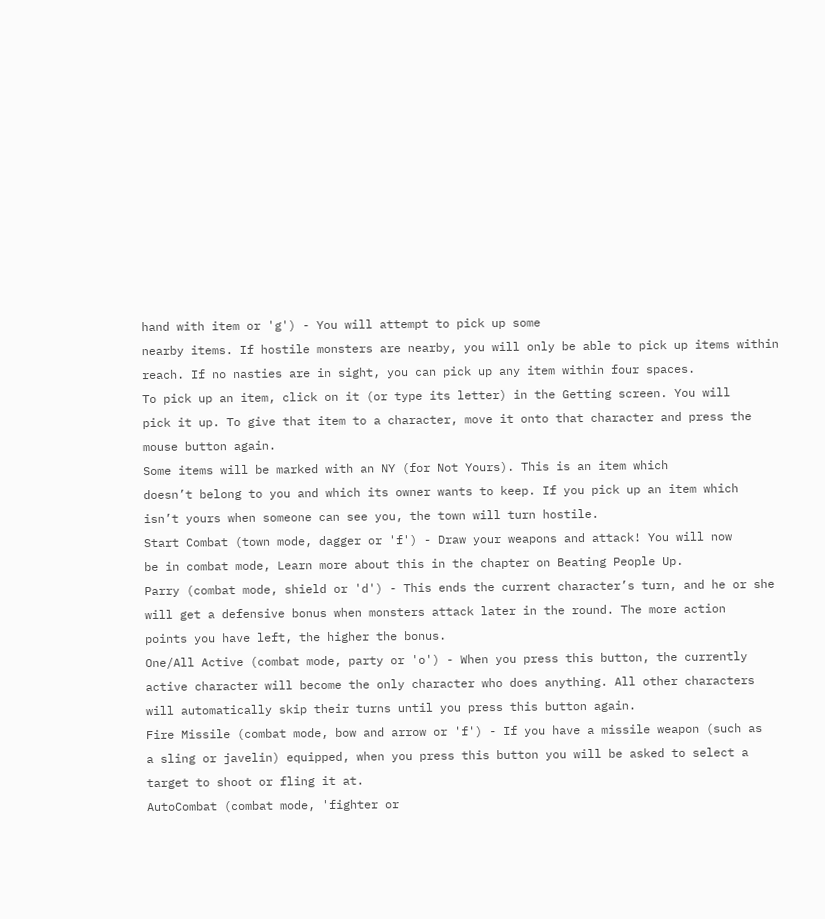hand with item or 'g') - You will attempt to pick up some
nearby items. If hostile monsters are nearby, you will only be able to pick up items within
reach. If no nasties are in sight, you can pick up any item within four spaces.
To pick up an item, click on it (or type its letter) in the Getting screen. You will
pick it up. To give that item to a character, move it onto that character and press the
mouse button again.
Some items will be marked with an NY (for Not Yours). This is an item which
doesn’t belong to you and which its owner wants to keep. If you pick up an item which
isn’t yours when someone can see you, the town will turn hostile.
Start Combat (town mode, dagger or 'f') - Draw your weapons and attack! You will now
be in combat mode, Learn more about this in the chapter on Beating People Up.
Parry (combat mode, shield or 'd') - This ends the current character’s turn, and he or she
will get a defensive bonus when monsters attack later in the round. The more action
points you have left, the higher the bonus.
One/All Active (combat mode, party or 'o') - When you press this button, the currently
active character will become the only character who does anything. All other characters
will automatically skip their turns until you press this button again.
Fire Missile (combat mode, bow and arrow or 'f') - If you have a missile weapon (such as
a sling or javelin) equipped, when you press this button you will be asked to select a
target to shoot or fling it at.
AutoCombat (combat mode, 'fighter or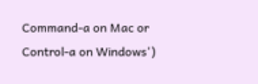Command-a on Mac or Control-a on Windows')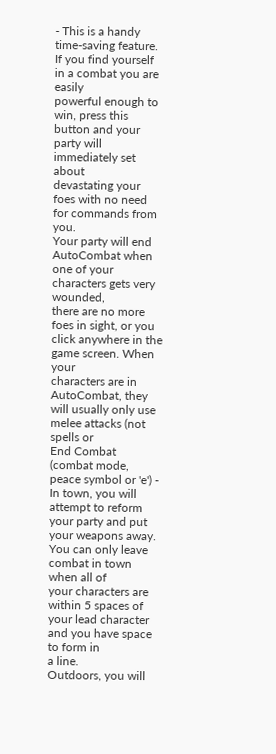- This is a handy time-saving feature. If you find yourself in a combat you are easily
powerful enough to win, press this button and your party will immediately set about
devastating your foes with no need for commands from you.
Your party will end AutoCombat when one of your characters gets very wounded,
there are no more foes in sight, or you click anywhere in the game screen. When your
characters are in AutoCombat, they will usually only use melee attacks (not spells or
End Combat (combat mode, peace symbol or 'e') - In town, you will attempt to reform
your party and put your weapons away. You can only leave combat in town when all of
your characters are within 5 spaces of your lead character and you have space to form in
a line.
Outdoors, you will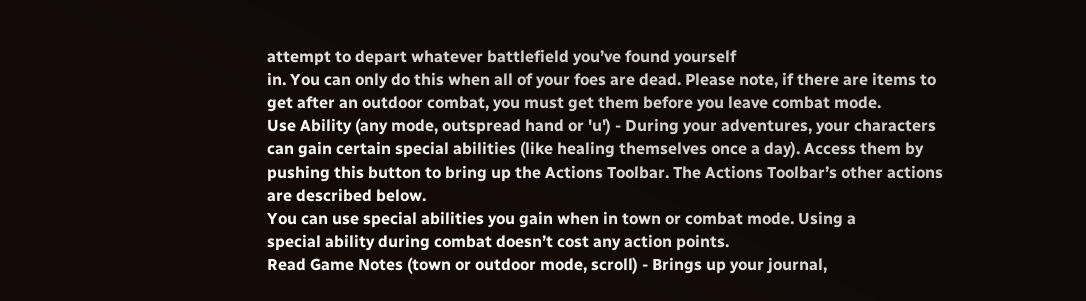attempt to depart whatever battlefield you’ve found yourself
in. You can only do this when all of your foes are dead. Please note, if there are items to
get after an outdoor combat, you must get them before you leave combat mode.
Use Ability (any mode, outspread hand or 'u') - During your adventures, your characters
can gain certain special abilities (like healing themselves once a day). Access them by
pushing this button to bring up the Actions Toolbar. The Actions Toolbar’s other actions
are described below.
You can use special abilities you gain when in town or combat mode. Using a
special ability during combat doesn’t cost any action points.
Read Game Notes (town or outdoor mode, scroll) - Brings up your journal,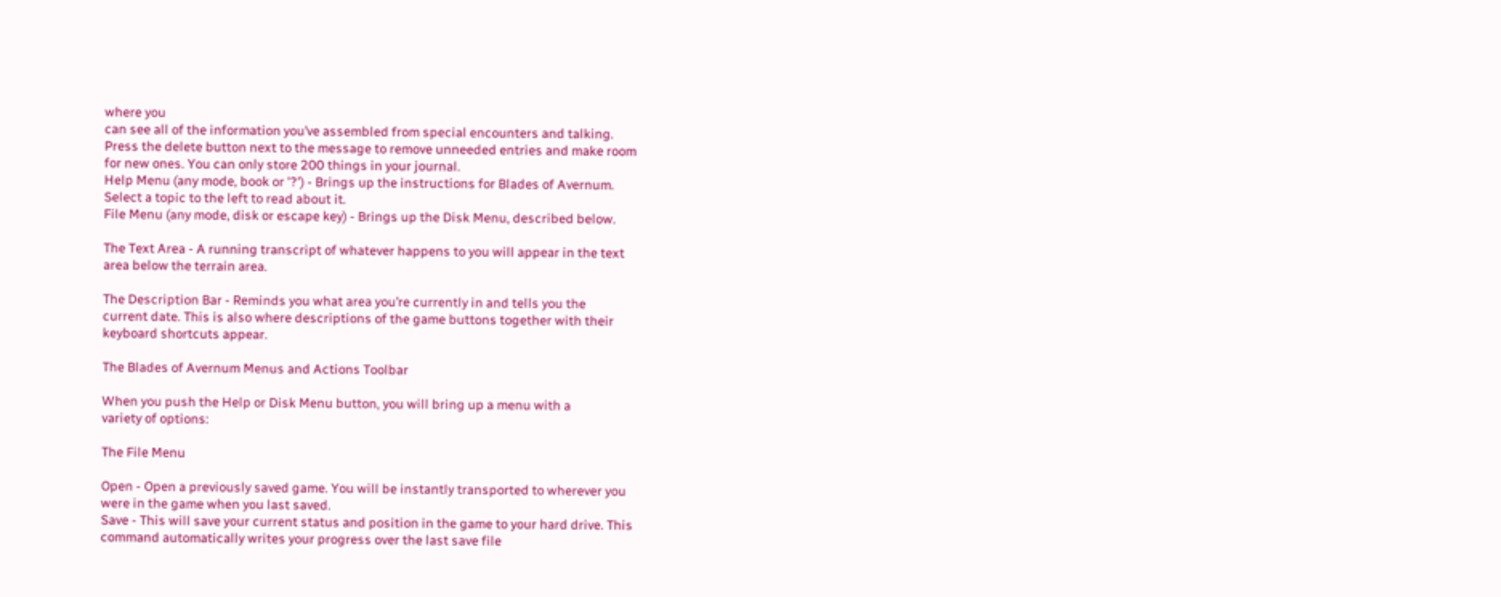where you
can see all of the information you’ve assembled from special encounters and talking.
Press the delete button next to the message to remove unneeded entries and make room
for new ones. You can only store 200 things in your journal.
Help Menu (any mode, book or '?') - Brings up the instructions for Blades of Avernum.
Select a topic to the left to read about it.
File Menu (any mode, disk or escape key) - Brings up the Disk Menu, described below.

The Text Area - A running transcript of whatever happens to you will appear in the text
area below the terrain area.

The Description Bar - Reminds you what area you’re currently in and tells you the
current date. This is also where descriptions of the game buttons together with their
keyboard shortcuts appear.

The Blades of Avernum Menus and Actions Toolbar

When you push the Help or Disk Menu button, you will bring up a menu with a
variety of options:

The File Menu

Open - Open a previously saved game. You will be instantly transported to wherever you
were in the game when you last saved.
Save - This will save your current status and position in the game to your hard drive. This
command automatically writes your progress over the last save file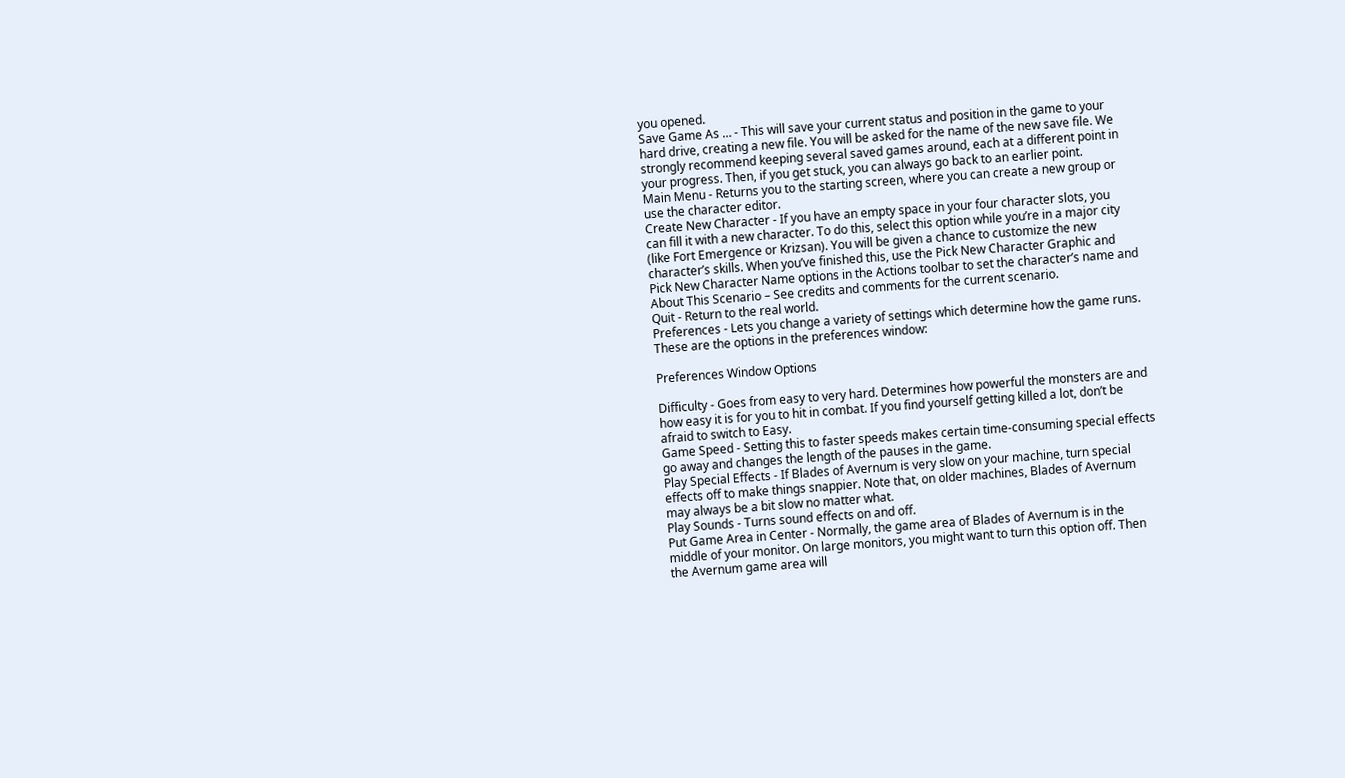you opened.
Save Game As … - This will save your current status and position in the game to your
hard drive, creating a new file. You will be asked for the name of the new save file. We
strongly recommend keeping several saved games around, each at a different point in
your progress. Then, if you get stuck, you can always go back to an earlier point.
Main Menu - Returns you to the starting screen, where you can create a new group or
use the character editor.
Create New Character - If you have an empty space in your four character slots, you
can fill it with a new character. To do this, select this option while you’re in a major city
(like Fort Emergence or Krizsan). You will be given a chance to customize the new
character’s skills. When you’ve finished this, use the Pick New Character Graphic and
Pick New Character Name options in the Actions toolbar to set the character’s name and
About This Scenario – See credits and comments for the current scenario.
Quit - Return to the real world.
Preferences - Lets you change a variety of settings which determine how the game runs.
These are the options in the preferences window:

Preferences Window Options

Difficulty - Goes from easy to very hard. Determines how powerful the monsters are and
how easy it is for you to hit in combat. If you find yourself getting killed a lot, don’t be
afraid to switch to Easy.
Game Speed - Setting this to faster speeds makes certain time-consuming special effects
go away and changes the length of the pauses in the game.
Play Special Effects - If Blades of Avernum is very slow on your machine, turn special
effects off to make things snappier. Note that, on older machines, Blades of Avernum
may always be a bit slow no matter what.
Play Sounds - Turns sound effects on and off.
Put Game Area in Center - Normally, the game area of Blades of Avernum is in the
middle of your monitor. On large monitors, you might want to turn this option off. Then
the Avernum game area will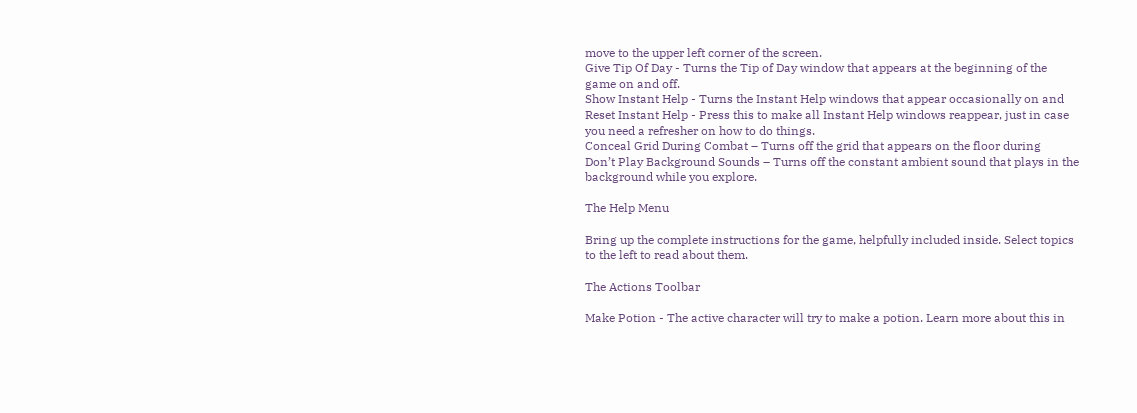move to the upper left corner of the screen.
Give Tip Of Day - Turns the Tip of Day window that appears at the beginning of the
game on and off.
Show Instant Help - Turns the Instant Help windows that appear occasionally on and
Reset Instant Help - Press this to make all Instant Help windows reappear, just in case
you need a refresher on how to do things.
Conceal Grid During Combat – Turns off the grid that appears on the floor during
Don’t Play Background Sounds – Turns off the constant ambient sound that plays in the
background while you explore.

The Help Menu

Bring up the complete instructions for the game, helpfully included inside. Select topics
to the left to read about them.

The Actions Toolbar

Make Potion - The active character will try to make a potion. Learn more about this in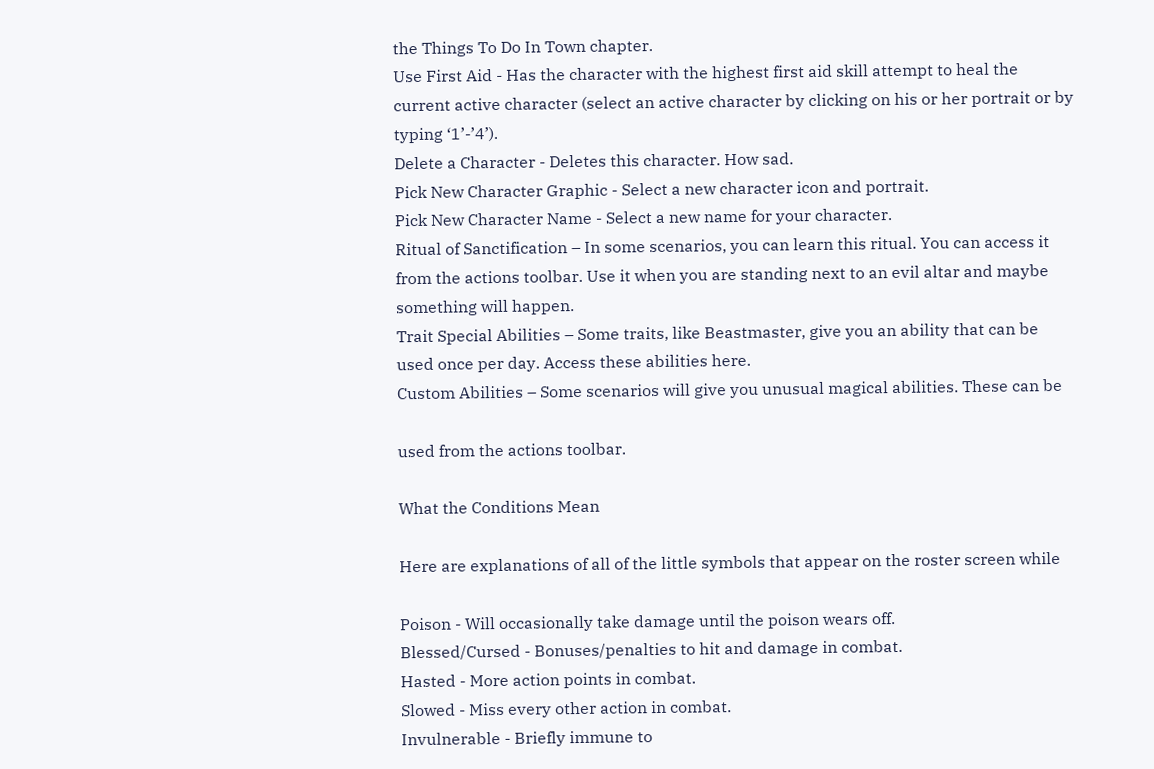the Things To Do In Town chapter.
Use First Aid - Has the character with the highest first aid skill attempt to heal the
current active character (select an active character by clicking on his or her portrait or by
typing ‘1’-’4’).
Delete a Character - Deletes this character. How sad.
Pick New Character Graphic - Select a new character icon and portrait.
Pick New Character Name - Select a new name for your character.
Ritual of Sanctification – In some scenarios, you can learn this ritual. You can access it
from the actions toolbar. Use it when you are standing next to an evil altar and maybe
something will happen.
Trait Special Abilities – Some traits, like Beastmaster, give you an ability that can be
used once per day. Access these abilities here.
Custom Abilities – Some scenarios will give you unusual magical abilities. These can be

used from the actions toolbar.

What the Conditions Mean

Here are explanations of all of the little symbols that appear on the roster screen while

Poison - Will occasionally take damage until the poison wears off.
Blessed/Cursed - Bonuses/penalties to hit and damage in combat.
Hasted - More action points in combat.
Slowed - Miss every other action in combat.
Invulnerable - Briefly immune to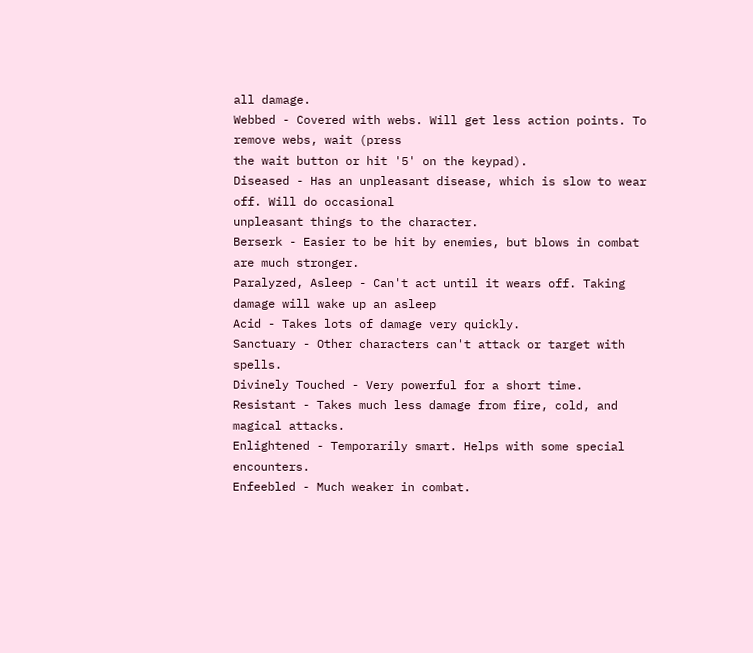all damage.
Webbed - Covered with webs. Will get less action points. To remove webs, wait (press
the wait button or hit '5' on the keypad).
Diseased - Has an unpleasant disease, which is slow to wear off. Will do occasional
unpleasant things to the character.
Berserk - Easier to be hit by enemies, but blows in combat are much stronger.
Paralyzed, Asleep - Can't act until it wears off. Taking damage will wake up an asleep
Acid - Takes lots of damage very quickly.
Sanctuary - Other characters can't attack or target with spells.
Divinely Touched - Very powerful for a short time.
Resistant - Takes much less damage from fire, cold, and magical attacks.
Enlightened - Temporarily smart. Helps with some special encounters.
Enfeebled - Much weaker in combat.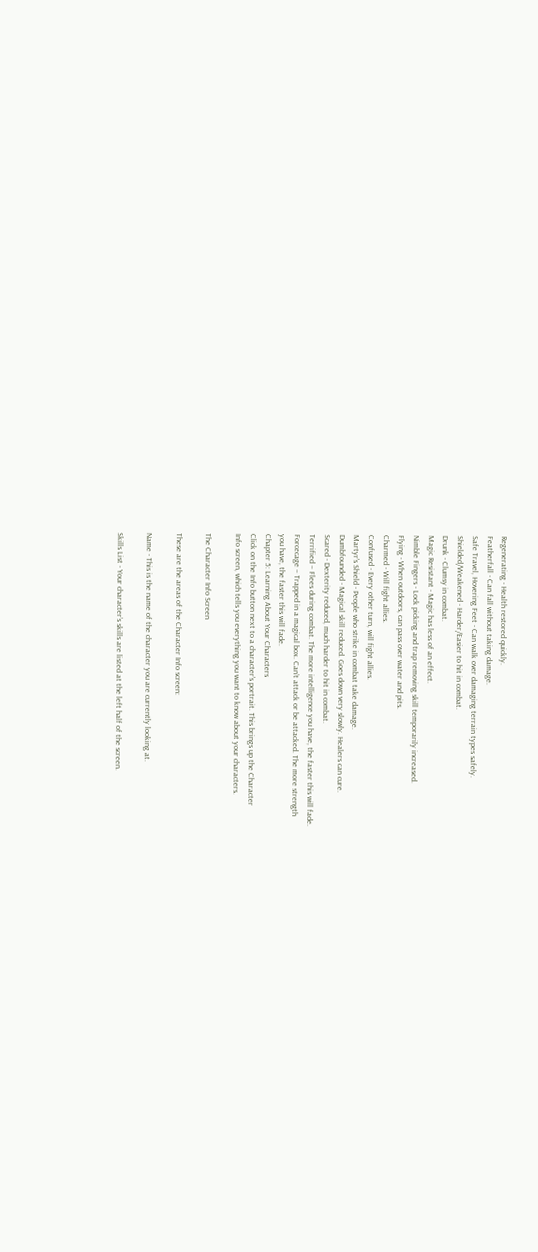Regenerating - Health restored quickly.
Featherfall - Can fall without taking damage.
Safe Travel, Hovering Feet - Can walk over damaging terrain types safely.
Shielded/Weakened - Harder/Easier to hit in combat.
Drunk - Clumsy in combat.
Magic Resistant - Magic has less of an effect.
Nimble Fingers - Lock picking and trap removing skill temporarily increased.
Flying - When outdoors, can pass over water and pits.
Charmed - Will fight allies.
Confused - Every other turn, will fight allies.
Martyr's Shield - People who strike in combat take damage.
Dumbfounded - Magical skill reduced. Goes down very slowly. Healers can cure.
Scared - Dexterity reduced, much harder to hit in combat.
Terrified – Flees during combat. The more intelligence you have, the faster this will fade.
Forcecage – Trapped in a magical box. Can’t attack or be attacked. The more strength
you have, the faster this will fade.
Chapter 5: Learning About Your Characters
Click on the Info button next to a character's portrait. This brings up the Character
Info screen, which tells you everything you want to know about your characters.

The Character Info Screen

These are the areas of the Character Info screen:

Name - This is the name of the character you are currently looking at.

Skills List - Your character’s skills are listed at the left half of the screen.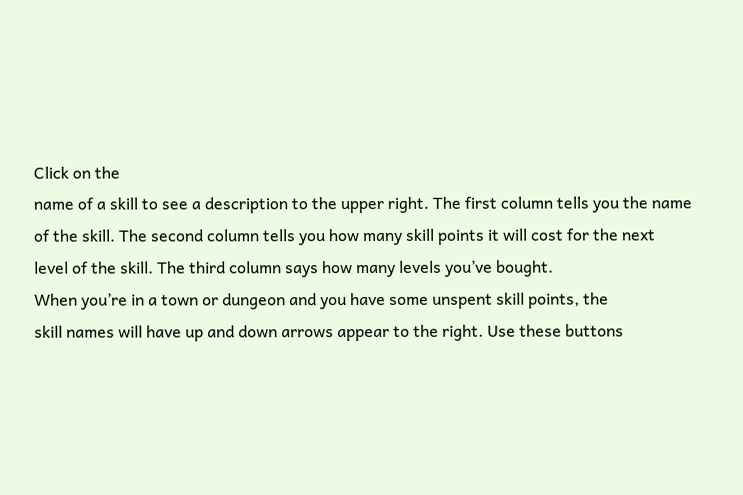Click on the
name of a skill to see a description to the upper right. The first column tells you the name
of the skill. The second column tells you how many skill points it will cost for the next
level of the skill. The third column says how many levels you’ve bought.
When you’re in a town or dungeon and you have some unspent skill points, the
skill names will have up and down arrows appear to the right. Use these buttons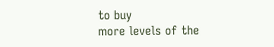to buy
more levels of the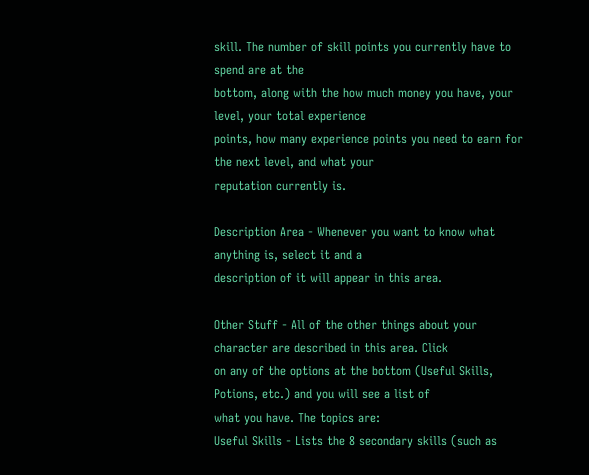skill. The number of skill points you currently have to spend are at the
bottom, along with the how much money you have, your level, your total experience
points, how many experience points you need to earn for the next level, and what your
reputation currently is.

Description Area - Whenever you want to know what anything is, select it and a
description of it will appear in this area.

Other Stuff - All of the other things about your character are described in this area. Click
on any of the options at the bottom (Useful Skills, Potions, etc.) and you will see a list of
what you have. The topics are:
Useful Skills - Lists the 8 secondary skills (such as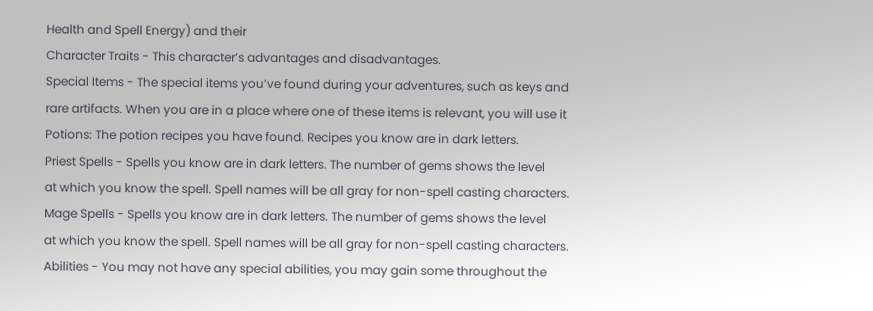Health and Spell Energy) and their
Character Traits - This character’s advantages and disadvantages.
Special Items - The special items you’ve found during your adventures, such as keys and
rare artifacts. When you are in a place where one of these items is relevant, you will use it
Potions: The potion recipes you have found. Recipes you know are in dark letters.
Priest Spells - Spells you know are in dark letters. The number of gems shows the level
at which you know the spell. Spell names will be all gray for non-spell casting characters.
Mage Spells - Spells you know are in dark letters. The number of gems shows the level
at which you know the spell. Spell names will be all gray for non-spell casting characters.
Abilities - You may not have any special abilities, you may gain some throughout the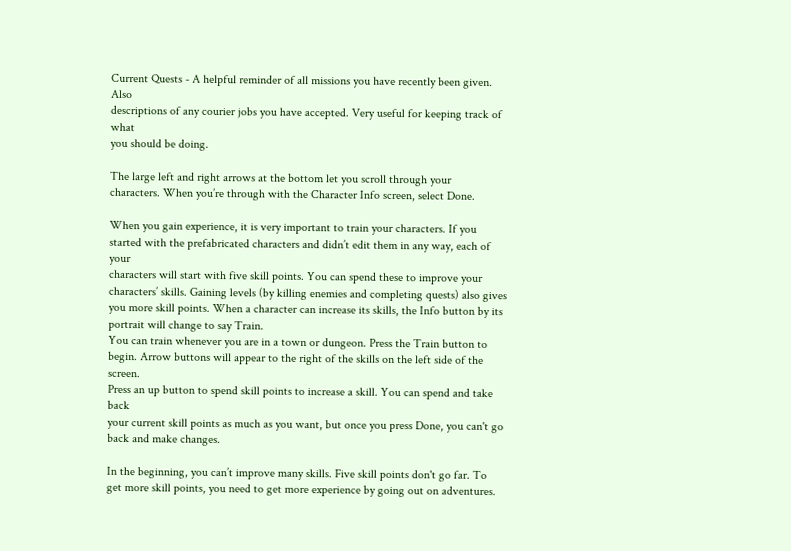Current Quests - A helpful reminder of all missions you have recently been given. Also
descriptions of any courier jobs you have accepted. Very useful for keeping track of what
you should be doing.

The large left and right arrows at the bottom let you scroll through your
characters. When you’re through with the Character Info screen, select Done.

When you gain experience, it is very important to train your characters. If you
started with the prefabricated characters and didn’t edit them in any way, each of your
characters will start with five skill points. You can spend these to improve your
characters’ skills. Gaining levels (by killing enemies and completing quests) also gives
you more skill points. When a character can increase its skills, the Info button by its
portrait will change to say Train.
You can train whenever you are in a town or dungeon. Press the Train button to
begin. Arrow buttons will appear to the right of the skills on the left side of the screen.
Press an up button to spend skill points to increase a skill. You can spend and take back
your current skill points as much as you want, but once you press Done, you can't go
back and make changes.

In the beginning, you can’t improve many skills. Five skill points don't go far. To
get more skill points, you need to get more experience by going out on adventures.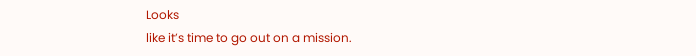Looks
like it’s time to go out on a mission.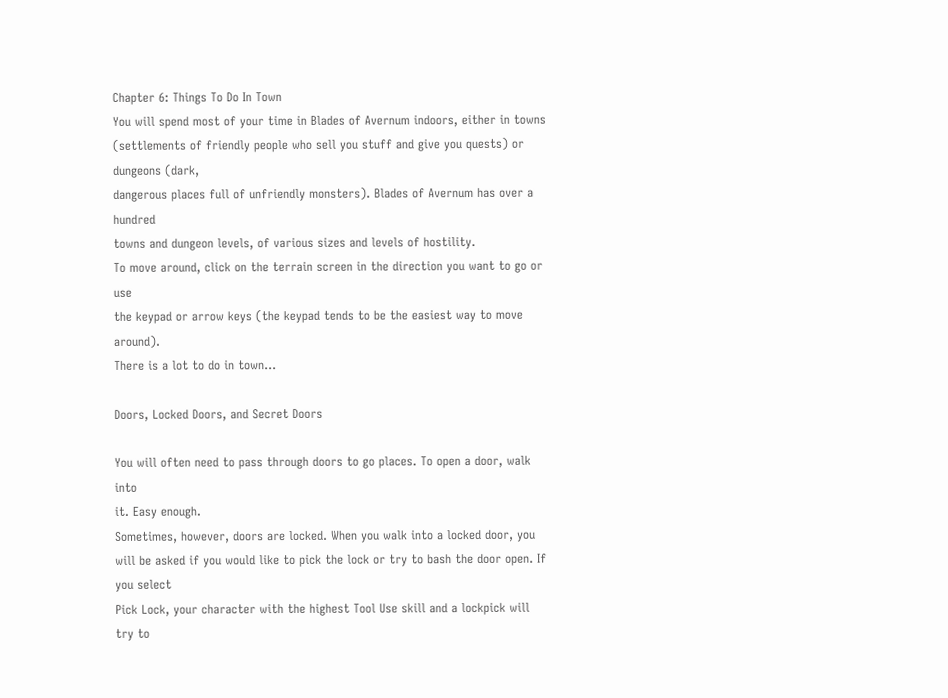Chapter 6: Things To Do In Town
You will spend most of your time in Blades of Avernum indoors, either in towns
(settlements of friendly people who sell you stuff and give you quests) or dungeons (dark,
dangerous places full of unfriendly monsters). Blades of Avernum has over a hundred
towns and dungeon levels, of various sizes and levels of hostility.
To move around, click on the terrain screen in the direction you want to go or use
the keypad or arrow keys (the keypad tends to be the easiest way to move around).
There is a lot to do in town...

Doors, Locked Doors, and Secret Doors

You will often need to pass through doors to go places. To open a door, walk into
it. Easy enough.
Sometimes, however, doors are locked. When you walk into a locked door, you
will be asked if you would like to pick the lock or try to bash the door open. If you select
Pick Lock, your character with the highest Tool Use skill and a lockpick will try to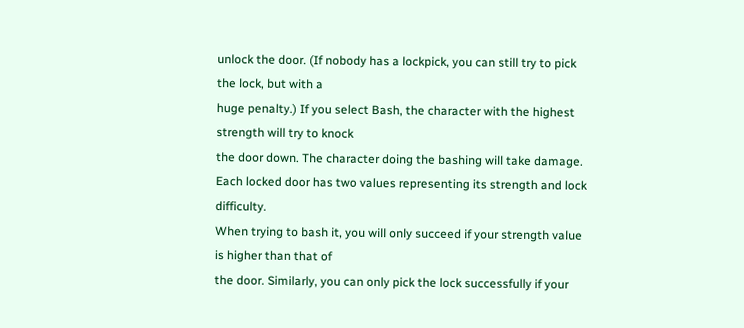unlock the door. (If nobody has a lockpick, you can still try to pick the lock, but with a
huge penalty.) If you select Bash, the character with the highest strength will try to knock
the door down. The character doing the bashing will take damage.
Each locked door has two values representing its strength and lock difficulty.
When trying to bash it, you will only succeed if your strength value is higher than that of
the door. Similarly, you can only pick the lock successfully if your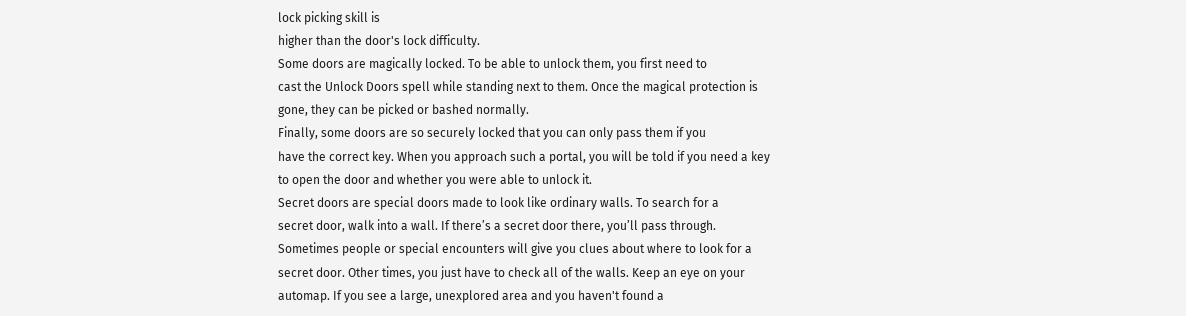lock picking skill is
higher than the door's lock difficulty.
Some doors are magically locked. To be able to unlock them, you first need to
cast the Unlock Doors spell while standing next to them. Once the magical protection is
gone, they can be picked or bashed normally.
Finally, some doors are so securely locked that you can only pass them if you
have the correct key. When you approach such a portal, you will be told if you need a key
to open the door and whether you were able to unlock it.
Secret doors are special doors made to look like ordinary walls. To search for a
secret door, walk into a wall. If there’s a secret door there, you’ll pass through.
Sometimes people or special encounters will give you clues about where to look for a
secret door. Other times, you just have to check all of the walls. Keep an eye on your
automap. If you see a large, unexplored area and you haven't found a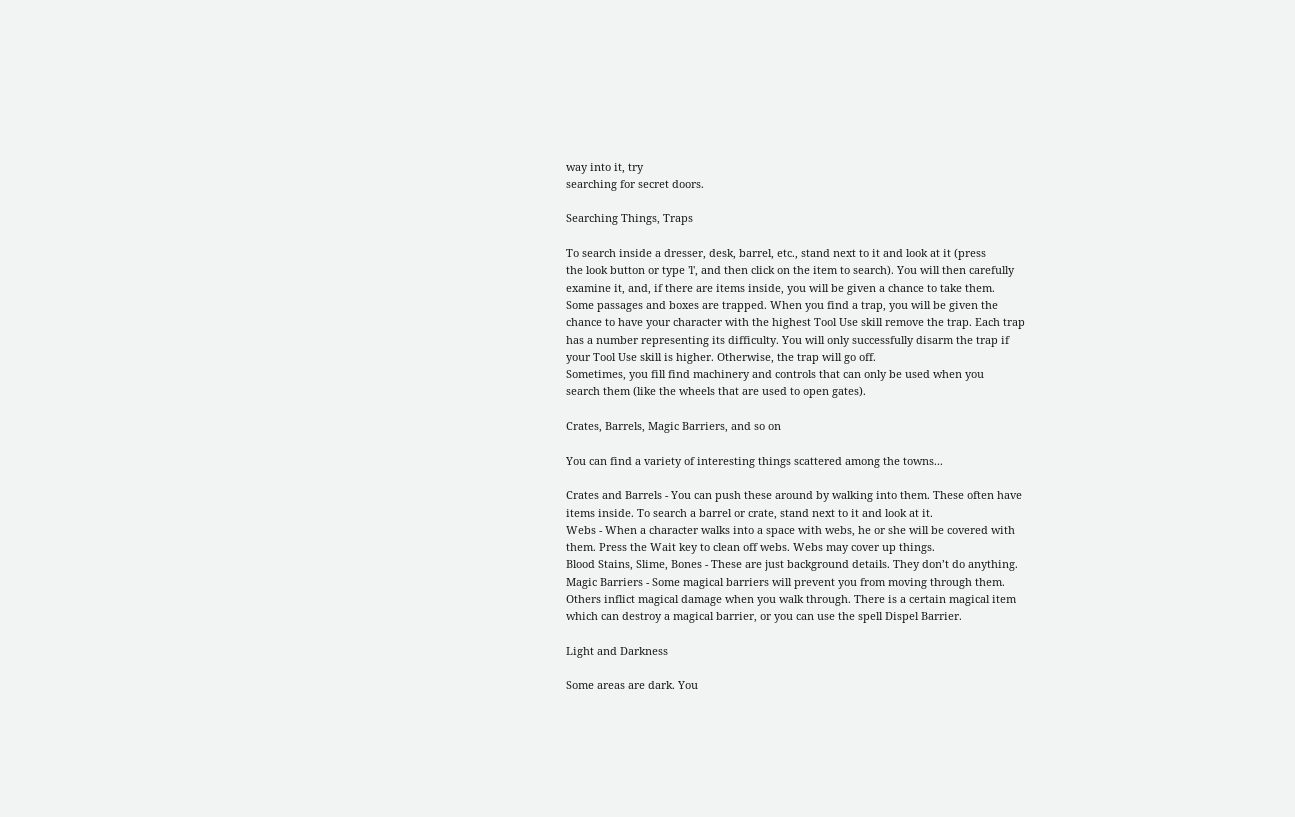way into it, try
searching for secret doors.

Searching Things, Traps

To search inside a dresser, desk, barrel, etc., stand next to it and look at it (press
the look button or type 'l', and then click on the item to search). You will then carefully
examine it, and, if there are items inside, you will be given a chance to take them.
Some passages and boxes are trapped. When you find a trap, you will be given the
chance to have your character with the highest Tool Use skill remove the trap. Each trap
has a number representing its difficulty. You will only successfully disarm the trap if
your Tool Use skill is higher. Otherwise, the trap will go off.
Sometimes, you fill find machinery and controls that can only be used when you
search them (like the wheels that are used to open gates).

Crates, Barrels, Magic Barriers, and so on

You can find a variety of interesting things scattered among the towns...

Crates and Barrels - You can push these around by walking into them. These often have
items inside. To search a barrel or crate, stand next to it and look at it.
Webs - When a character walks into a space with webs, he or she will be covered with
them. Press the Wait key to clean off webs. Webs may cover up things.
Blood Stains, Slime, Bones - These are just background details. They don’t do anything.
Magic Barriers - Some magical barriers will prevent you from moving through them.
Others inflict magical damage when you walk through. There is a certain magical item
which can destroy a magical barrier, or you can use the spell Dispel Barrier.

Light and Darkness

Some areas are dark. You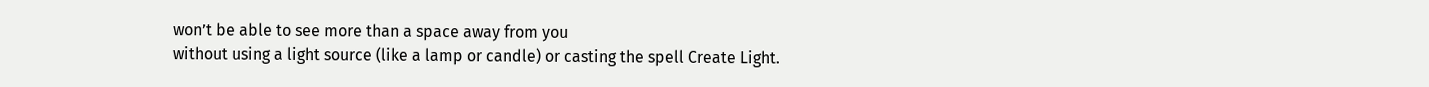won’t be able to see more than a space away from you
without using a light source (like a lamp or candle) or casting the spell Create Light.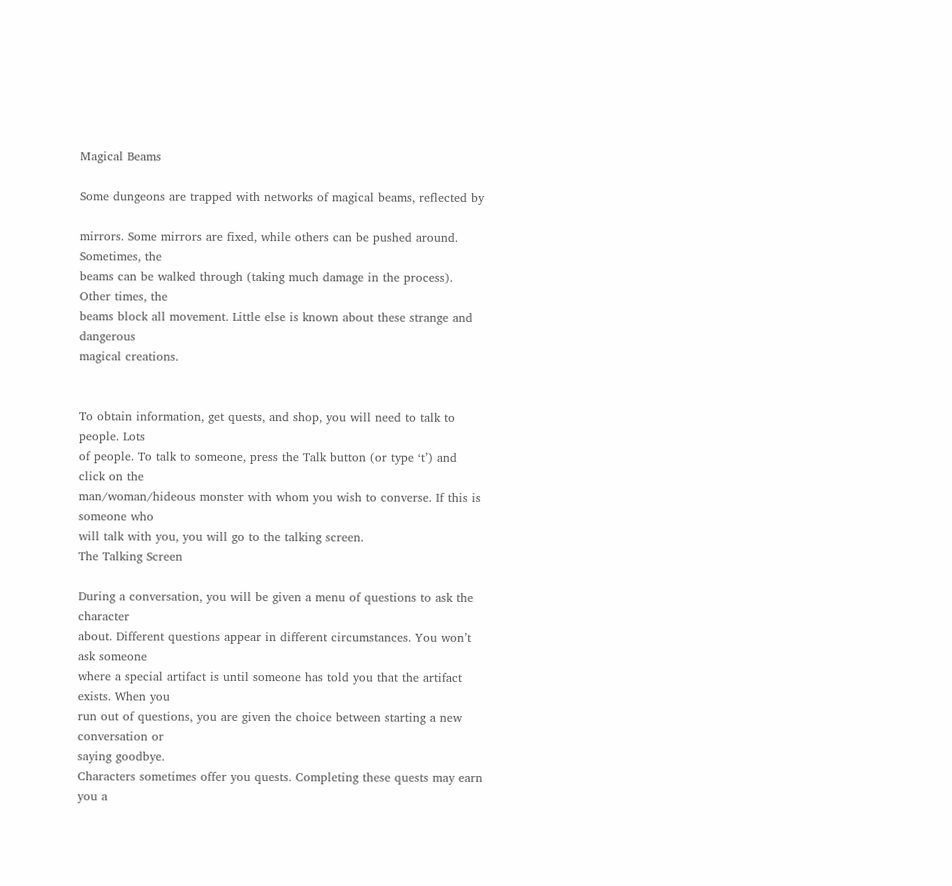Magical Beams

Some dungeons are trapped with networks of magical beams, reflected by

mirrors. Some mirrors are fixed, while others can be pushed around. Sometimes, the
beams can be walked through (taking much damage in the process). Other times, the
beams block all movement. Little else is known about these strange and dangerous
magical creations.


To obtain information, get quests, and shop, you will need to talk to people. Lots
of people. To talk to someone, press the Talk button (or type ‘t’) and click on the
man/woman/hideous monster with whom you wish to converse. If this is someone who
will talk with you, you will go to the talking screen.
The Talking Screen

During a conversation, you will be given a menu of questions to ask the character
about. Different questions appear in different circumstances. You won’t ask someone
where a special artifact is until someone has told you that the artifact exists. When you
run out of questions, you are given the choice between starting a new conversation or
saying goodbye.
Characters sometimes offer you quests. Completing these quests may earn you a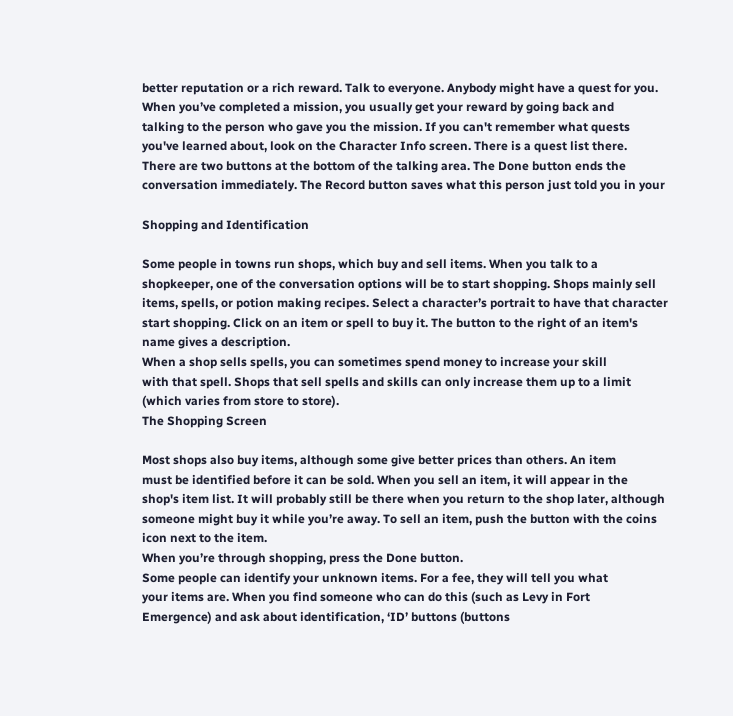better reputation or a rich reward. Talk to everyone. Anybody might have a quest for you.
When you’ve completed a mission, you usually get your reward by going back and
talking to the person who gave you the mission. If you can't remember what quests
you've learned about, look on the Character Info screen. There is a quest list there.
There are two buttons at the bottom of the talking area. The Done button ends the
conversation immediately. The Record button saves what this person just told you in your

Shopping and Identification

Some people in towns run shops, which buy and sell items. When you talk to a
shopkeeper, one of the conversation options will be to start shopping. Shops mainly sell
items, spells, or potion making recipes. Select a character’s portrait to have that character
start shopping. Click on an item or spell to buy it. The button to the right of an item's
name gives a description.
When a shop sells spells, you can sometimes spend money to increase your skill
with that spell. Shops that sell spells and skills can only increase them up to a limit
(which varies from store to store).
The Shopping Screen

Most shops also buy items, although some give better prices than others. An item
must be identified before it can be sold. When you sell an item, it will appear in the
shop's item list. It will probably still be there when you return to the shop later, although
someone might buy it while you’re away. To sell an item, push the button with the coins
icon next to the item.
When you’re through shopping, press the Done button.
Some people can identify your unknown items. For a fee, they will tell you what
your items are. When you find someone who can do this (such as Levy in Fort
Emergence) and ask about identification, ‘ID’ buttons (buttons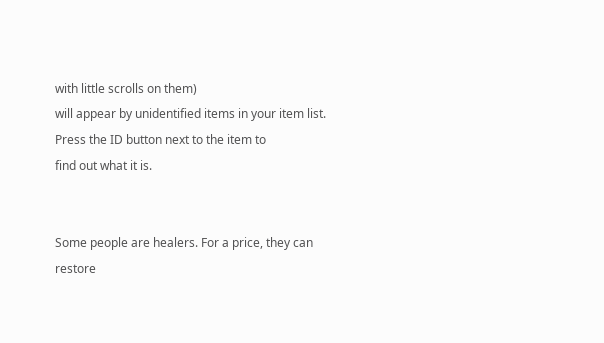with little scrolls on them)
will appear by unidentified items in your item list. Press the ID button next to the item to
find out what it is.


Some people are healers. For a price, they can restore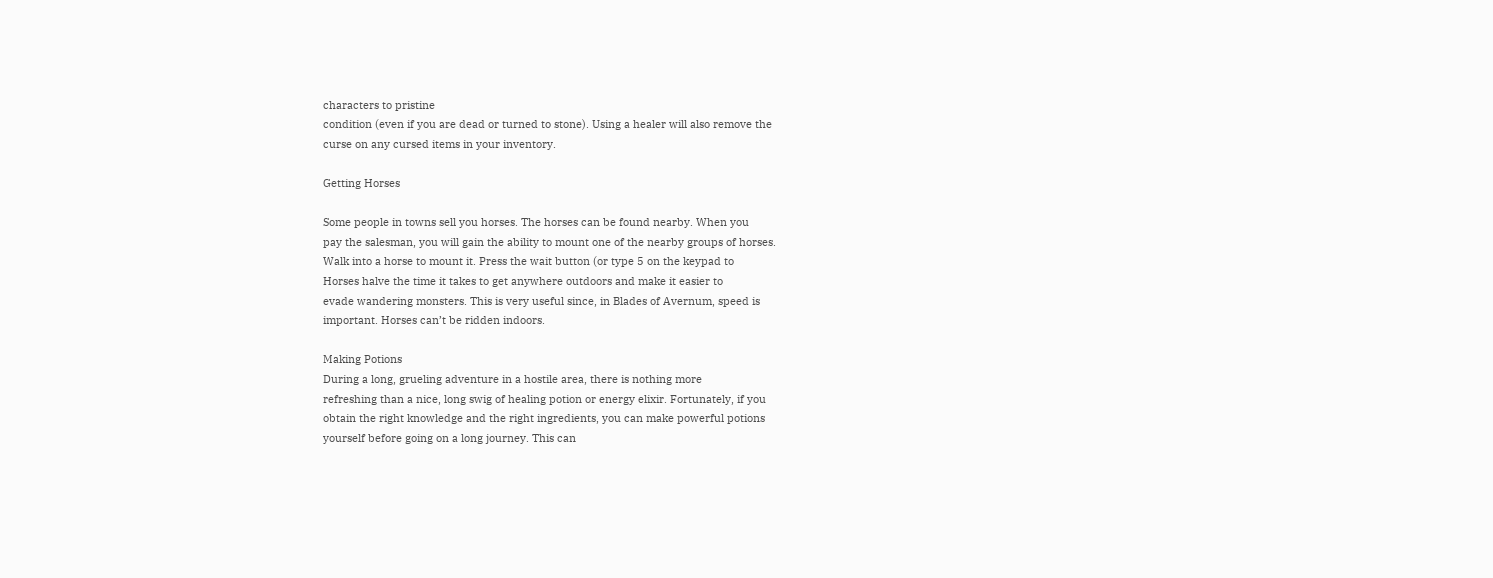characters to pristine
condition (even if you are dead or turned to stone). Using a healer will also remove the
curse on any cursed items in your inventory.

Getting Horses

Some people in towns sell you horses. The horses can be found nearby. When you
pay the salesman, you will gain the ability to mount one of the nearby groups of horses.
Walk into a horse to mount it. Press the wait button (or type 5 on the keypad to
Horses halve the time it takes to get anywhere outdoors and make it easier to
evade wandering monsters. This is very useful since, in Blades of Avernum, speed is
important. Horses can’t be ridden indoors.

Making Potions
During a long, grueling adventure in a hostile area, there is nothing more
refreshing than a nice, long swig of healing potion or energy elixir. Fortunately, if you
obtain the right knowledge and the right ingredients, you can make powerful potions
yourself before going on a long journey. This can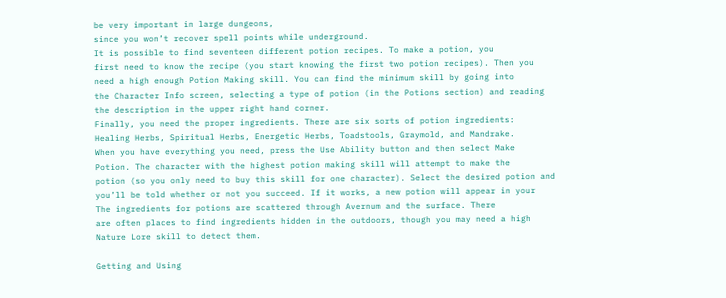be very important in large dungeons,
since you won’t recover spell points while underground.
It is possible to find seventeen different potion recipes. To make a potion, you
first need to know the recipe (you start knowing the first two potion recipes). Then you
need a high enough Potion Making skill. You can find the minimum skill by going into
the Character Info screen, selecting a type of potion (in the Potions section) and reading
the description in the upper right hand corner.
Finally, you need the proper ingredients. There are six sorts of potion ingredients:
Healing Herbs, Spiritual Herbs, Energetic Herbs, Toadstools, Graymold, and Mandrake.
When you have everything you need, press the Use Ability button and then select Make
Potion. The character with the highest potion making skill will attempt to make the
potion (so you only need to buy this skill for one character). Select the desired potion and
you’ll be told whether or not you succeed. If it works, a new potion will appear in your
The ingredients for potions are scattered through Avernum and the surface. There
are often places to find ingredients hidden in the outdoors, though you may need a high
Nature Lore skill to detect them.

Getting and Using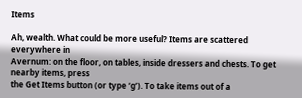Items

Ah, wealth. What could be more useful? Items are scattered everywhere in
Avernum: on the floor, on tables, inside dressers and chests. To get nearby items, press
the Get Items button (or type ‘g’). To take items out of a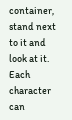container, stand next to it and
look at it.
Each character can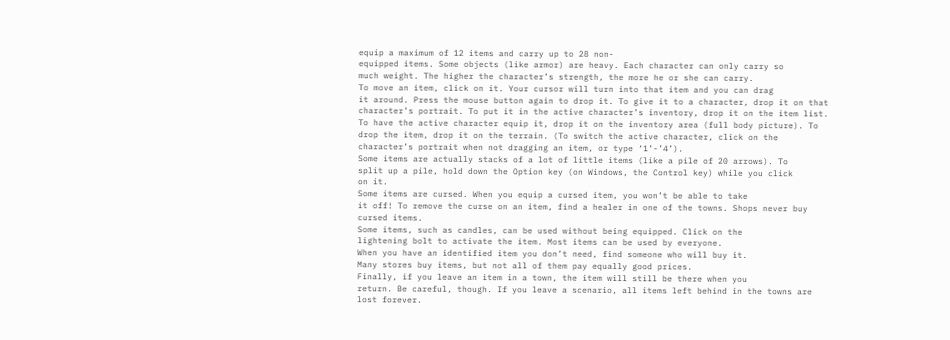equip a maximum of 12 items and carry up to 28 non-
equipped items. Some objects (like armor) are heavy. Each character can only carry so
much weight. The higher the character’s strength, the more he or she can carry.
To move an item, click on it. Your cursor will turn into that item and you can drag
it around. Press the mouse button again to drop it. To give it to a character, drop it on that
character’s portrait. To put it in the active character’s inventory, drop it on the item list.
To have the active character equip it, drop it on the inventory area (full body picture). To
drop the item, drop it on the terrain. (To switch the active character, click on the
character’s portrait when not dragging an item, or type ‘1’-’4’).
Some items are actually stacks of a lot of little items (like a pile of 20 arrows). To
split up a pile, hold down the Option key (on Windows, the Control key) while you click
on it.
Some items are cursed. When you equip a cursed item, you won’t be able to take
it off! To remove the curse on an item, find a healer in one of the towns. Shops never buy
cursed items.
Some items, such as candles, can be used without being equipped. Click on the
lightening bolt to activate the item. Most items can be used by everyone.
When you have an identified item you don’t need, find someone who will buy it.
Many stores buy items, but not all of them pay equally good prices.
Finally, if you leave an item in a town, the item will still be there when you
return. Be careful, though. If you leave a scenario, all items left behind in the towns are
lost forever.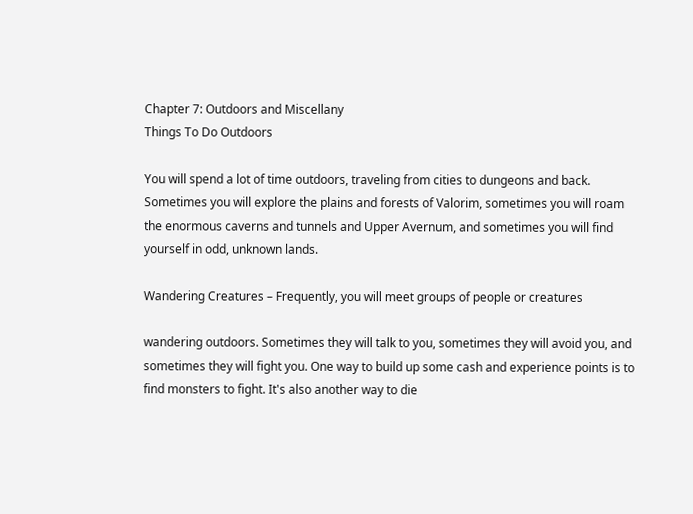Chapter 7: Outdoors and Miscellany
Things To Do Outdoors

You will spend a lot of time outdoors, traveling from cities to dungeons and back.
Sometimes you will explore the plains and forests of Valorim, sometimes you will roam
the enormous caverns and tunnels and Upper Avernum, and sometimes you will find
yourself in odd, unknown lands.

Wandering Creatures – Frequently, you will meet groups of people or creatures

wandering outdoors. Sometimes they will talk to you, sometimes they will avoid you, and
sometimes they will fight you. One way to build up some cash and experience points is to
find monsters to fight. It's also another way to die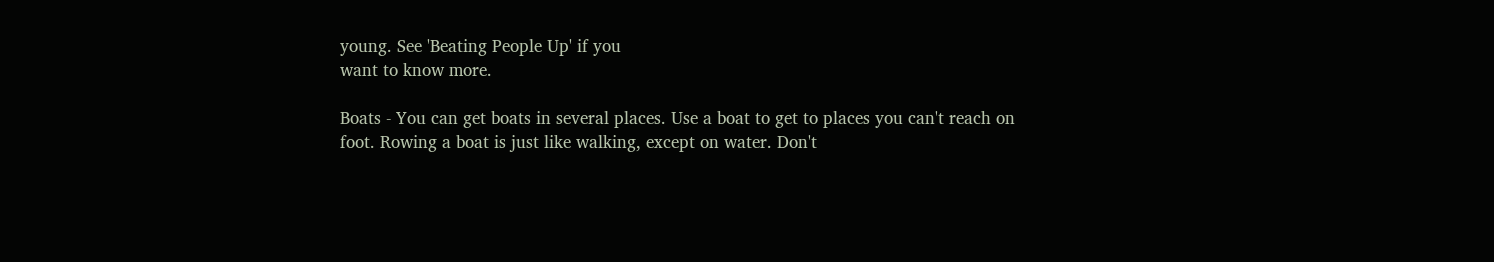young. See 'Beating People Up' if you
want to know more.

Boats - You can get boats in several places. Use a boat to get to places you can't reach on
foot. Rowing a boat is just like walking, except on water. Don't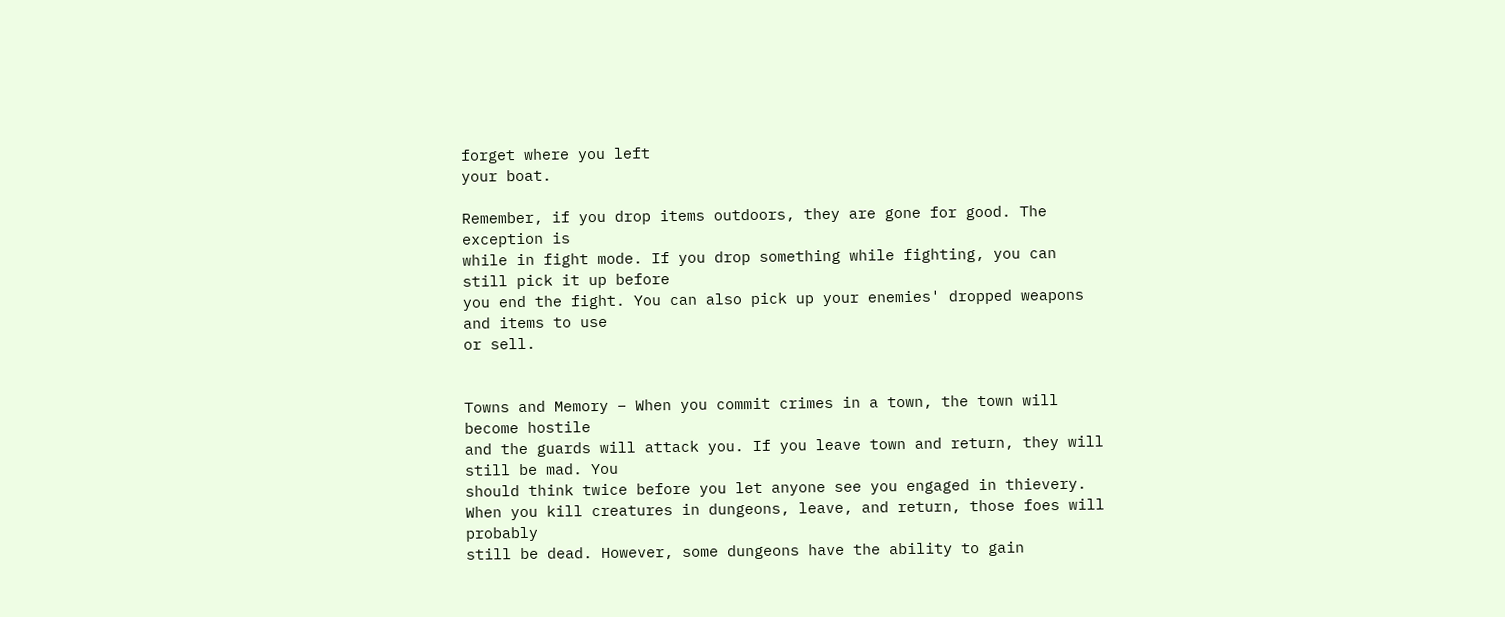forget where you left
your boat.

Remember, if you drop items outdoors, they are gone for good. The exception is
while in fight mode. If you drop something while fighting, you can still pick it up before
you end the fight. You can also pick up your enemies' dropped weapons and items to use
or sell.


Towns and Memory – When you commit crimes in a town, the town will become hostile
and the guards will attack you. If you leave town and return, they will still be mad. You
should think twice before you let anyone see you engaged in thievery.
When you kill creatures in dungeons, leave, and return, those foes will probably
still be dead. However, some dungeons have the ability to gain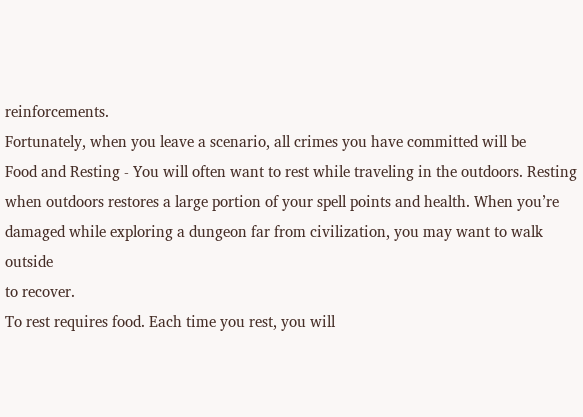reinforcements.
Fortunately, when you leave a scenario, all crimes you have committed will be
Food and Resting - You will often want to rest while traveling in the outdoors. Resting
when outdoors restores a large portion of your spell points and health. When you’re
damaged while exploring a dungeon far from civilization, you may want to walk outside
to recover.
To rest requires food. Each time you rest, you will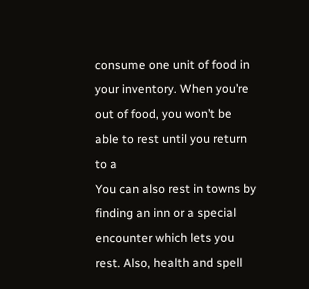consume one unit of food in
your inventory. When you’re out of food, you won’t be able to rest until you return to a
You can also rest in towns by finding an inn or a special encounter which lets you
rest. Also, health and spell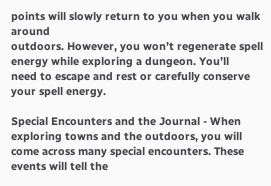points will slowly return to you when you walk around
outdoors. However, you won’t regenerate spell energy while exploring a dungeon. You’ll
need to escape and rest or carefully conserve your spell energy.

Special Encounters and the Journal - When exploring towns and the outdoors, you will
come across many special encounters. These events will tell the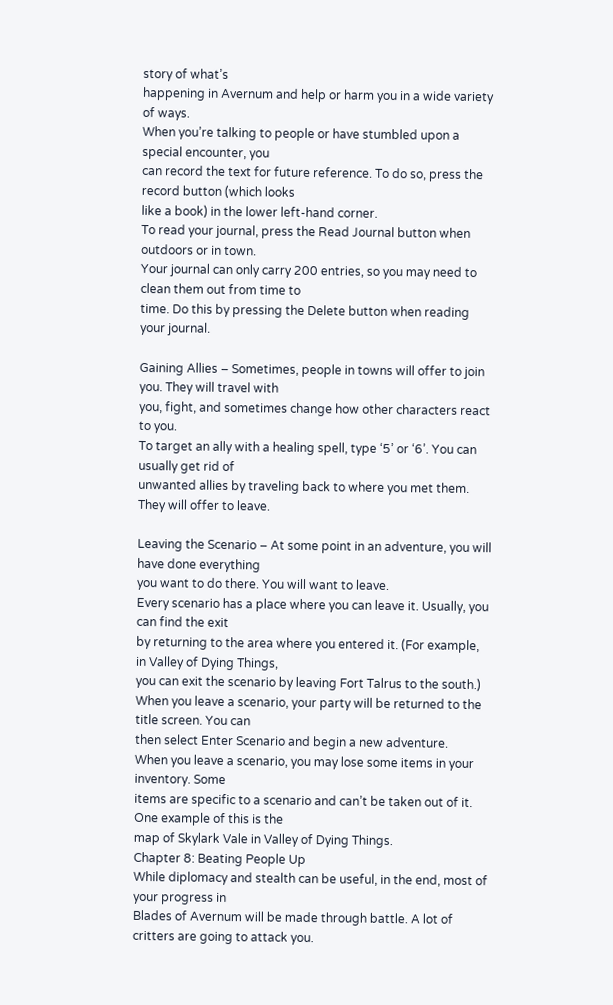story of what’s
happening in Avernum and help or harm you in a wide variety of ways.
When you’re talking to people or have stumbled upon a special encounter, you
can record the text for future reference. To do so, press the record button (which looks
like a book) in the lower left-hand corner.
To read your journal, press the Read Journal button when outdoors or in town.
Your journal can only carry 200 entries, so you may need to clean them out from time to
time. Do this by pressing the Delete button when reading your journal.

Gaining Allies – Sometimes, people in towns will offer to join you. They will travel with
you, fight, and sometimes change how other characters react to you.
To target an ally with a healing spell, type ‘5’ or ‘6’. You can usually get rid of
unwanted allies by traveling back to where you met them. They will offer to leave.

Leaving the Scenario – At some point in an adventure, you will have done everything
you want to do there. You will want to leave.
Every scenario has a place where you can leave it. Usually, you can find the exit
by returning to the area where you entered it. (For example, in Valley of Dying Things,
you can exit the scenario by leaving Fort Talrus to the south.)
When you leave a scenario, your party will be returned to the title screen. You can
then select Enter Scenario and begin a new adventure.
When you leave a scenario, you may lose some items in your inventory. Some
items are specific to a scenario and can’t be taken out of it. One example of this is the
map of Skylark Vale in Valley of Dying Things.
Chapter 8: Beating People Up
While diplomacy and stealth can be useful, in the end, most of your progress in
Blades of Avernum will be made through battle. A lot of critters are going to attack you.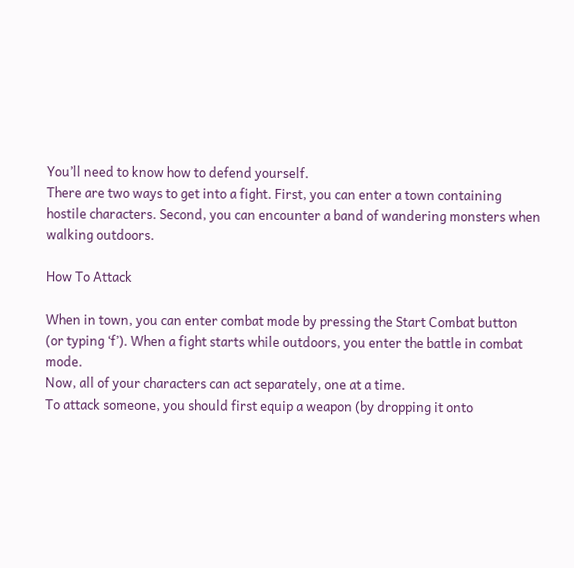You’ll need to know how to defend yourself.
There are two ways to get into a fight. First, you can enter a town containing
hostile characters. Second, you can encounter a band of wandering monsters when
walking outdoors.

How To Attack

When in town, you can enter combat mode by pressing the Start Combat button
(or typing ‘f’). When a fight starts while outdoors, you enter the battle in combat mode.
Now, all of your characters can act separately, one at a time.
To attack someone, you should first equip a weapon (by dropping it onto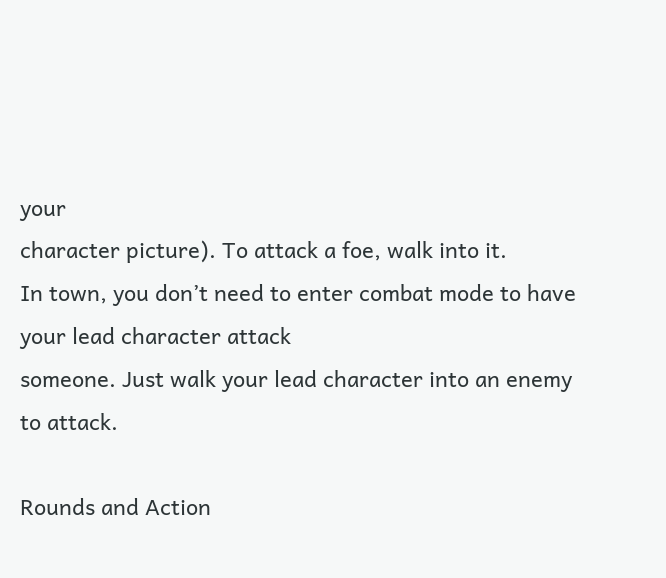your
character picture). To attack a foe, walk into it.
In town, you don’t need to enter combat mode to have your lead character attack
someone. Just walk your lead character into an enemy to attack.

Rounds and Action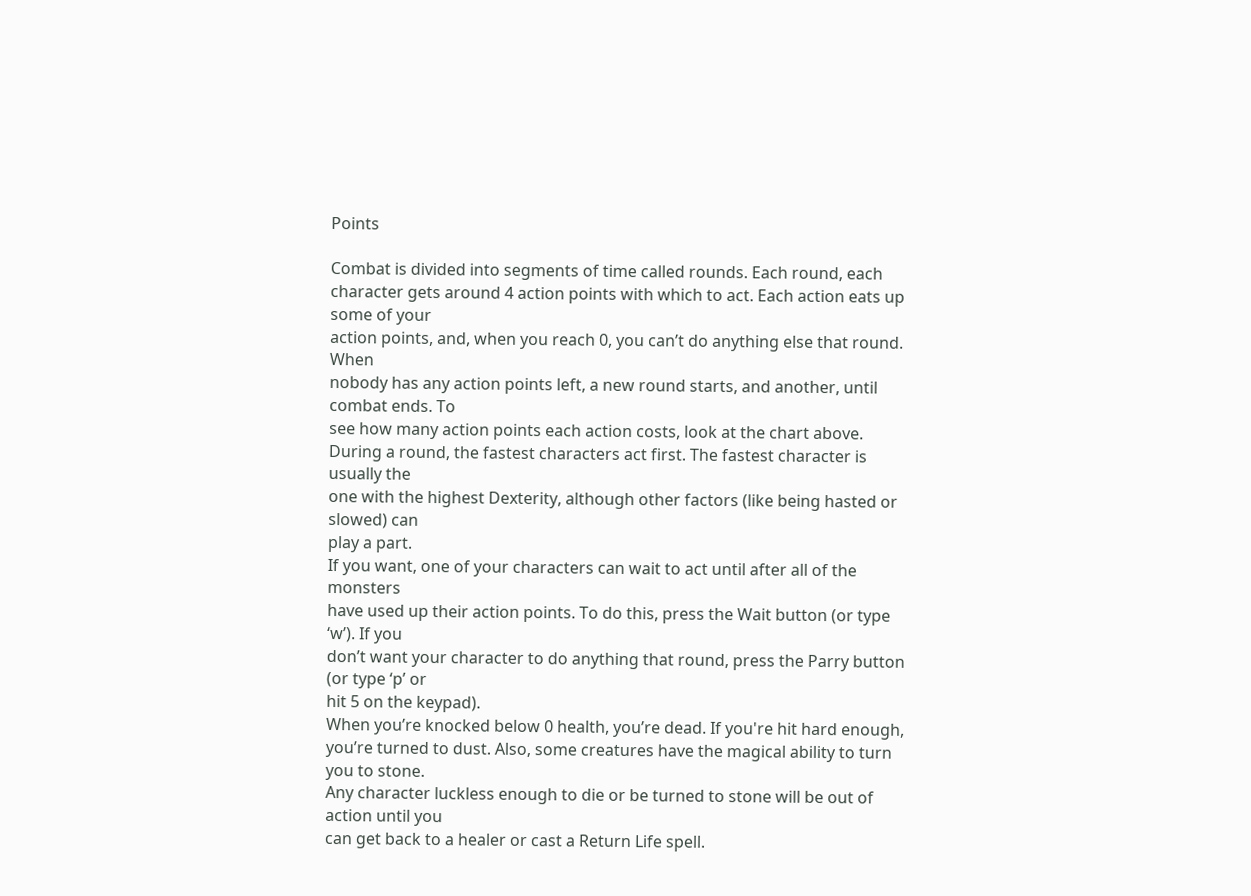Points

Combat is divided into segments of time called rounds. Each round, each
character gets around 4 action points with which to act. Each action eats up some of your
action points, and, when you reach 0, you can’t do anything else that round. When
nobody has any action points left, a new round starts, and another, until combat ends. To
see how many action points each action costs, look at the chart above.
During a round, the fastest characters act first. The fastest character is usually the
one with the highest Dexterity, although other factors (like being hasted or slowed) can
play a part.
If you want, one of your characters can wait to act until after all of the monsters
have used up their action points. To do this, press the Wait button (or type ‘w’). If you
don’t want your character to do anything that round, press the Parry button (or type ‘p’ or
hit 5 on the keypad).
When you’re knocked below 0 health, you’re dead. If you're hit hard enough,
you’re turned to dust. Also, some creatures have the magical ability to turn you to stone.
Any character luckless enough to die or be turned to stone will be out of action until you
can get back to a healer or cast a Return Life spell.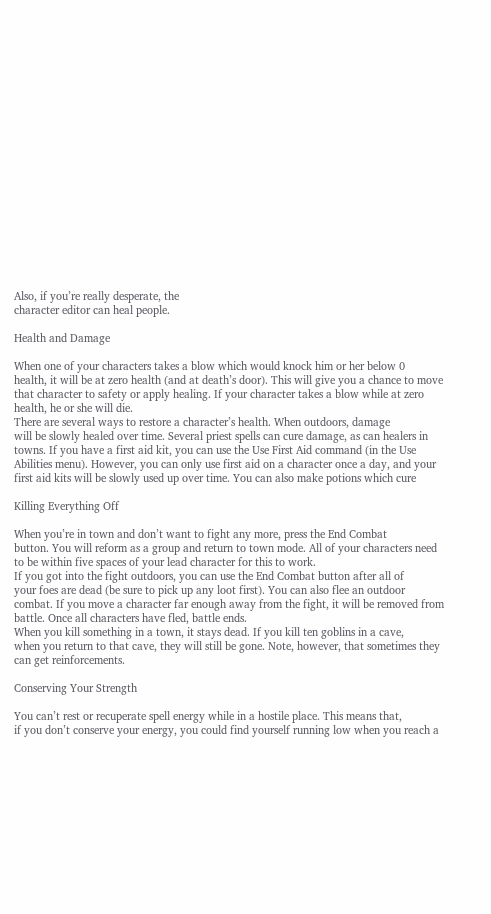Also, if you’re really desperate, the
character editor can heal people.

Health and Damage

When one of your characters takes a blow which would knock him or her below 0
health, it will be at zero health (and at death’s door). This will give you a chance to move
that character to safety or apply healing. If your character takes a blow while at zero
health, he or she will die.
There are several ways to restore a character’s health. When outdoors, damage
will be slowly healed over time. Several priest spells can cure damage, as can healers in
towns. If you have a first aid kit, you can use the Use First Aid command (in the Use
Abilities menu). However, you can only use first aid on a character once a day, and your
first aid kits will be slowly used up over time. You can also make potions which cure

Killing Everything Off

When you’re in town and don’t want to fight any more, press the End Combat
button. You will reform as a group and return to town mode. All of your characters need
to be within five spaces of your lead character for this to work.
If you got into the fight outdoors, you can use the End Combat button after all of
your foes are dead (be sure to pick up any loot first). You can also flee an outdoor
combat. If you move a character far enough away from the fight, it will be removed from
battle. Once all characters have fled, battle ends.
When you kill something in a town, it stays dead. If you kill ten goblins in a cave,
when you return to that cave, they will still be gone. Note, however, that sometimes they
can get reinforcements.

Conserving Your Strength

You can’t rest or recuperate spell energy while in a hostile place. This means that,
if you don’t conserve your energy, you could find yourself running low when you reach a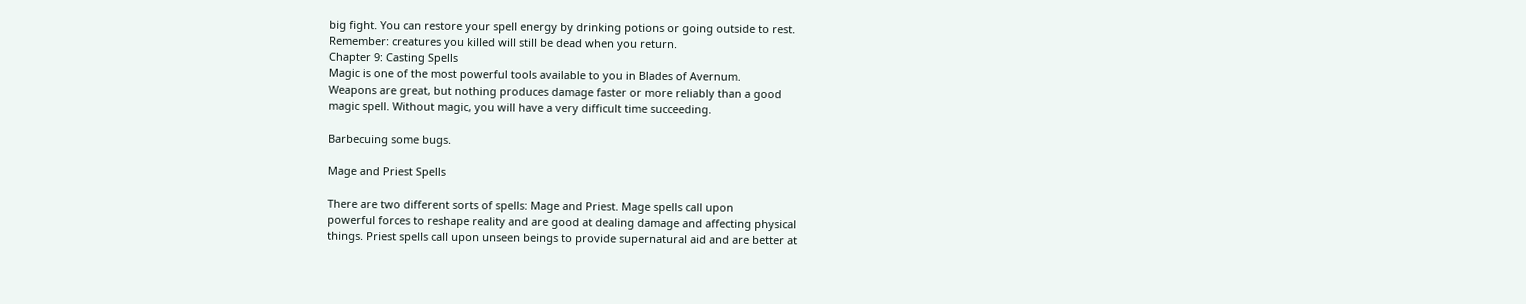big fight. You can restore your spell energy by drinking potions or going outside to rest.
Remember: creatures you killed will still be dead when you return.
Chapter 9: Casting Spells
Magic is one of the most powerful tools available to you in Blades of Avernum.
Weapons are great, but nothing produces damage faster or more reliably than a good
magic spell. Without magic, you will have a very difficult time succeeding.

Barbecuing some bugs.

Mage and Priest Spells

There are two different sorts of spells: Mage and Priest. Mage spells call upon
powerful forces to reshape reality and are good at dealing damage and affecting physical
things. Priest spells call upon unseen beings to provide supernatural aid and are better at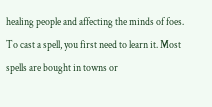healing people and affecting the minds of foes.
To cast a spell, you first need to learn it. Most spells are bought in towns or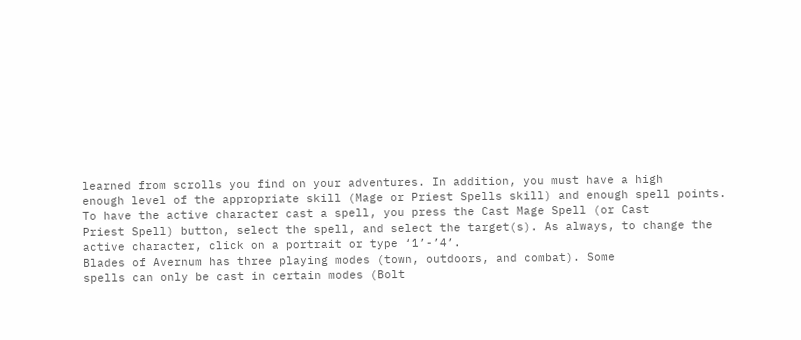learned from scrolls you find on your adventures. In addition, you must have a high
enough level of the appropriate skill (Mage or Priest Spells skill) and enough spell points.
To have the active character cast a spell, you press the Cast Mage Spell (or Cast
Priest Spell) button, select the spell, and select the target(s). As always, to change the
active character, click on a portrait or type ‘1’-’4’.
Blades of Avernum has three playing modes (town, outdoors, and combat). Some
spells can only be cast in certain modes (Bolt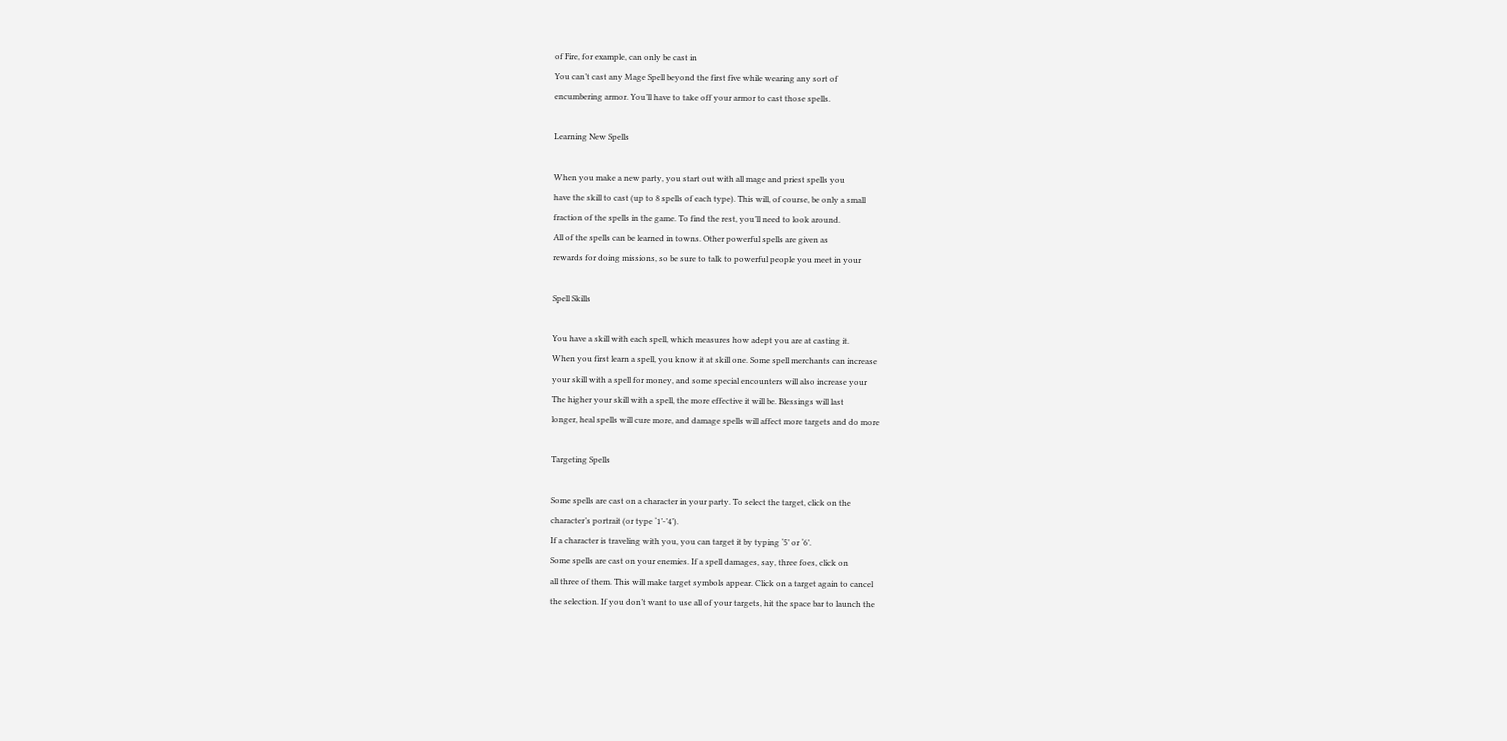of Fire, for example, can only be cast in
You can’t cast any Mage Spell beyond the first five while wearing any sort of
encumbering armor. You’ll have to take off your armor to cast those spells.

Learning New Spells

When you make a new party, you start out with all mage and priest spells you
have the skill to cast (up to 8 spells of each type). This will, of course, be only a small
fraction of the spells in the game. To find the rest, you’ll need to look around.
All of the spells can be learned in towns. Other powerful spells are given as
rewards for doing missions, so be sure to talk to powerful people you meet in your

Spell Skills

You have a skill with each spell, which measures how adept you are at casting it.
When you first learn a spell, you know it at skill one. Some spell merchants can increase
your skill with a spell for money, and some special encounters will also increase your
The higher your skill with a spell, the more effective it will be. Blessings will last
longer, heal spells will cure more, and damage spells will affect more targets and do more

Targeting Spells

Some spells are cast on a character in your party. To select the target, click on the
character’s portrait (or type ‘1’-’4’).
If a character is traveling with you, you can target it by typing ‘5’ or ‘6’.
Some spells are cast on your enemies. If a spell damages, say, three foes, click on
all three of them. This will make target symbols appear. Click on a target again to cancel
the selection. If you don’t want to use all of your targets, hit the space bar to launch the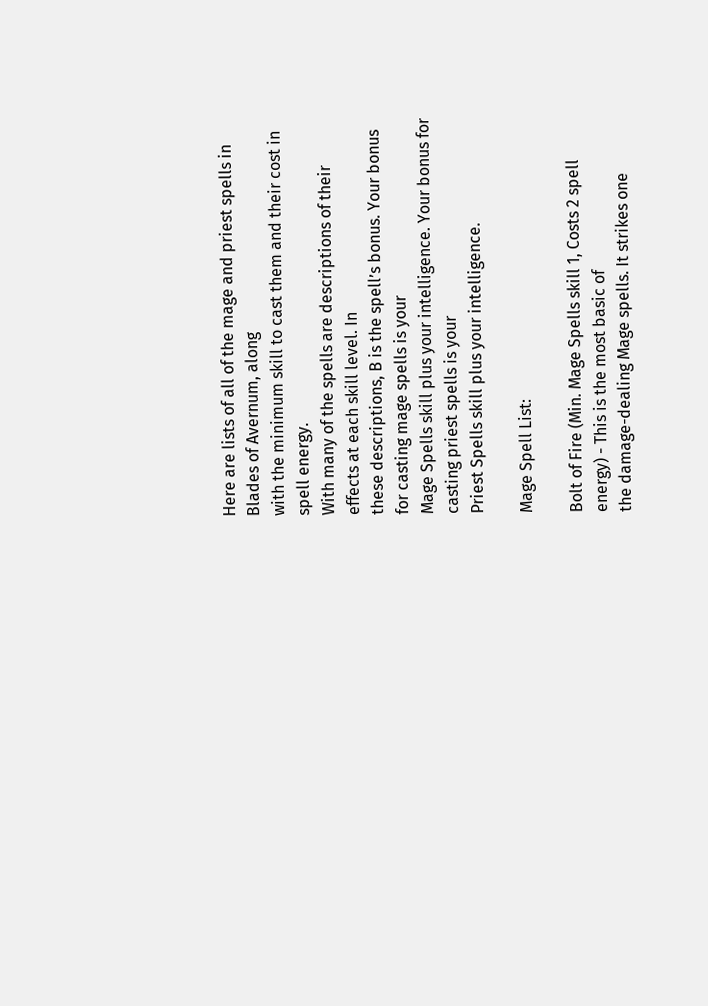Here are lists of all of the mage and priest spells in Blades of Avernum, along
with the minimum skill to cast them and their cost in spell energy.
With many of the spells are descriptions of their effects at each skill level. In
these descriptions, B is the spell’s bonus. Your bonus for casting mage spells is your
Mage Spells skill plus your intelligence. Your bonus for casting priest spells is your
Priest Spells skill plus your intelligence.

Mage Spell List:

Bolt of Fire (Min. Mage Spells skill 1, Costs 2 spell energy) - This is the most basic of
the damage-dealing Mage spells. It strikes one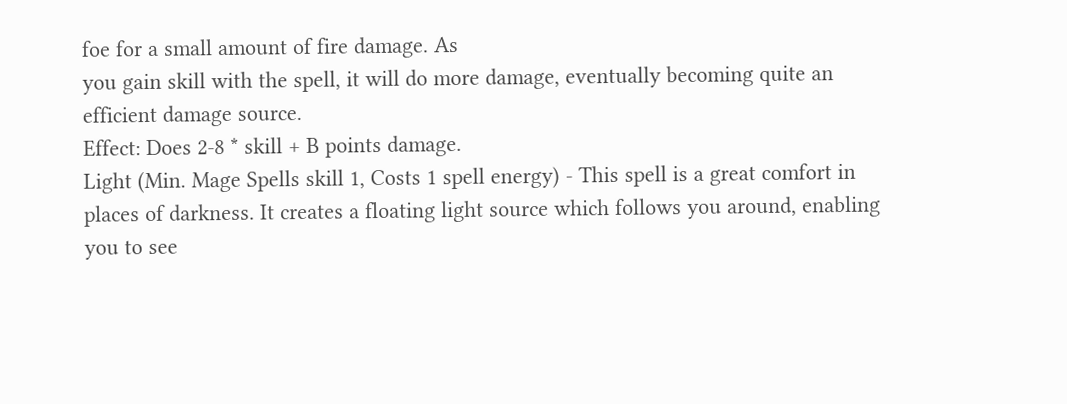foe for a small amount of fire damage. As
you gain skill with the spell, it will do more damage, eventually becoming quite an
efficient damage source.
Effect: Does 2-8 * skill + B points damage.
Light (Min. Mage Spells skill 1, Costs 1 spell energy) - This spell is a great comfort in
places of darkness. It creates a floating light source which follows you around, enabling
you to see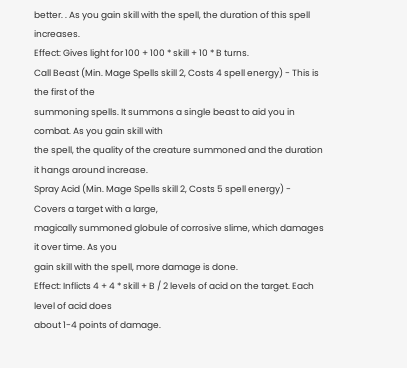better. . As you gain skill with the spell, the duration of this spell increases.
Effect: Gives light for 100 + 100 * skill + 10 * B turns.
Call Beast (Min. Mage Spells skill 2, Costs 4 spell energy) - This is the first of the
summoning spells. It summons a single beast to aid you in combat. As you gain skill with
the spell, the quality of the creature summoned and the duration it hangs around increase.
Spray Acid (Min. Mage Spells skill 2, Costs 5 spell energy) - Covers a target with a large,
magically summoned globule of corrosive slime, which damages it over time. As you
gain skill with the spell, more damage is done.
Effect: Inflicts 4 + 4 * skill + B / 2 levels of acid on the target. Each level of acid does
about 1-4 points of damage.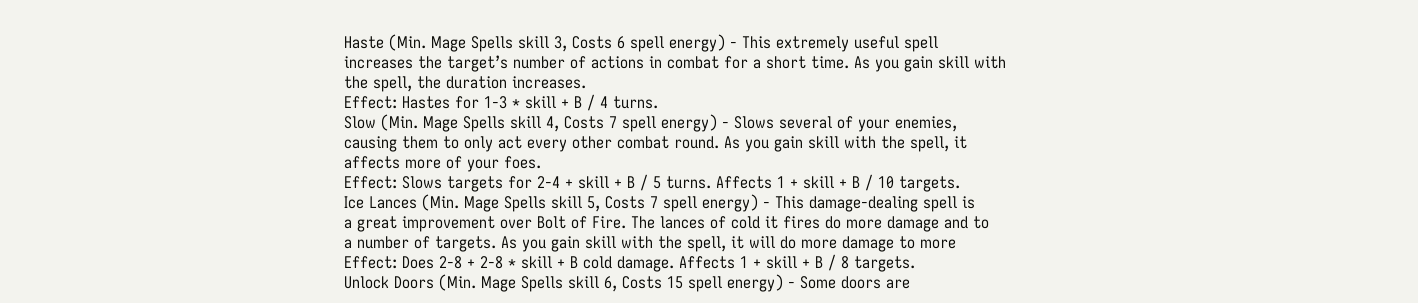Haste (Min. Mage Spells skill 3, Costs 6 spell energy) - This extremely useful spell
increases the target’s number of actions in combat for a short time. As you gain skill with
the spell, the duration increases.
Effect: Hastes for 1-3 * skill + B / 4 turns.
Slow (Min. Mage Spells skill 4, Costs 7 spell energy) - Slows several of your enemies,
causing them to only act every other combat round. As you gain skill with the spell, it
affects more of your foes.
Effect: Slows targets for 2-4 + skill + B / 5 turns. Affects 1 + skill + B / 10 targets.
Ice Lances (Min. Mage Spells skill 5, Costs 7 spell energy) - This damage-dealing spell is
a great improvement over Bolt of Fire. The lances of cold it fires do more damage and to
a number of targets. As you gain skill with the spell, it will do more damage to more
Effect: Does 2-8 + 2-8 * skill + B cold damage. Affects 1 + skill + B / 8 targets.
Unlock Doors (Min. Mage Spells skill 6, Costs 15 spell energy) - Some doors are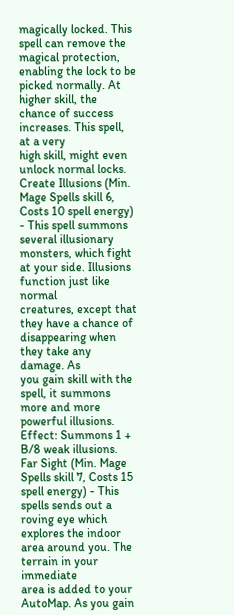magically locked. This spell can remove the magical protection, enabling the lock to be
picked normally. At higher skill, the chance of success increases. This spell, at a very
high skill, might even unlock normal locks.
Create Illusions (Min. Mage Spells skill 6, Costs 10 spell energy) - This spell summons
several illusionary monsters, which fight at your side. Illusions function just like normal
creatures, except that they have a chance of disappearing when they take any damage. As
you gain skill with the spell, it summons more and more powerful illusions.
Effect: Summons 1 + B/8 weak illusions.
Far Sight (Min. Mage Spells skill 7, Costs 15 spell energy) - This spells sends out a
roving eye which explores the indoor area around you. The terrain in your immediate
area is added to your AutoMap. As you gain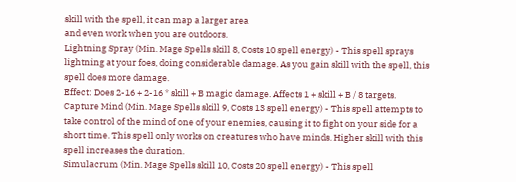skill with the spell, it can map a larger area
and even work when you are outdoors.
Lightning Spray (Min. Mage Spells skill 8, Costs 10 spell energy) - This spell sprays
lightning at your foes, doing considerable damage. As you gain skill with the spell, this
spell does more damage.
Effect: Does 2-16 + 2-16 * skill + B magic damage. Affects 1 + skill + B / 8 targets.
Capture Mind (Min. Mage Spells skill 9, Costs 13 spell energy) - This spell attempts to
take control of the mind of one of your enemies, causing it to fight on your side for a
short time. This spell only works on creatures who have minds. Higher skill with this
spell increases the duration.
Simulacrum (Min. Mage Spells skill 10, Costs 20 spell energy) - This spell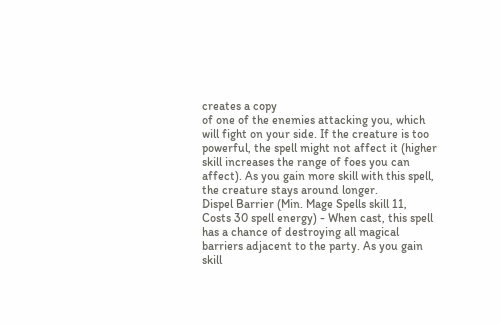creates a copy
of one of the enemies attacking you, which will fight on your side. If the creature is too
powerful, the spell might not affect it (higher skill increases the range of foes you can
affect). As you gain more skill with this spell, the creature stays around longer.
Dispel Barrier (Min. Mage Spells skill 11, Costs 30 spell energy) - When cast, this spell
has a chance of destroying all magical barriers adjacent to the party. As you gain skill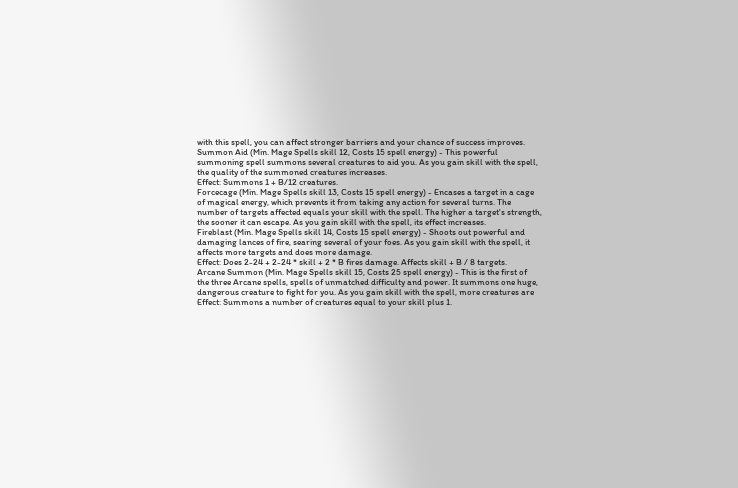with this spell, you can affect stronger barriers and your chance of success improves.
Summon Aid (Min. Mage Spells skill 12, Costs 15 spell energy) - This powerful
summoning spell summons several creatures to aid you. As you gain skill with the spell,
the quality of the summoned creatures increases.
Effect: Summons 1 + B/12 creatures.
Forcecage (Min. Mage Spells skill 13, Costs 15 spell energy) - Encases a target in a cage
of magical energy, which prevents it from taking any action for several turns. The
number of targets affected equals your skill with the spell. The higher a target's strength,
the sooner it can escape. As you gain skill with the spell, its effect increases.
Fireblast (Min. Mage Spells skill 14, Costs 15 spell energy) - Shoots out powerful and
damaging lances of fire, searing several of your foes. As you gain skill with the spell, it
affects more targets and does more damage.
Effect: Does 2-24 + 2-24 * skill + 2 * B fires damage. Affects skill + B / 8 targets.
Arcane Summon (Min. Mage Spells skill 15, Costs 25 spell energy) - This is the first of
the three Arcane spells, spells of unmatched difficulty and power. It summons one huge,
dangerous creature to fight for you. As you gain skill with the spell, more creatures are
Effect: Summons a number of creatures equal to your skill plus 1.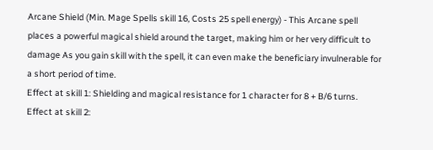Arcane Shield (Min. Mage Spells skill 16, Costs 25 spell energy) - This Arcane spell
places a powerful magical shield around the target, making him or her very difficult to
damage As you gain skill with the spell, it can even make the beneficiary invulnerable for
a short period of time.
Effect at skill 1: Shielding and magical resistance for 1 character for 8 + B/6 turns.
Effect at skill 2: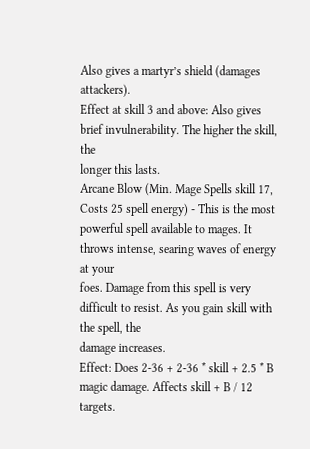Also gives a martyr’s shield (damages attackers).
Effect at skill 3 and above: Also gives brief invulnerability. The higher the skill, the
longer this lasts.
Arcane Blow (Min. Mage Spells skill 17, Costs 25 spell energy) - This is the most
powerful spell available to mages. It throws intense, searing waves of energy at your
foes. Damage from this spell is very difficult to resist. As you gain skill with the spell, the
damage increases.
Effect: Does 2-36 + 2-36 * skill + 2.5 * B magic damage. Affects skill + B / 12 targets.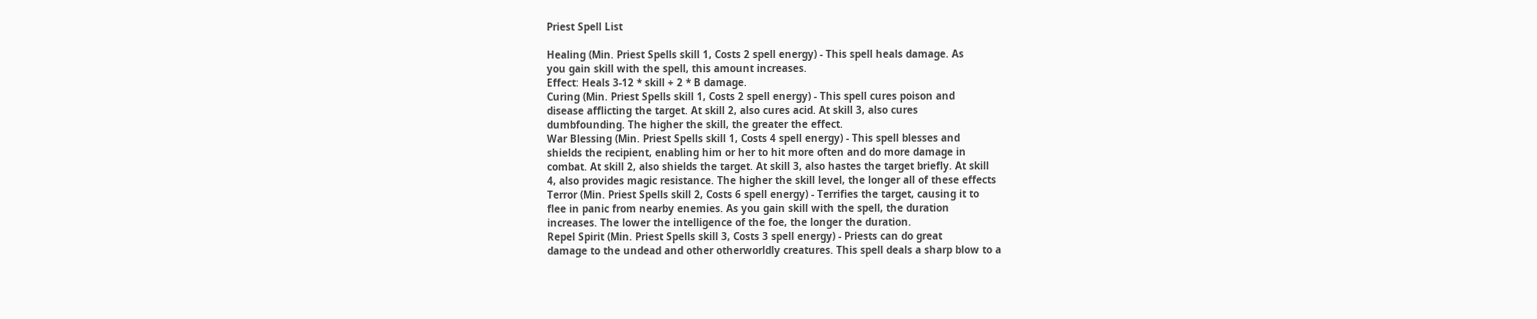Priest Spell List

Healing (Min. Priest Spells skill 1, Costs 2 spell energy) - This spell heals damage. As
you gain skill with the spell, this amount increases.
Effect: Heals 3-12 * skill + 2 * B damage.
Curing (Min. Priest Spells skill 1, Costs 2 spell energy) - This spell cures poison and
disease afflicting the target. At skill 2, also cures acid. At skill 3, also cures
dumbfounding. The higher the skill, the greater the effect.
War Blessing (Min. Priest Spells skill 1, Costs 4 spell energy) - This spell blesses and
shields the recipient, enabling him or her to hit more often and do more damage in
combat. At skill 2, also shields the target. At skill 3, also hastes the target briefly. At skill
4, also provides magic resistance. The higher the skill level, the longer all of these effects
Terror (Min. Priest Spells skill 2, Costs 6 spell energy) - Terrifies the target, causing it to
flee in panic from nearby enemies. As you gain skill with the spell, the duration
increases. The lower the intelligence of the foe, the longer the duration.
Repel Spirit (Min. Priest Spells skill 3, Costs 3 spell energy) - Priests can do great
damage to the undead and other otherworldly creatures. This spell deals a sharp blow to a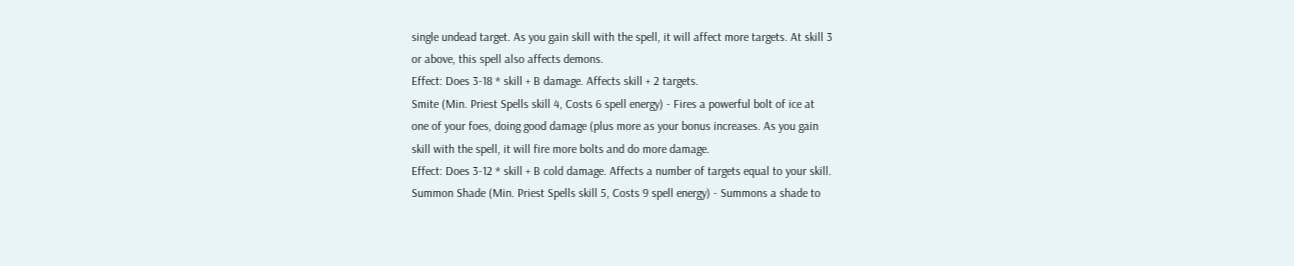single undead target. As you gain skill with the spell, it will affect more targets. At skill 3
or above, this spell also affects demons.
Effect: Does 3-18 * skill + B damage. Affects skill + 2 targets.
Smite (Min. Priest Spells skill 4, Costs 6 spell energy) - Fires a powerful bolt of ice at
one of your foes, doing good damage (plus more as your bonus increases. As you gain
skill with the spell, it will fire more bolts and do more damage.
Effect: Does 3-12 * skill + B cold damage. Affects a number of targets equal to your skill.
Summon Shade (Min. Priest Spells skill 5, Costs 9 spell energy) - Summons a shade to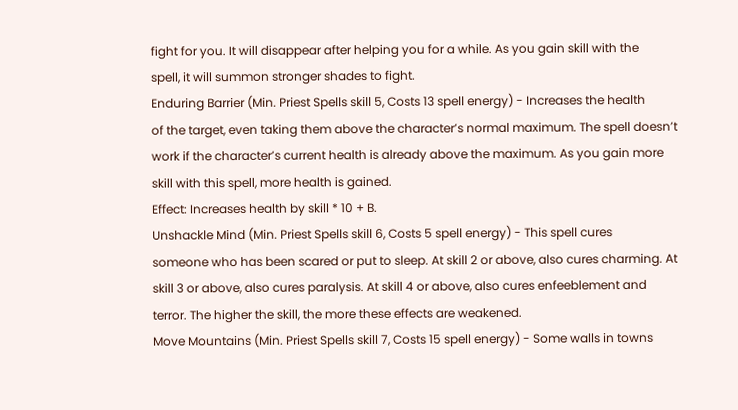fight for you. It will disappear after helping you for a while. As you gain skill with the
spell, it will summon stronger shades to fight.
Enduring Barrier (Min. Priest Spells skill 5, Costs 13 spell energy) - Increases the health
of the target, even taking them above the character’s normal maximum. The spell doesn’t
work if the character’s current health is already above the maximum. As you gain more
skill with this spell, more health is gained.
Effect: Increases health by skill * 10 + B.
Unshackle Mind (Min. Priest Spells skill 6, Costs 5 spell energy) - This spell cures
someone who has been scared or put to sleep. At skill 2 or above, also cures charming. At
skill 3 or above, also cures paralysis. At skill 4 or above, also cures enfeeblement and
terror. The higher the skill, the more these effects are weakened.
Move Mountains (Min. Priest Spells skill 7, Costs 15 spell energy) - Some walls in towns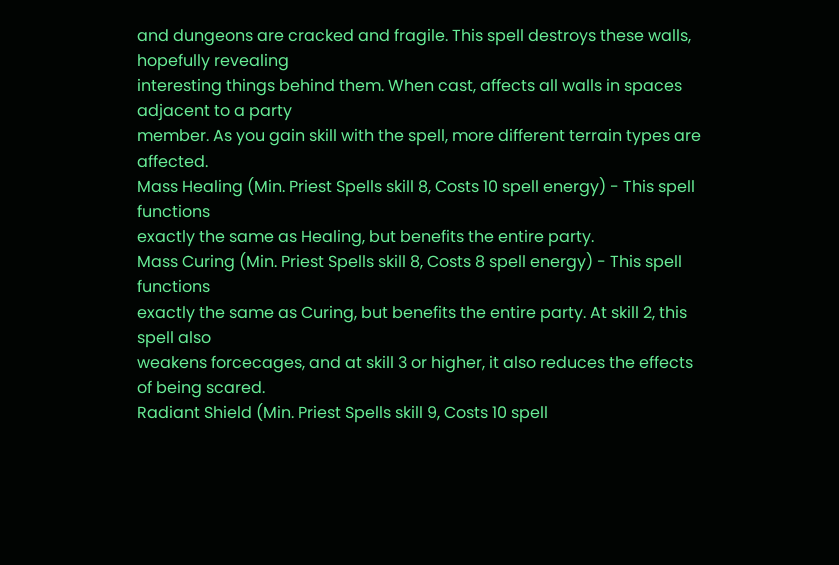and dungeons are cracked and fragile. This spell destroys these walls, hopefully revealing
interesting things behind them. When cast, affects all walls in spaces adjacent to a party
member. As you gain skill with the spell, more different terrain types are affected.
Mass Healing (Min. Priest Spells skill 8, Costs 10 spell energy) - This spell functions
exactly the same as Healing, but benefits the entire party.
Mass Curing (Min. Priest Spells skill 8, Costs 8 spell energy) - This spell functions
exactly the same as Curing, but benefits the entire party. At skill 2, this spell also
weakens forcecages, and at skill 3 or higher, it also reduces the effects of being scared.
Radiant Shield (Min. Priest Spells skill 9, Costs 10 spell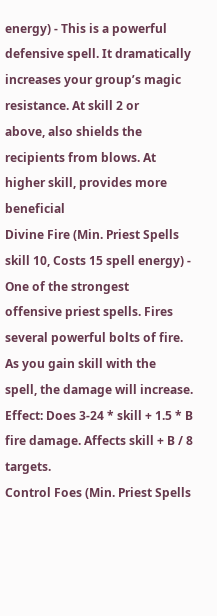energy) - This is a powerful
defensive spell. It dramatically increases your group’s magic resistance. At skill 2 or
above, also shields the recipients from blows. At higher skill, provides more beneficial
Divine Fire (Min. Priest Spells skill 10, Costs 15 spell energy) - One of the strongest
offensive priest spells. Fires several powerful bolts of fire. As you gain skill with the
spell, the damage will increase.
Effect: Does 3-24 * skill + 1.5 * B fire damage. Affects skill + B / 8 targets.
Control Foes (Min. Priest Spells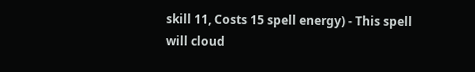skill 11, Costs 15 spell energy) - This spell will cloud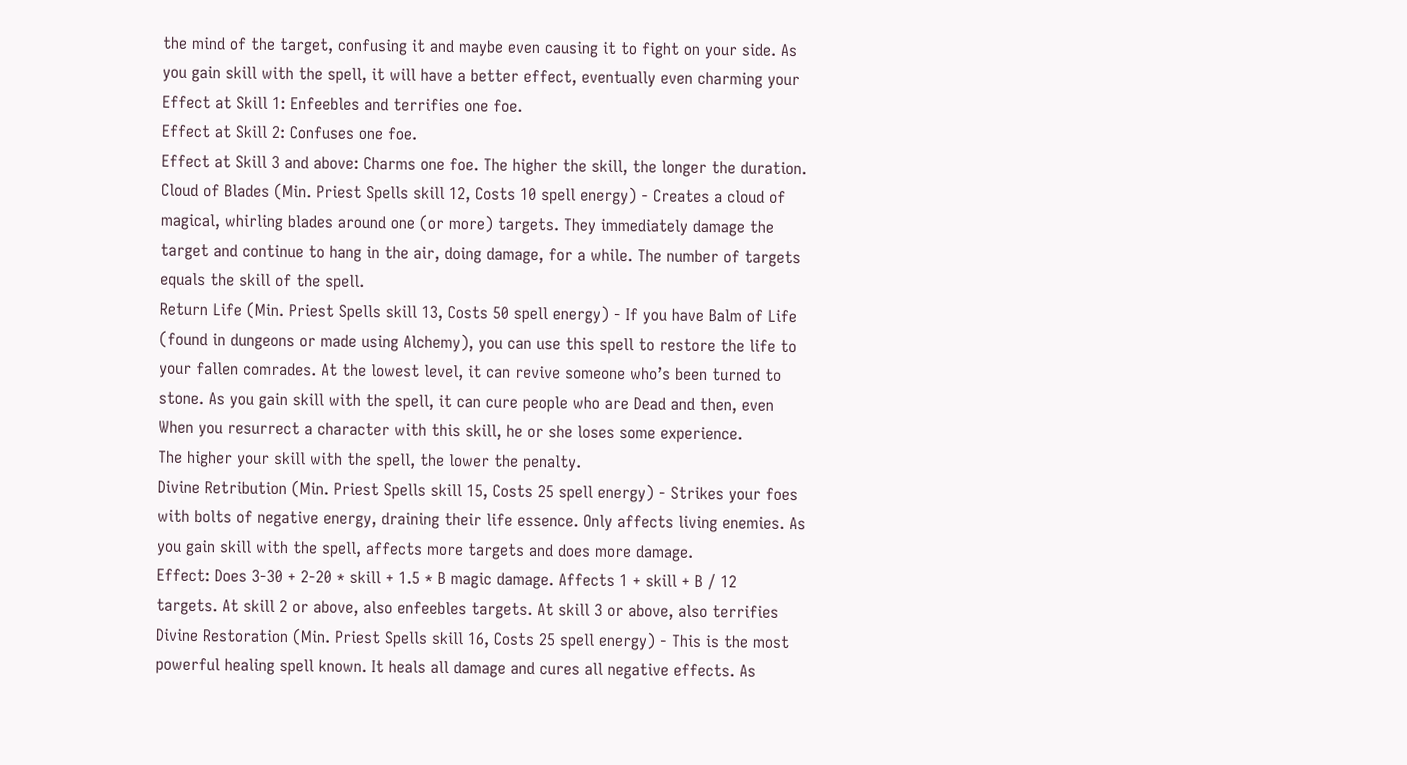the mind of the target, confusing it and maybe even causing it to fight on your side. As
you gain skill with the spell, it will have a better effect, eventually even charming your
Effect at Skill 1: Enfeebles and terrifies one foe.
Effect at Skill 2: Confuses one foe.
Effect at Skill 3 and above: Charms one foe. The higher the skill, the longer the duration.
Cloud of Blades (Min. Priest Spells skill 12, Costs 10 spell energy) - Creates a cloud of
magical, whirling blades around one (or more) targets. They immediately damage the
target and continue to hang in the air, doing damage, for a while. The number of targets
equals the skill of the spell.
Return Life (Min. Priest Spells skill 13, Costs 50 spell energy) - If you have Balm of Life
(found in dungeons or made using Alchemy), you can use this spell to restore the life to
your fallen comrades. At the lowest level, it can revive someone who’s been turned to
stone. As you gain skill with the spell, it can cure people who are Dead and then, even
When you resurrect a character with this skill, he or she loses some experience.
The higher your skill with the spell, the lower the penalty.
Divine Retribution (Min. Priest Spells skill 15, Costs 25 spell energy) - Strikes your foes
with bolts of negative energy, draining their life essence. Only affects living enemies. As
you gain skill with the spell, affects more targets and does more damage.
Effect: Does 3-30 + 2-20 * skill + 1.5 * B magic damage. Affects 1 + skill + B / 12
targets. At skill 2 or above, also enfeebles targets. At skill 3 or above, also terrifies
Divine Restoration (Min. Priest Spells skill 16, Costs 25 spell energy) - This is the most
powerful healing spell known. It heals all damage and cures all negative effects. As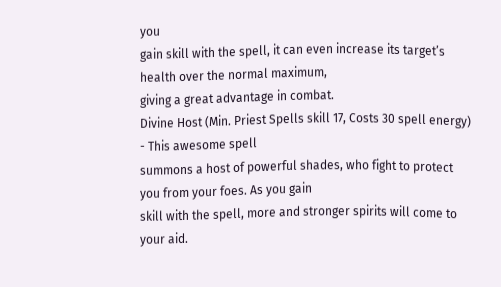you
gain skill with the spell, it can even increase its target’s health over the normal maximum,
giving a great advantage in combat.
Divine Host (Min. Priest Spells skill 17, Costs 30 spell energy) - This awesome spell
summons a host of powerful shades, who fight to protect you from your foes. As you gain
skill with the spell, more and stronger spirits will come to your aid.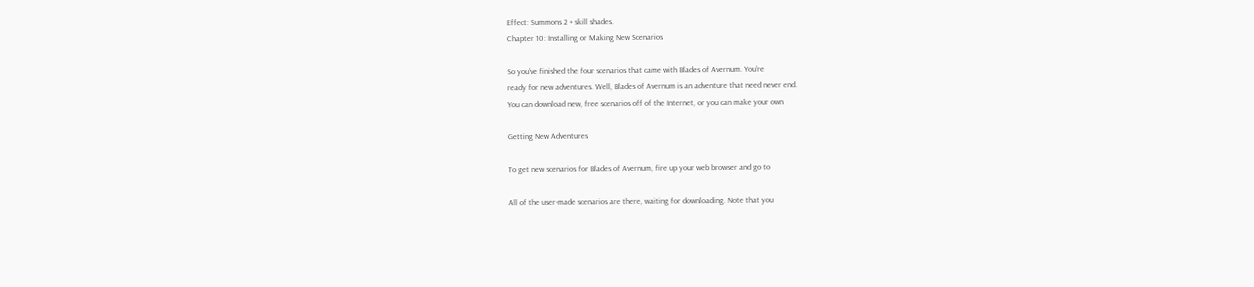Effect: Summons 2 + skill shades.
Chapter 10: Installing or Making New Scenarios

So you’ve finished the four scenarios that came with Blades of Avernum. You’re
ready for new adventures. Well, Blades of Avernum is an adventure that need never end.
You can download new, free scenarios off of the Internet, or you can make your own

Getting New Adventures

To get new scenarios for Blades of Avernum, fire up your web browser and go to

All of the user-made scenarios are there, waiting for downloading. Note that you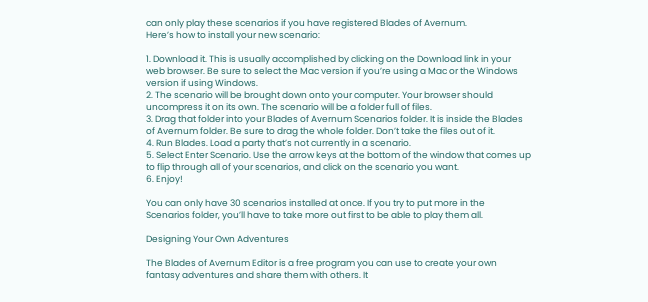can only play these scenarios if you have registered Blades of Avernum.
Here’s how to install your new scenario:

1. Download it. This is usually accomplished by clicking on the Download link in your
web browser. Be sure to select the Mac version if you’re using a Mac or the Windows
version if using Windows.
2. The scenario will be brought down onto your computer. Your browser should
uncompress it on its own. The scenario will be a folder full of files.
3. Drag that folder into your Blades of Avernum Scenarios folder. It is inside the Blades
of Avernum folder. Be sure to drag the whole folder. Don’t take the files out of it.
4. Run Blades. Load a party that’s not currently in a scenario.
5. Select Enter Scenario. Use the arrow keys at the bottom of the window that comes up
to flip through all of your scenarios, and click on the scenario you want.
6. Enjoy!

You can only have 30 scenarios installed at once. If you try to put more in the
Scenarios folder, you’ll have to take more out first to be able to play them all.

Designing Your Own Adventures

The Blades of Avernum Editor is a free program you can use to create your own
fantasy adventures and share them with others. It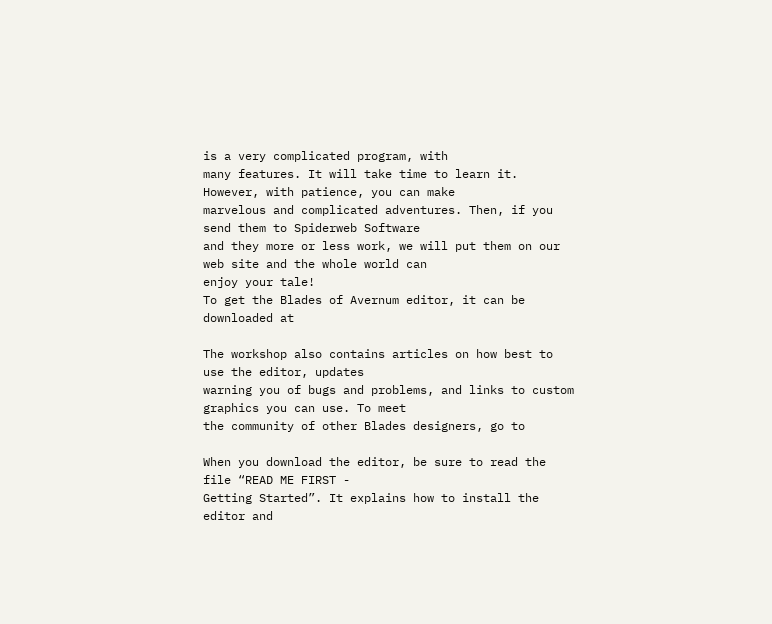is a very complicated program, with
many features. It will take time to learn it. However, with patience, you can make
marvelous and complicated adventures. Then, if you send them to Spiderweb Software
and they more or less work, we will put them on our web site and the whole world can
enjoy your tale!
To get the Blades of Avernum editor, it can be downloaded at

The workshop also contains articles on how best to use the editor, updates
warning you of bugs and problems, and links to custom graphics you can use. To meet
the community of other Blades designers, go to

When you download the editor, be sure to read the file “READ ME FIRST -
Getting Started”. It explains how to install the editor and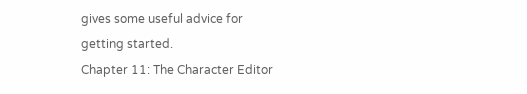gives some useful advice for
getting started.
Chapter 11: The Character Editor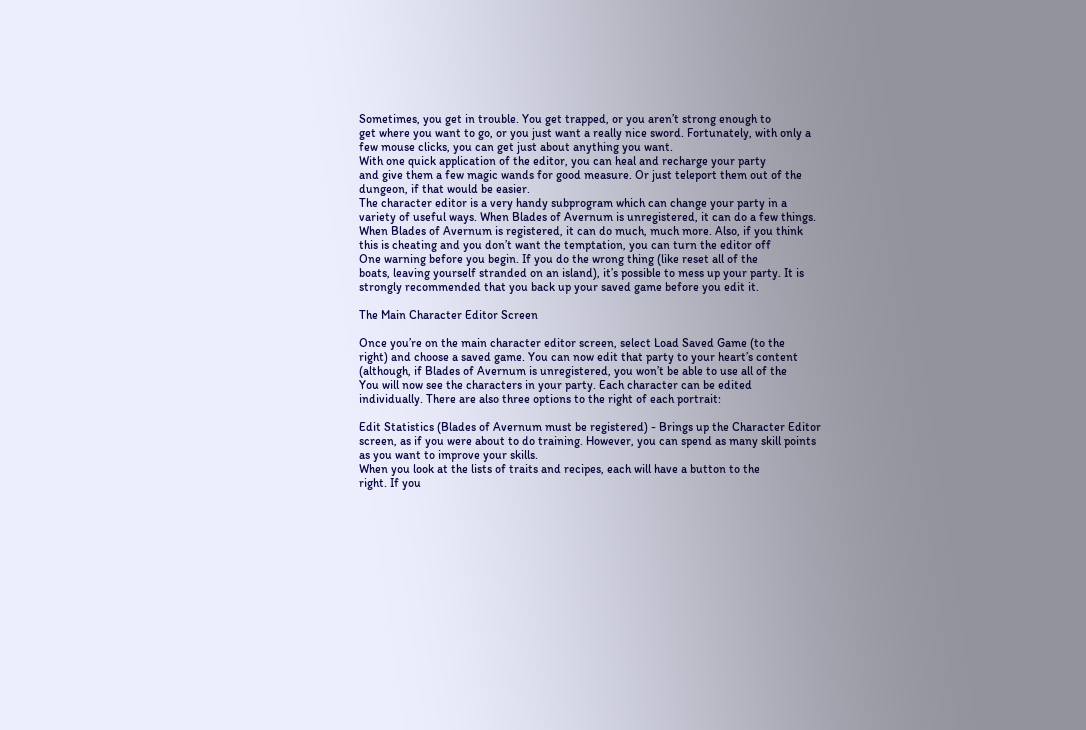Sometimes, you get in trouble. You get trapped, or you aren’t strong enough to
get where you want to go, or you just want a really nice sword. Fortunately, with only a
few mouse clicks, you can get just about anything you want.
With one quick application of the editor, you can heal and recharge your party
and give them a few magic wands for good measure. Or just teleport them out of the
dungeon, if that would be easier.
The character editor is a very handy subprogram which can change your party in a
variety of useful ways. When Blades of Avernum is unregistered, it can do a few things.
When Blades of Avernum is registered, it can do much, much more. Also, if you think
this is cheating and you don’t want the temptation, you can turn the editor off
One warning before you begin. If you do the wrong thing (like reset all of the
boats, leaving yourself stranded on an island), it’s possible to mess up your party. It is
strongly recommended that you back up your saved game before you edit it.

The Main Character Editor Screen

Once you’re on the main character editor screen, select Load Saved Game (to the
right) and choose a saved game. You can now edit that party to your heart’s content
(although, if Blades of Avernum is unregistered, you won’t be able to use all of the
You will now see the characters in your party. Each character can be edited
individually. There are also three options to the right of each portrait:

Edit Statistics (Blades of Avernum must be registered) - Brings up the Character Editor
screen, as if you were about to do training. However, you can spend as many skill points
as you want to improve your skills.
When you look at the lists of traits and recipes, each will have a button to the
right. If you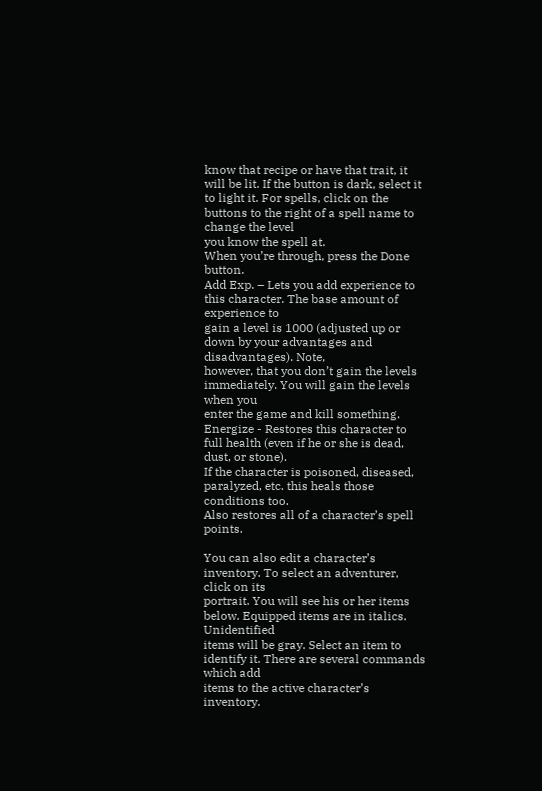know that recipe or have that trait, it will be lit. If the button is dark, select it
to light it. For spells, click on the buttons to the right of a spell name to change the level
you know the spell at.
When you’re through, press the Done button.
Add Exp. – Lets you add experience to this character. The base amount of experience to
gain a level is 1000 (adjusted up or down by your advantages and disadvantages). Note,
however, that you don’t gain the levels immediately. You will gain the levels when you
enter the game and kill something.
Energize - Restores this character to full health (even if he or she is dead, dust, or stone).
If the character is poisoned, diseased, paralyzed, etc. this heals those conditions too.
Also restores all of a character’s spell points.

You can also edit a character’s inventory. To select an adventurer, click on its
portrait. You will see his or her items below. Equipped items are in italics. Unidentified
items will be gray. Select an item to identify it. There are several commands which add
items to the active character’s inventory.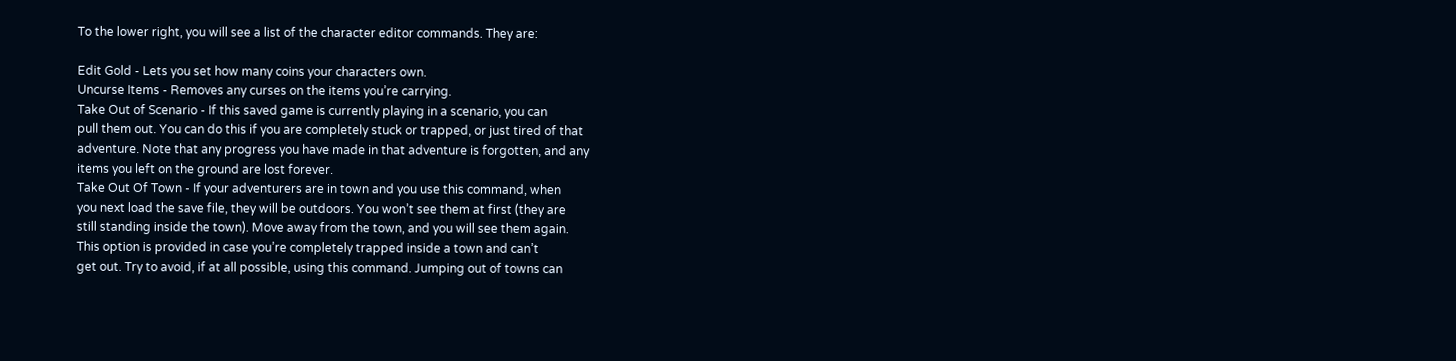To the lower right, you will see a list of the character editor commands. They are:

Edit Gold - Lets you set how many coins your characters own.
Uncurse Items - Removes any curses on the items you’re carrying.
Take Out of Scenario - If this saved game is currently playing in a scenario, you can
pull them out. You can do this if you are completely stuck or trapped, or just tired of that
adventure. Note that any progress you have made in that adventure is forgotten, and any
items you left on the ground are lost forever.
Take Out Of Town - If your adventurers are in town and you use this command, when
you next load the save file, they will be outdoors. You won’t see them at first (they are
still standing inside the town). Move away from the town, and you will see them again.
This option is provided in case you’re completely trapped inside a town and can’t
get out. Try to avoid, if at all possible, using this command. Jumping out of towns can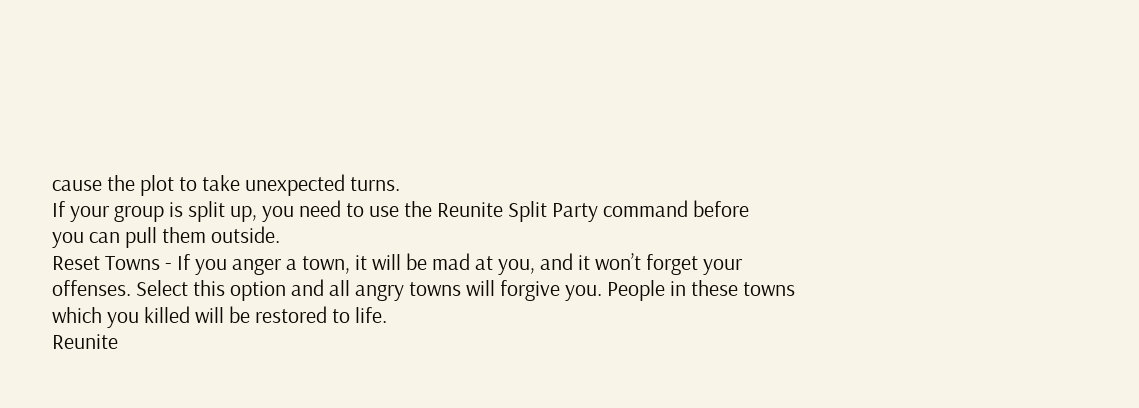cause the plot to take unexpected turns.
If your group is split up, you need to use the Reunite Split Party command before
you can pull them outside.
Reset Towns - If you anger a town, it will be mad at you, and it won’t forget your
offenses. Select this option and all angry towns will forgive you. People in these towns
which you killed will be restored to life.
Reunite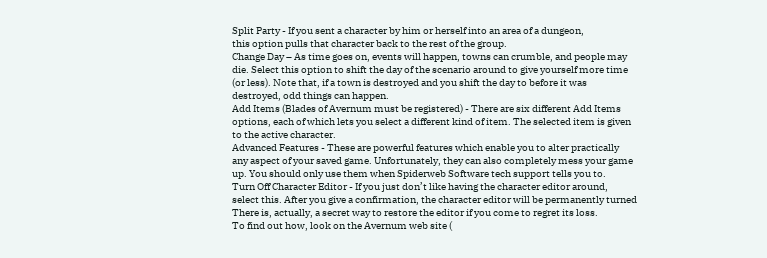Split Party - If you sent a character by him or herself into an area of a dungeon,
this option pulls that character back to the rest of the group.
Change Day – As time goes on, events will happen, towns can crumble, and people may
die. Select this option to shift the day of the scenario around to give yourself more time
(or less). Note that, if a town is destroyed and you shift the day to before it was
destroyed, odd things can happen.
Add Items (Blades of Avernum must be registered) - There are six different Add Items
options, each of which lets you select a different kind of item. The selected item is given
to the active character.
Advanced Features - These are powerful features which enable you to alter practically
any aspect of your saved game. Unfortunately, they can also completely mess your game
up. You should only use them when Spiderweb Software tech support tells you to.
Turn Off Character Editor - If you just don’t like having the character editor around,
select this. After you give a confirmation, the character editor will be permanently turned
There is, actually, a secret way to restore the editor if you come to regret its loss.
To find out how, look on the Avernum web site (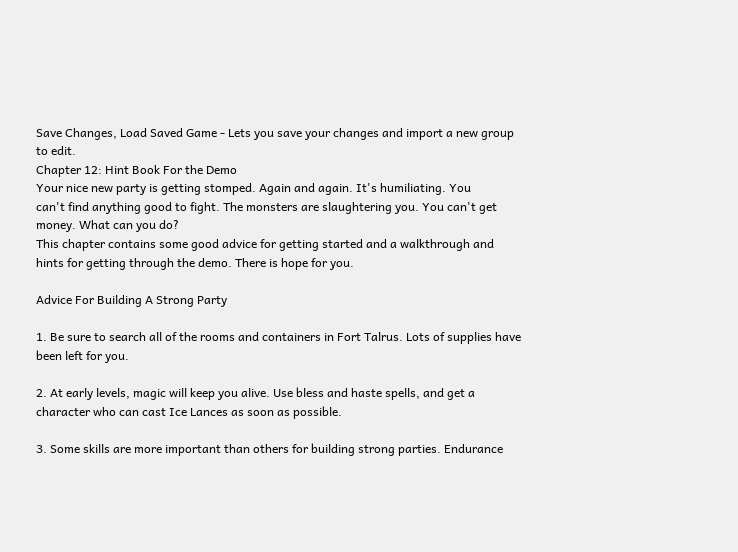Save Changes, Load Saved Game - Lets you save your changes and import a new group
to edit.
Chapter 12: Hint Book For the Demo
Your nice new party is getting stomped. Again and again. It's humiliating. You
can't find anything good to fight. The monsters are slaughtering you. You can't get
money. What can you do?
This chapter contains some good advice for getting started and a walkthrough and
hints for getting through the demo. There is hope for you.

Advice For Building A Strong Party

1. Be sure to search all of the rooms and containers in Fort Talrus. Lots of supplies have
been left for you.

2. At early levels, magic will keep you alive. Use bless and haste spells, and get a
character who can cast Ice Lances as soon as possible.

3. Some skills are more important than others for building strong parties. Endurance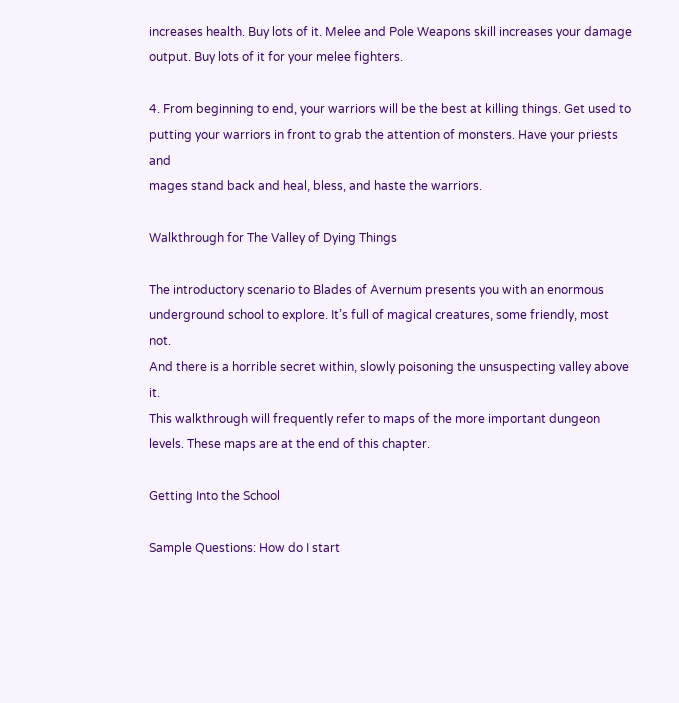increases health. Buy lots of it. Melee and Pole Weapons skill increases your damage
output. Buy lots of it for your melee fighters.

4. From beginning to end, your warriors will be the best at killing things. Get used to
putting your warriors in front to grab the attention of monsters. Have your priests and
mages stand back and heal, bless, and haste the warriors.

Walkthrough for The Valley of Dying Things

The introductory scenario to Blades of Avernum presents you with an enormous
underground school to explore. It’s full of magical creatures, some friendly, most not.
And there is a horrible secret within, slowly poisoning the unsuspecting valley above it.
This walkthrough will frequently refer to maps of the more important dungeon
levels. These maps are at the end of this chapter.

Getting Into the School

Sample Questions: How do I start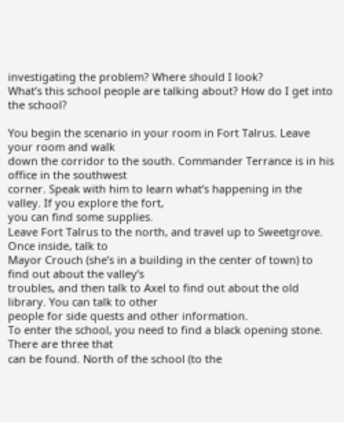investigating the problem? Where should I look?
What’s this school people are talking about? How do I get into the school?

You begin the scenario in your room in Fort Talrus. Leave your room and walk
down the corridor to the south. Commander Terrance is in his office in the southwest
corner. Speak with him to learn what’s happening in the valley. If you explore the fort,
you can find some supplies.
Leave Fort Talrus to the north, and travel up to Sweetgrove. Once inside, talk to
Mayor Crouch (she’s in a building in the center of town) to find out about the valley’s
troubles, and then talk to Axel to find out about the old library. You can talk to other
people for side quests and other information.
To enter the school, you need to find a black opening stone. There are three that
can be found. North of the school (to the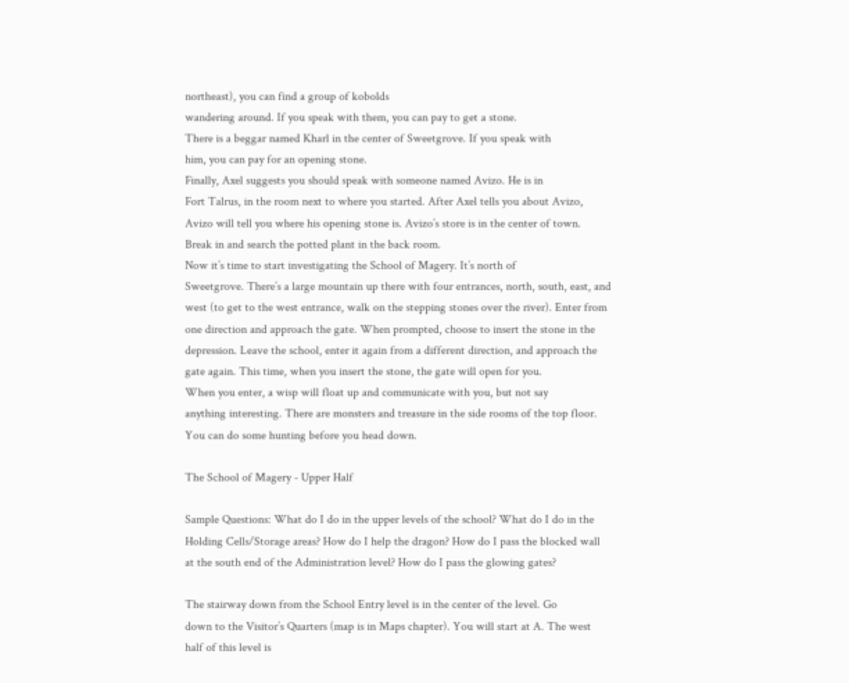northeast), you can find a group of kobolds
wandering around. If you speak with them, you can pay to get a stone.
There is a beggar named Kharl in the center of Sweetgrove. If you speak with
him, you can pay for an opening stone.
Finally, Axel suggests you should speak with someone named Avizo. He is in
Fort Talrus, in the room next to where you started. After Axel tells you about Avizo,
Avizo will tell you where his opening stone is. Avizo’s store is in the center of town.
Break in and search the potted plant in the back room.
Now it’s time to start investigating the School of Magery. It’s north of
Sweetgrove. There’s a large mountain up there with four entrances, north, south, east, and
west (to get to the west entrance, walk on the stepping stones over the river). Enter from
one direction and approach the gate. When prompted, choose to insert the stone in the
depression. Leave the school, enter it again from a different direction, and approach the
gate again. This time, when you insert the stone, the gate will open for you.
When you enter, a wisp will float up and communicate with you, but not say
anything interesting. There are monsters and treasure in the side rooms of the top floor.
You can do some hunting before you head down.

The School of Magery - Upper Half

Sample Questions: What do I do in the upper levels of the school? What do I do in the
Holding Cells/Storage areas? How do I help the dragon? How do I pass the blocked wall
at the south end of the Administration level? How do I pass the glowing gates?

The stairway down from the School Entry level is in the center of the level. Go
down to the Visitor’s Quarters (map is in Maps chapter). You will start at A. The west
half of this level is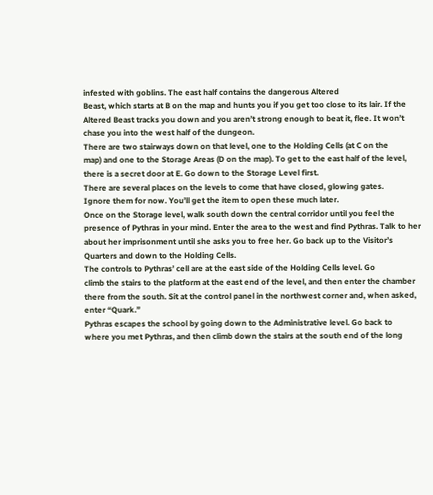infested with goblins. The east half contains the dangerous Altered
Beast, which starts at B on the map and hunts you if you get too close to its lair. If the
Altered Beast tracks you down and you aren’t strong enough to beat it, flee. It won’t
chase you into the west half of the dungeon.
There are two stairways down on that level, one to the Holding Cells (at C on the
map) and one to the Storage Areas (D on the map). To get to the east half of the level,
there is a secret door at E. Go down to the Storage Level first.
There are several places on the levels to come that have closed, glowing gates.
Ignore them for now. You’ll get the item to open these much later.
Once on the Storage level, walk south down the central corridor until you feel the
presence of Pythras in your mind. Enter the area to the west and find Pythras. Talk to her
about her imprisonment until she asks you to free her. Go back up to the Visitor’s
Quarters and down to the Holding Cells.
The controls to Pythras’ cell are at the east side of the Holding Cells level. Go
climb the stairs to the platform at the east end of the level, and then enter the chamber
there from the south. Sit at the control panel in the northwest corner and, when asked,
enter “Quark.”
Pythras escapes the school by going down to the Administrative level. Go back to
where you met Pythras, and then climb down the stairs at the south end of the long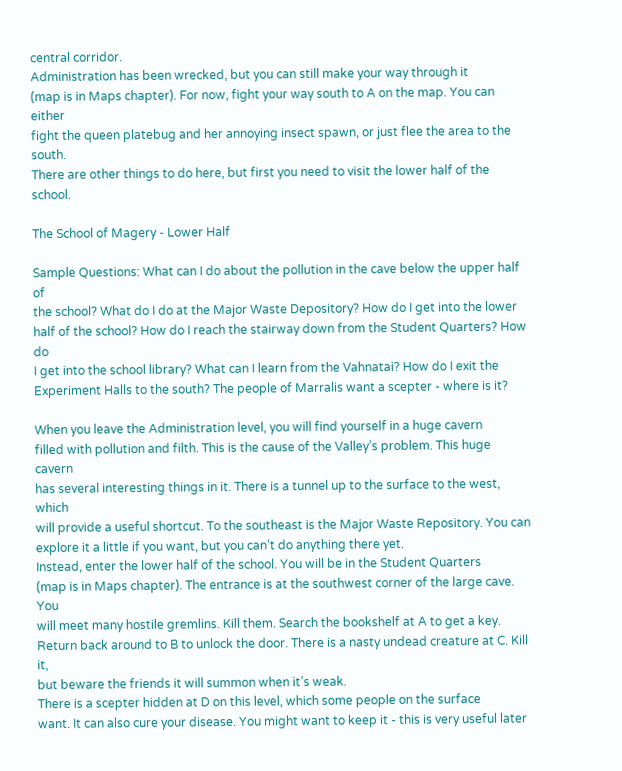central corridor.
Administration has been wrecked, but you can still make your way through it
(map is in Maps chapter). For now, fight your way south to A on the map. You can either
fight the queen platebug and her annoying insect spawn, or just flee the area to the south.
There are other things to do here, but first you need to visit the lower half of the school.

The School of Magery - Lower Half

Sample Questions: What can I do about the pollution in the cave below the upper half of
the school? What do I do at the Major Waste Depository? How do I get into the lower
half of the school? How do I reach the stairway down from the Student Quarters? How do
I get into the school library? What can I learn from the Vahnatai? How do I exit the
Experiment Halls to the south? The people of Marralis want a scepter - where is it?

When you leave the Administration level, you will find yourself in a huge cavern
filled with pollution and filth. This is the cause of the Valley’s problem. This huge cavern
has several interesting things in it. There is a tunnel up to the surface to the west, which
will provide a useful shortcut. To the southeast is the Major Waste Repository. You can
explore it a little if you want, but you can’t do anything there yet.
Instead, enter the lower half of the school. You will be in the Student Quarters
(map is in Maps chapter). The entrance is at the southwest corner of the large cave. You
will meet many hostile gremlins. Kill them. Search the bookshelf at A to get a key.
Return back around to B to unlock the door. There is a nasty undead creature at C. Kill it,
but beware the friends it will summon when it’s weak.
There is a scepter hidden at D on this level, which some people on the surface
want. It can also cure your disease. You might want to keep it - this is very useful later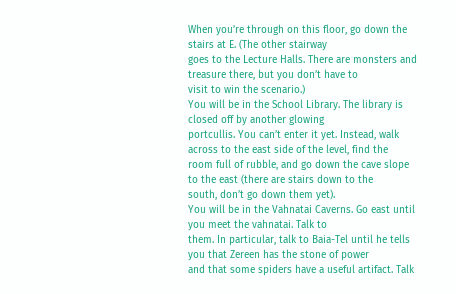When you’re through on this floor, go down the stairs at E. (The other stairway
goes to the Lecture Halls. There are monsters and treasure there, but you don’t have to
visit to win the scenario.)
You will be in the School Library. The library is closed off by another glowing
portcullis. You can’t enter it yet. Instead, walk across to the east side of the level, find the
room full of rubble, and go down the cave slope to the east (there are stairs down to the
south, don’t go down them yet).
You will be in the Vahnatai Caverns. Go east until you meet the vahnatai. Talk to
them. In particular, talk to Baia-Tel until he tells you that Zereen has the stone of power
and that some spiders have a useful artifact. Talk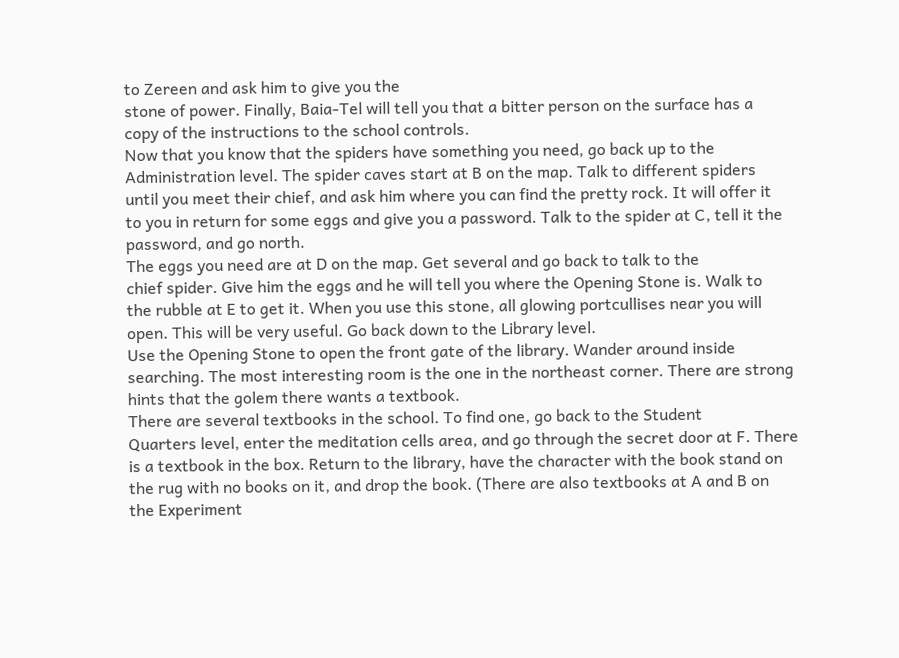to Zereen and ask him to give you the
stone of power. Finally, Baia-Tel will tell you that a bitter person on the surface has a
copy of the instructions to the school controls.
Now that you know that the spiders have something you need, go back up to the
Administration level. The spider caves start at B on the map. Talk to different spiders
until you meet their chief, and ask him where you can find the pretty rock. It will offer it
to you in return for some eggs and give you a password. Talk to the spider at C, tell it the
password, and go north.
The eggs you need are at D on the map. Get several and go back to talk to the
chief spider. Give him the eggs and he will tell you where the Opening Stone is. Walk to
the rubble at E to get it. When you use this stone, all glowing portcullises near you will
open. This will be very useful. Go back down to the Library level.
Use the Opening Stone to open the front gate of the library. Wander around inside
searching. The most interesting room is the one in the northeast corner. There are strong
hints that the golem there wants a textbook.
There are several textbooks in the school. To find one, go back to the Student
Quarters level, enter the meditation cells area, and go through the secret door at F. There
is a textbook in the box. Return to the library, have the character with the book stand on
the rug with no books on it, and drop the book. (There are also textbooks at A and B on
the Experiment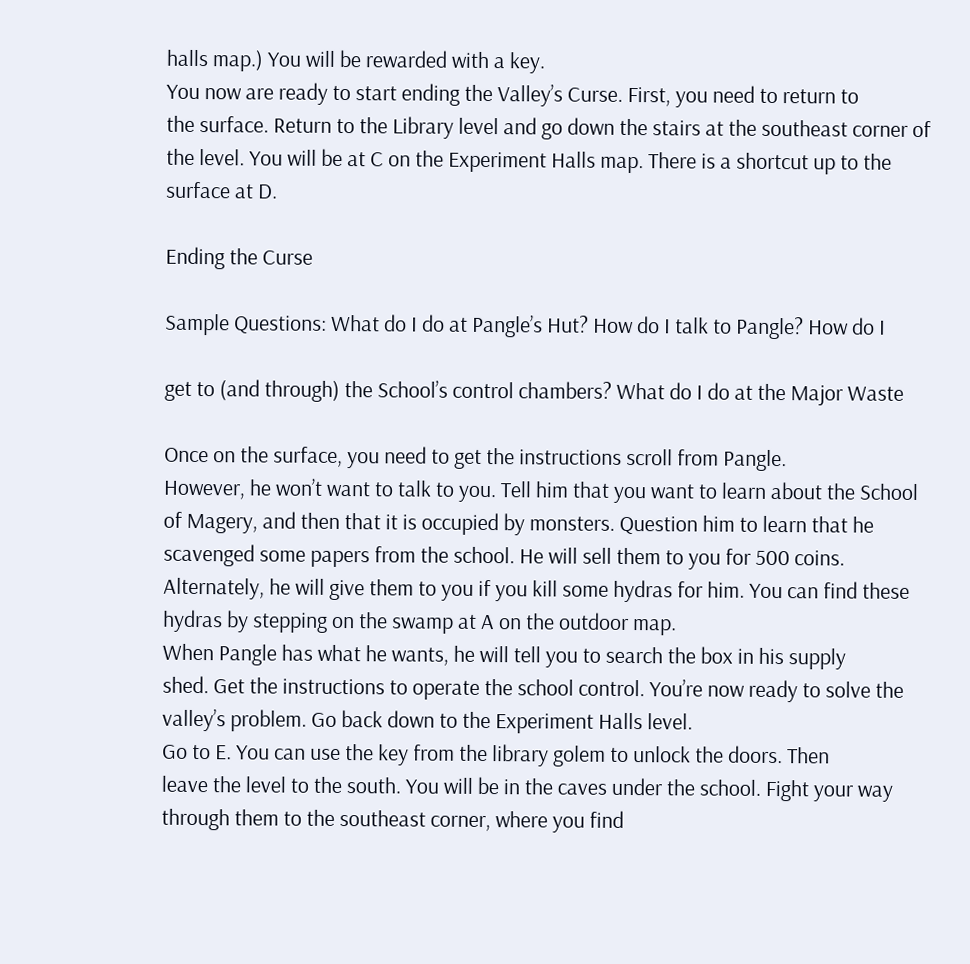halls map.) You will be rewarded with a key.
You now are ready to start ending the Valley’s Curse. First, you need to return to
the surface. Return to the Library level and go down the stairs at the southeast corner of
the level. You will be at C on the Experiment Halls map. There is a shortcut up to the
surface at D.

Ending the Curse

Sample Questions: What do I do at Pangle’s Hut? How do I talk to Pangle? How do I

get to (and through) the School’s control chambers? What do I do at the Major Waste

Once on the surface, you need to get the instructions scroll from Pangle.
However, he won’t want to talk to you. Tell him that you want to learn about the School
of Magery, and then that it is occupied by monsters. Question him to learn that he
scavenged some papers from the school. He will sell them to you for 500 coins.
Alternately, he will give them to you if you kill some hydras for him. You can find these
hydras by stepping on the swamp at A on the outdoor map.
When Pangle has what he wants, he will tell you to search the box in his supply
shed. Get the instructions to operate the school control. You’re now ready to solve the
valley’s problem. Go back down to the Experiment Halls level.
Go to E. You can use the key from the library golem to unlock the doors. Then
leave the level to the south. You will be in the caves under the school. Fight your way
through them to the southeast corner, where you find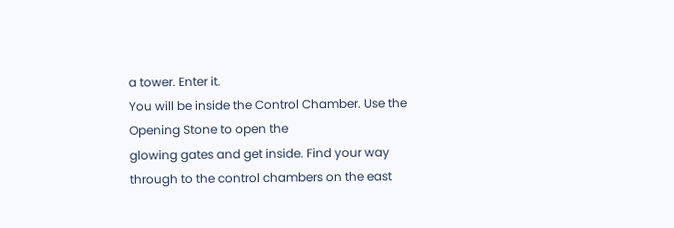a tower. Enter it.
You will be inside the Control Chamber. Use the Opening Stone to open the
glowing gates and get inside. Find your way through to the control chambers on the east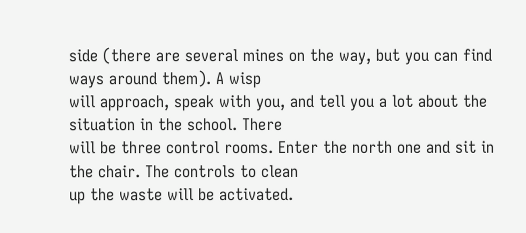side (there are several mines on the way, but you can find ways around them). A wisp
will approach, speak with you, and tell you a lot about the situation in the school. There
will be three control rooms. Enter the north one and sit in the chair. The controls to clean
up the waste will be activated.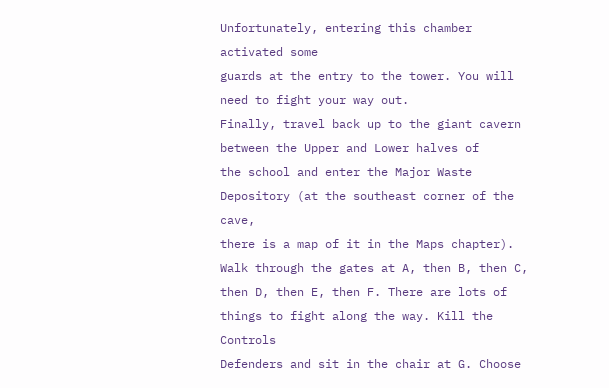Unfortunately, entering this chamber activated some
guards at the entry to the tower. You will need to fight your way out.
Finally, travel back up to the giant cavern between the Upper and Lower halves of
the school and enter the Major Waste Depository (at the southeast corner of the cave,
there is a map of it in the Maps chapter). Walk through the gates at A, then B, then C,
then D, then E, then F. There are lots of things to fight along the way. Kill the Controls
Defenders and sit in the chair at G. Choose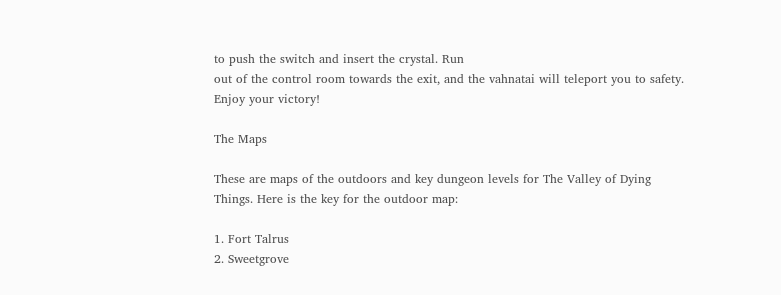to push the switch and insert the crystal. Run
out of the control room towards the exit, and the vahnatai will teleport you to safety.
Enjoy your victory!

The Maps

These are maps of the outdoors and key dungeon levels for The Valley of Dying
Things. Here is the key for the outdoor map:

1. Fort Talrus
2. Sweetgrove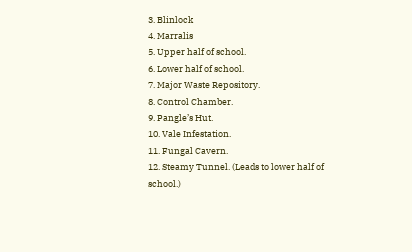3. Blinlock
4. Marralis
5. Upper half of school.
6. Lower half of school.
7. Major Waste Repository.
8. Control Chamber.
9. Pangle’s Hut.
10. Vale Infestation.
11. Fungal Cavern.
12. Steamy Tunnel. (Leads to lower half of school.)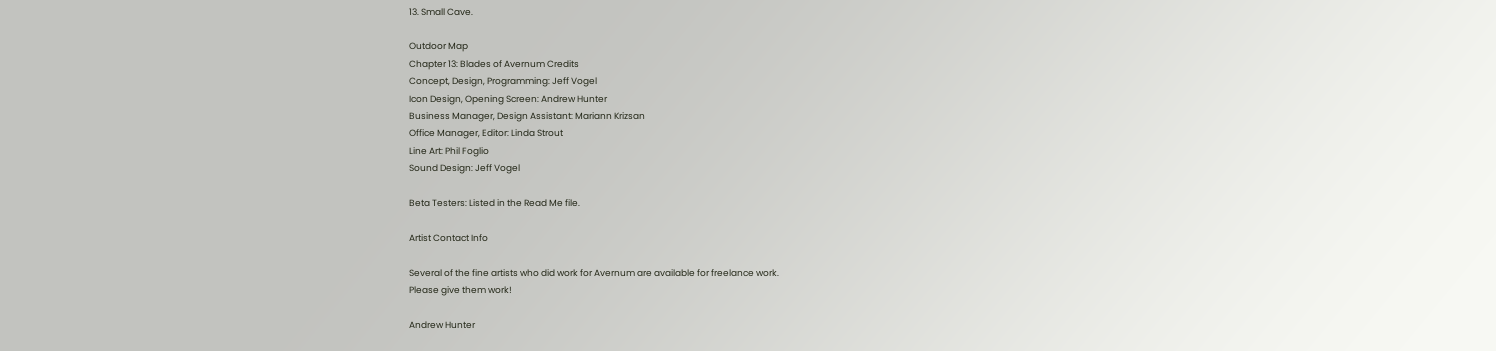13. Small Cave.

Outdoor Map
Chapter 13: Blades of Avernum Credits
Concept, Design, Programming: Jeff Vogel
Icon Design, Opening Screen: Andrew Hunter
Business Manager, Design Assistant: Mariann Krizsan
Office Manager, Editor: Linda Strout
Line Art: Phil Foglio
Sound Design: Jeff Vogel

Beta Testers: Listed in the Read Me file.

Artist Contact Info

Several of the fine artists who did work for Avernum are available for freelance work.
Please give them work!

Andrew Hunter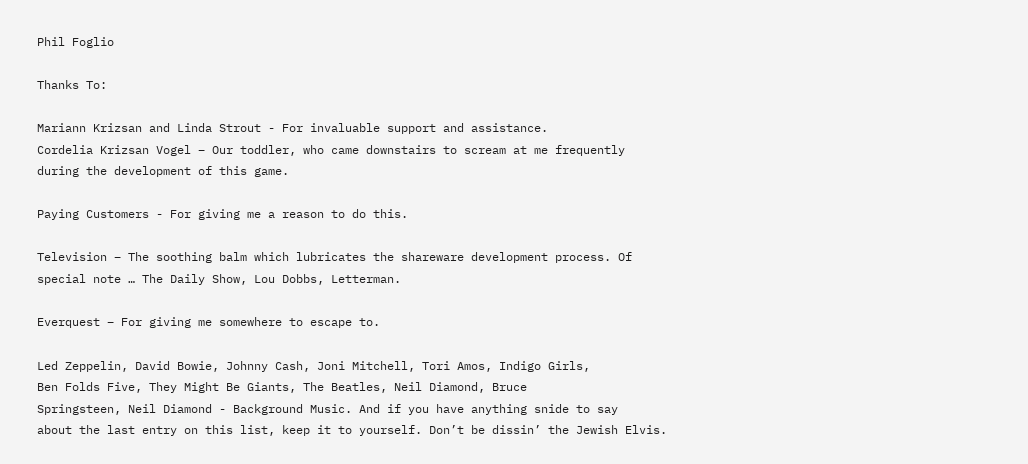Phil Foglio

Thanks To:

Mariann Krizsan and Linda Strout - For invaluable support and assistance.
Cordelia Krizsan Vogel – Our toddler, who came downstairs to scream at me frequently
during the development of this game.

Paying Customers - For giving me a reason to do this.

Television – The soothing balm which lubricates the shareware development process. Of
special note … The Daily Show, Lou Dobbs, Letterman.

Everquest – For giving me somewhere to escape to.

Led Zeppelin, David Bowie, Johnny Cash, Joni Mitchell, Tori Amos, Indigo Girls,
Ben Folds Five, They Might Be Giants, The Beatles, Neil Diamond, Bruce
Springsteen, Neil Diamond - Background Music. And if you have anything snide to say
about the last entry on this list, keep it to yourself. Don’t be dissin’ the Jewish Elvis.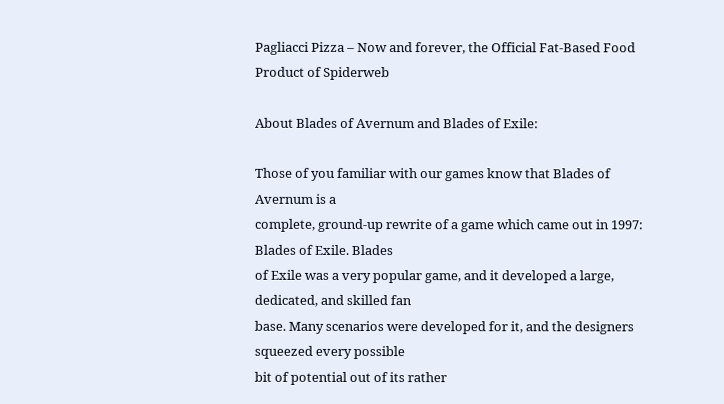Pagliacci Pizza – Now and forever, the Official Fat-Based Food Product of Spiderweb

About Blades of Avernum and Blades of Exile:

Those of you familiar with our games know that Blades of Avernum is a
complete, ground-up rewrite of a game which came out in 1997: Blades of Exile. Blades
of Exile was a very popular game, and it developed a large, dedicated, and skilled fan
base. Many scenarios were developed for it, and the designers squeezed every possible
bit of potential out of its rather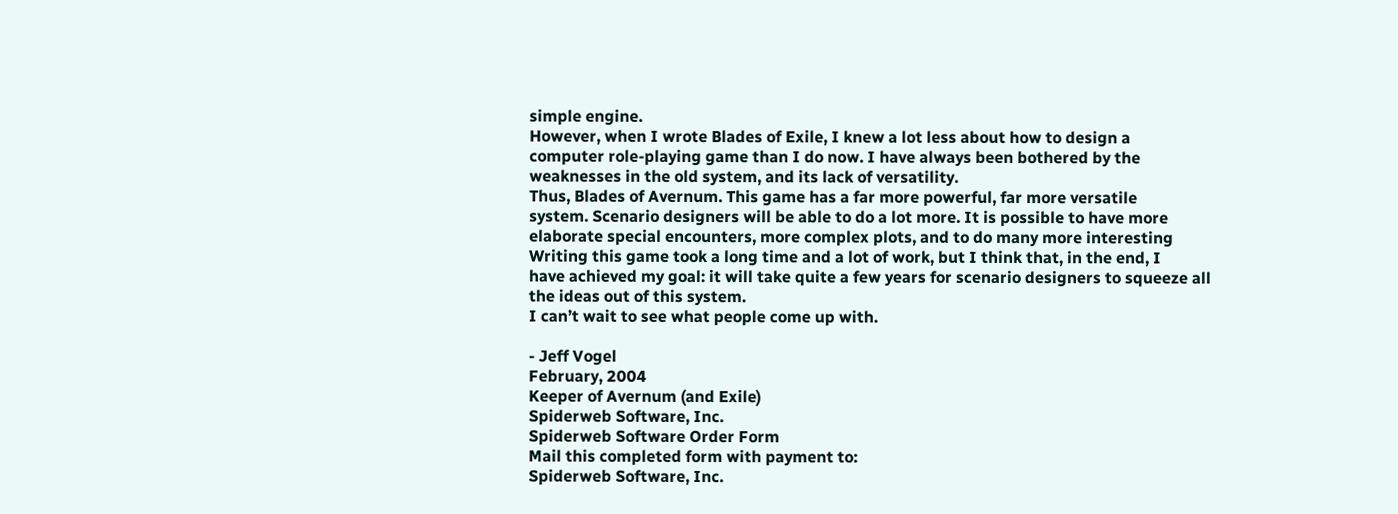simple engine.
However, when I wrote Blades of Exile, I knew a lot less about how to design a
computer role-playing game than I do now. I have always been bothered by the
weaknesses in the old system, and its lack of versatility.
Thus, Blades of Avernum. This game has a far more powerful, far more versatile
system. Scenario designers will be able to do a lot more. It is possible to have more
elaborate special encounters, more complex plots, and to do many more interesting
Writing this game took a long time and a lot of work, but I think that, in the end, I
have achieved my goal: it will take quite a few years for scenario designers to squeeze all
the ideas out of this system.
I can’t wait to see what people come up with.

- Jeff Vogel
February, 2004
Keeper of Avernum (and Exile)
Spiderweb Software, Inc.
Spiderweb Software Order Form
Mail this completed form with payment to:
Spiderweb Software, Inc.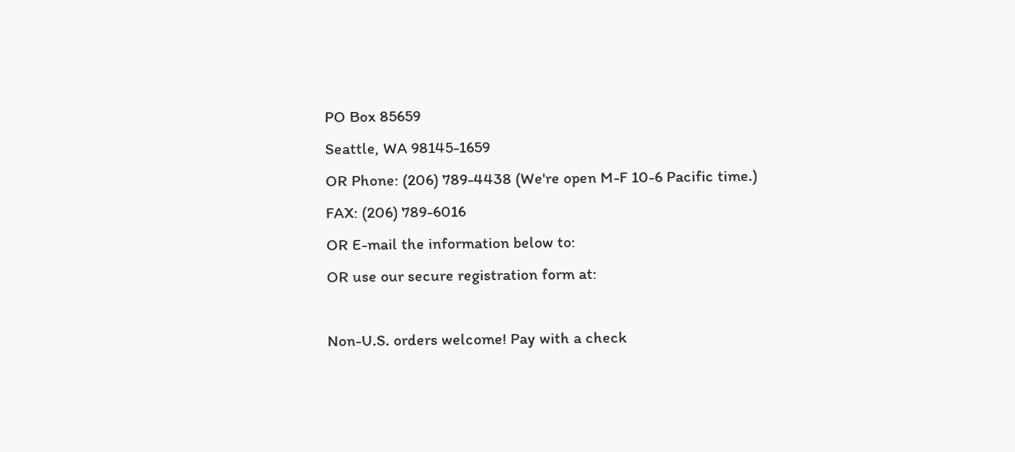PO Box 85659
Seattle, WA 98145-1659
OR Phone: (206) 789-4438 (We're open M-F 10-6 Pacific time.)
FAX: (206) 789-6016
OR E-mail the information below to:
OR use our secure registration form at:

Non-U.S. orders welcome! Pay with a check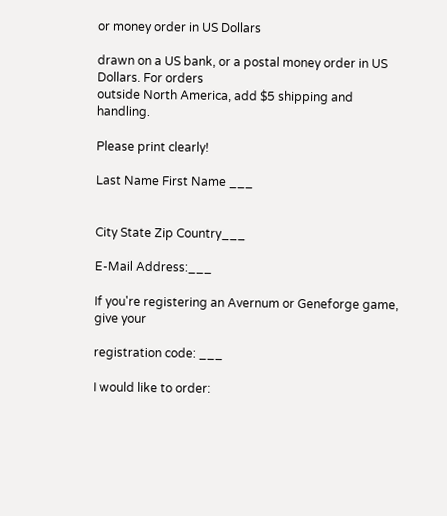or money order in US Dollars

drawn on a US bank, or a postal money order in US Dollars. For orders
outside North America, add $5 shipping and handling.

Please print clearly!

Last Name First Name ___


City State Zip Country___

E-Mail Address:___

If you're registering an Avernum or Geneforge game, give your

registration code: ___

I would like to order: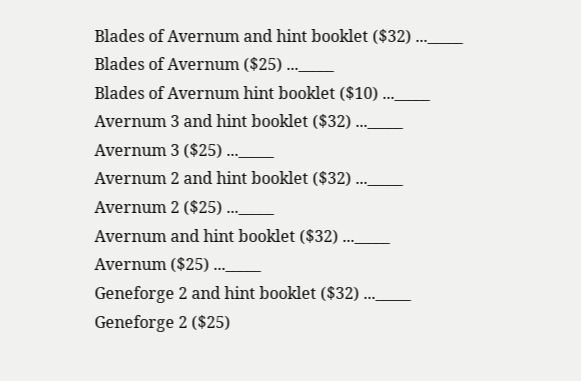Blades of Avernum and hint booklet ($32) ..._____
Blades of Avernum ($25) ..._____
Blades of Avernum hint booklet ($10) ..._____
Avernum 3 and hint booklet ($32) ..._____
Avernum 3 ($25) ..._____
Avernum 2 and hint booklet ($32) ..._____
Avernum 2 ($25) ..._____
Avernum and hint booklet ($32) ..._____
Avernum ($25) ..._____
Geneforge 2 and hint booklet ($32) ..._____
Geneforge 2 ($25)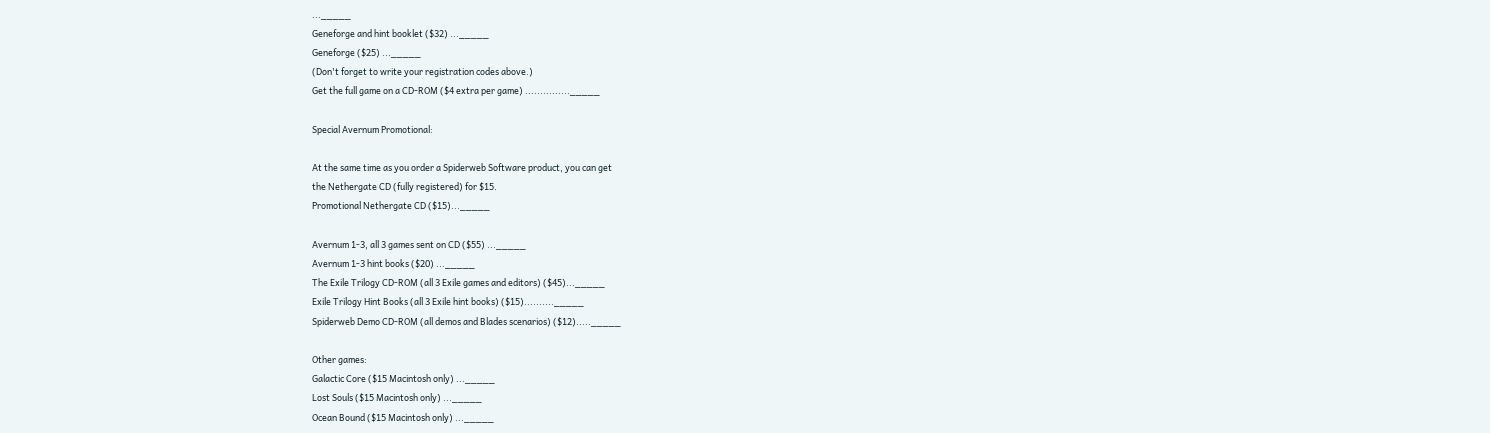..._____
Geneforge and hint booklet ($32) ..._____
Geneforge ($25) ..._____
(Don't forget to write your registration codes above.)
Get the full game on a CD-ROM ($4 extra per game) ..............._____

Special Avernum Promotional:

At the same time as you order a Spiderweb Software product, you can get
the Nethergate CD (fully registered) for $15.
Promotional Nethergate CD ($15)..._____

Avernum 1-3, all 3 games sent on CD ($55) ..._____
Avernum 1-3 hint books ($20) ..._____
The Exile Trilogy CD-ROM (all 3 Exile games and editors) ($45)..._____
Exile Trilogy Hint Books (all 3 Exile hint books) ($15).........._____
Spiderweb Demo CD-ROM (all demos and Blades scenarios) ($12)....._____

Other games:
Galactic Core ($15 Macintosh only) ..._____
Lost Souls ($15 Macintosh only) ..._____
Ocean Bound ($15 Macintosh only) ..._____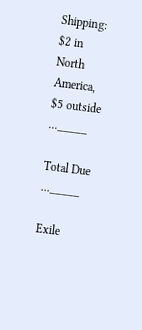Shipping: $2 in North America, $5 outside ..._____

Total Due ..._____

Exile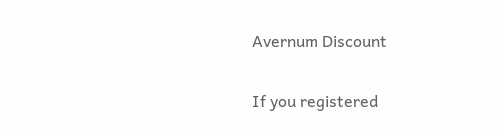Avernum Discount

If you registered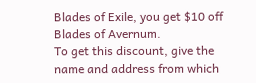Blades of Exile, you get $10 off Blades of Avernum.
To get this discount, give the name and address from which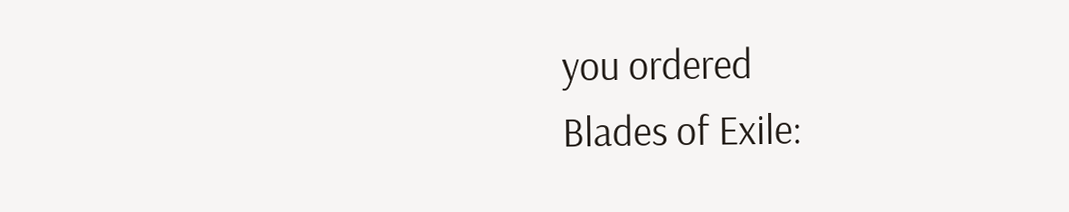you ordered
Blades of Exile: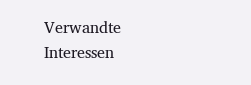Verwandte Interessen